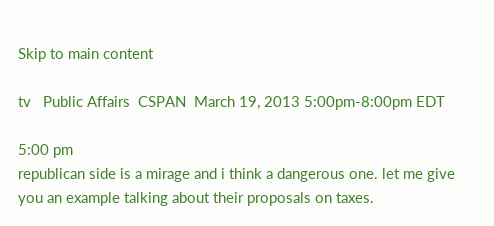Skip to main content

tv   Public Affairs  CSPAN  March 19, 2013 5:00pm-8:00pm EDT

5:00 pm
republican side is a mirage and i think a dangerous one. let me give you an example talking about their proposals on taxes.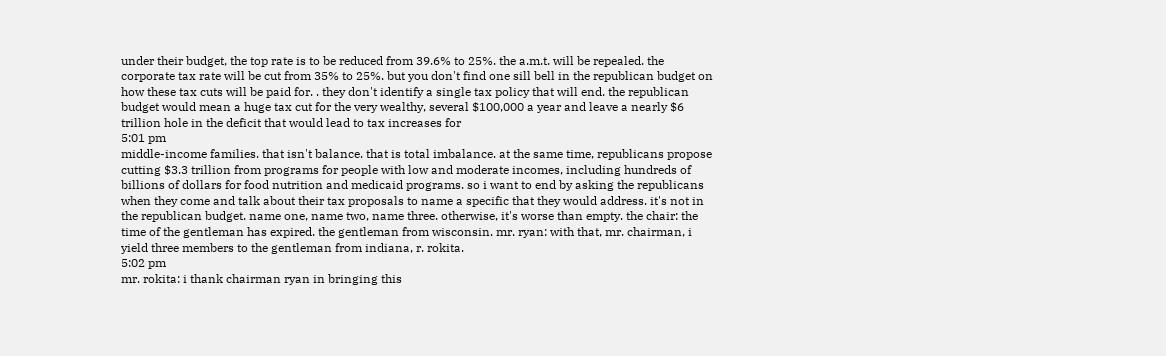under their budget, the top rate is to be reduced from 39.6% to 25%. the a.m.t. will be repealed. the corporate tax rate will be cut from 35% to 25%. but you don't find one sill bell in the republican budget on how these tax cuts will be paid for. . they don't identify a single tax policy that will end. the republican budget would mean a huge tax cut for the very wealthy, several $100,000 a year and leave a nearly $6 trillion hole in the deficit that would lead to tax increases for
5:01 pm
middle-income families. that isn't balance. that is total imbalance. at the same time, republicans propose cutting $3.3 trillion from programs for people with low and moderate incomes, including hundreds of billions of dollars for food nutrition and medicaid programs. so i want to end by asking the republicans when they come and talk about their tax proposals to name a specific that they would address. it's not in the republican budget. name one, name two, name three. otherwise, it's worse than empty. the chair: the time of the gentleman has expired. the gentleman from wisconsin. mr. ryan: with that, mr. chairman, i yield three members to the gentleman from indiana, r. rokita.
5:02 pm
mr. rokita: i thank chairman ryan in bringing this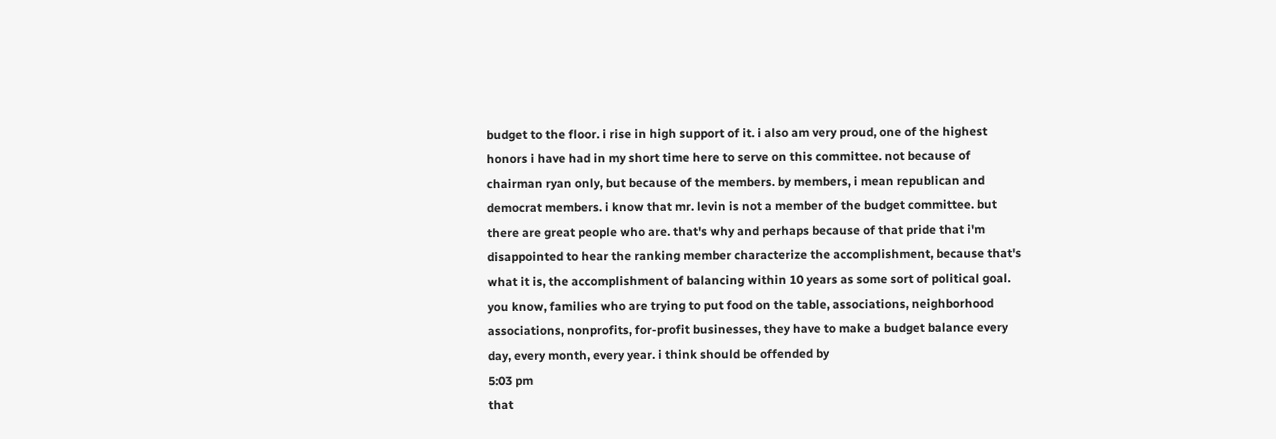budget to the floor. i rise in high support of it. i also am very proud, one of the highest honors i have had in my short time here to serve on this committee. not because of chairman ryan only, but because of the members. by members, i mean republican and democrat members. i know that mr. levin is not a member of the budget committee. but there are great people who are. that's why and perhaps because of that pride that i'm disappointed to hear the ranking member characterize the accomplishment, because that's what it is, the accomplishment of balancing within 10 years as some sort of political goal. you know, families who are trying to put food on the table, associations, neighborhood associations, nonprofits, for-profit businesses, they have to make a budget balance every day, every month, every year. i think should be offended by
5:03 pm
that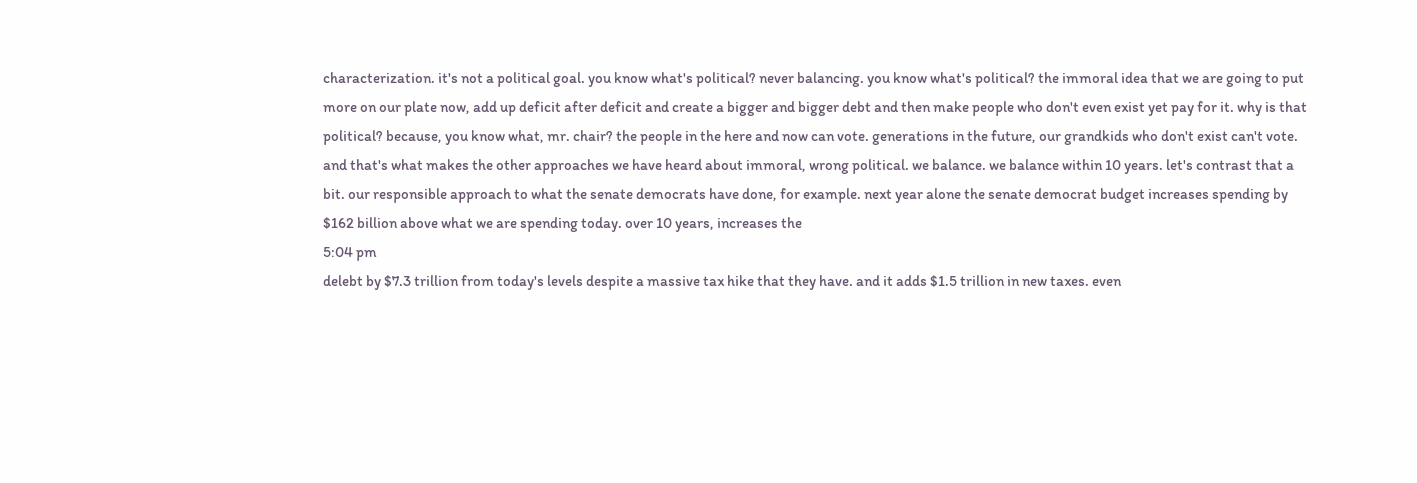characterization. it's not a political goal. you know what's political? never balancing. you know what's political? the immoral idea that we are going to put more on our plate now, add up deficit after deficit and create a bigger and bigger debt and then make people who don't even exist yet pay for it. why is that political? because, you know what, mr. chair? the people in the here and now can vote. generations in the future, our grandkids who don't exist can't vote. and that's what makes the other approaches we have heard about immoral, wrong political. we balance. we balance within 10 years. let's contrast that a bit. our responsible approach to what the senate democrats have done, for example. next year alone the senate democrat budget increases spending by $162 billion above what we are spending today. over 10 years, increases the
5:04 pm
delebt by $7.3 trillion from today's levels despite a massive tax hike that they have. and it adds $1.5 trillion in new taxes. even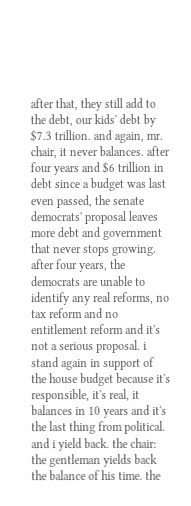after that, they still add to the debt, our kids' debt by $7.3 trillion. and again, mr. chair, it never balances. after four years and $6 trillion in debt since a budget was last even passed, the senate democrats' proposal leaves more debt and government that never stops growing. after four years, the democrats are unable to identify any real reforms, no tax reform and no entitlement reform and it's not a serious proposal. i stand again in support of the house budget because it's responsible, it's real, it balances in 10 years and it's the last thing from political. and i yield back. the chair: the gentleman yields back the balance of his time. the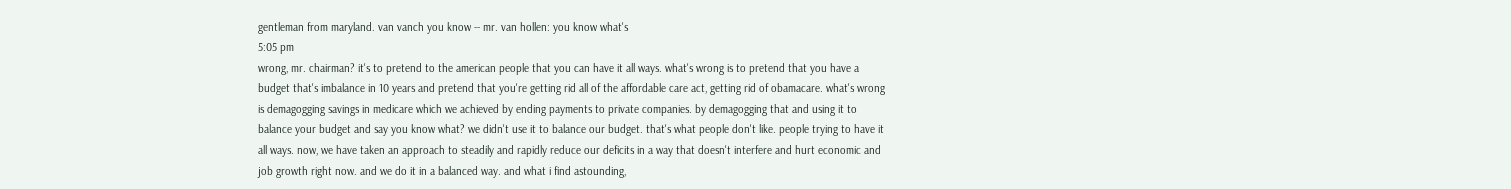gentleman from maryland. van vanch you know -- mr. van hollen: you know what's
5:05 pm
wrong, mr. chairman? it's to pretend to the american people that you can have it all ways. what's wrong is to pretend that you have a budget that's imbalance in 10 years and pretend that you're getting rid all of the affordable care act, getting rid of obamacare. what's wrong is demagogging savings in medicare which we achieved by ending payments to private companies. by demagogging that and using it to balance your budget and say you know what? we didn't use it to balance our budget. that's what people don't like. people trying to have it all ways. now, we have taken an approach to steadily and rapidly reduce our deficits in a way that doesn't interfere and hurt economic and job growth right now. and we do it in a balanced way. and what i find astounding,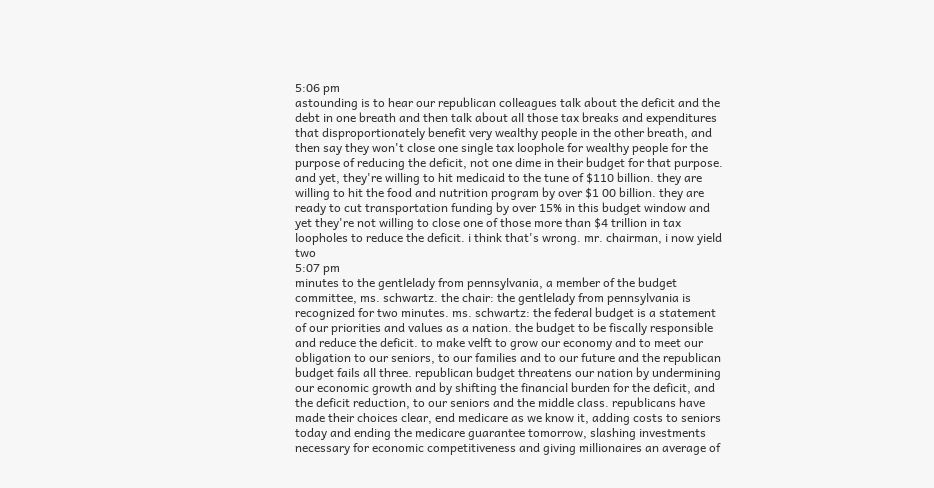5:06 pm
astounding is to hear our republican colleagues talk about the deficit and the debt in one breath and then talk about all those tax breaks and expenditures that disproportionately benefit very wealthy people in the other breath, and then say they won't close one single tax loophole for wealthy people for the purpose of reducing the deficit, not one dime in their budget for that purpose. and yet, they're willing to hit medicaid to the tune of $110 billion. they are willing to hit the food and nutrition program by over $1 00 billion. they are ready to cut transportation funding by over 15% in this budget window and yet they're not willing to close one of those more than $4 trillion in tax loopholes to reduce the deficit. i think that's wrong. mr. chairman, i now yield two
5:07 pm
minutes to the gentlelady from pennsylvania, a member of the budget committee, ms. schwartz. the chair: the gentlelady from pennsylvania is recognized for two minutes. ms. schwartz: the federal budget is a statement of our priorities and values as a nation. the budget to be fiscally responsible and reduce the deficit. to make velft to grow our economy and to meet our obligation to our seniors, to our families and to our future and the republican budget fails all three. republican budget threatens our nation by undermining our economic growth and by shifting the financial burden for the deficit, and the deficit reduction, to our seniors and the middle class. republicans have made their choices clear, end medicare as we know it, adding costs to seniors today and ending the medicare guarantee tomorrow, slashing investments necessary for economic competitiveness and giving millionaires an average of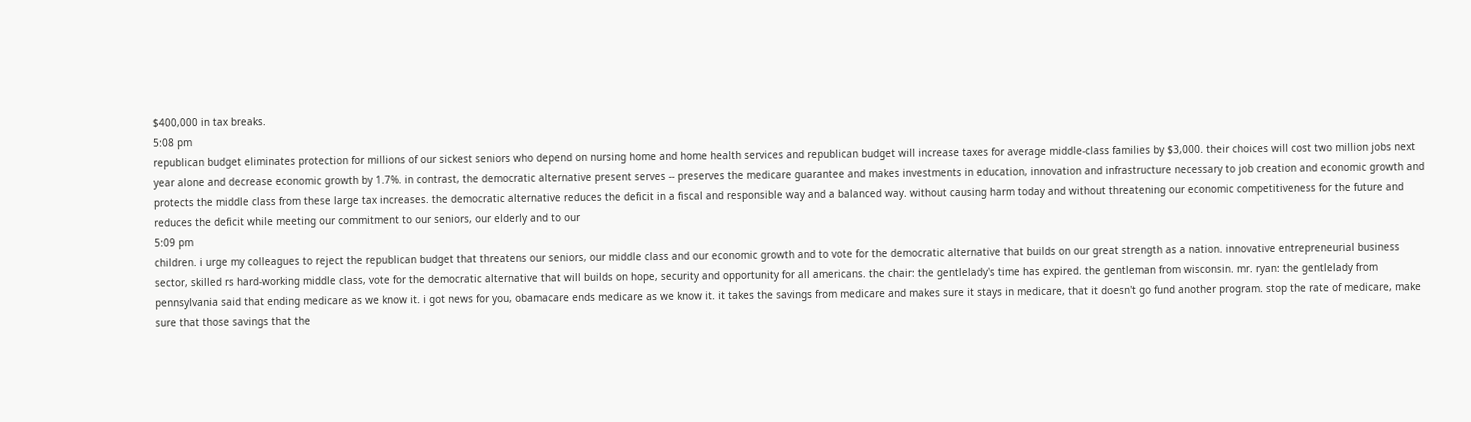$400,000 in tax breaks.
5:08 pm
republican budget eliminates protection for millions of our sickest seniors who depend on nursing home and home health services and republican budget will increase taxes for average middle-class families by $3,000. their choices will cost two million jobs next year alone and decrease economic growth by 1.7%. in contrast, the democratic alternative present serves -- preserves the medicare guarantee and makes investments in education, innovation and infrastructure necessary to job creation and economic growth and protects the middle class from these large tax increases. the democratic alternative reduces the deficit in a fiscal and responsible way and a balanced way. without causing harm today and without threatening our economic competitiveness for the future and reduces the deficit while meeting our commitment to our seniors, our elderly and to our
5:09 pm
children. i urge my colleagues to reject the republican budget that threatens our seniors, our middle class and our economic growth and to vote for the democratic alternative that builds on our great strength as a nation. innovative entrepreneurial business sector, skilled rs hard-working middle class, vote for the democratic alternative that will builds on hope, security and opportunity for all americans. the chair: the gentlelady's time has expired. the gentleman from wisconsin. mr. ryan: the gentlelady from pennsylvania said that ending medicare as we know it. i got news for you, obamacare ends medicare as we know it. it takes the savings from medicare and makes sure it stays in medicare, that it doesn't go fund another program. stop the rate of medicare, make sure that those savings that the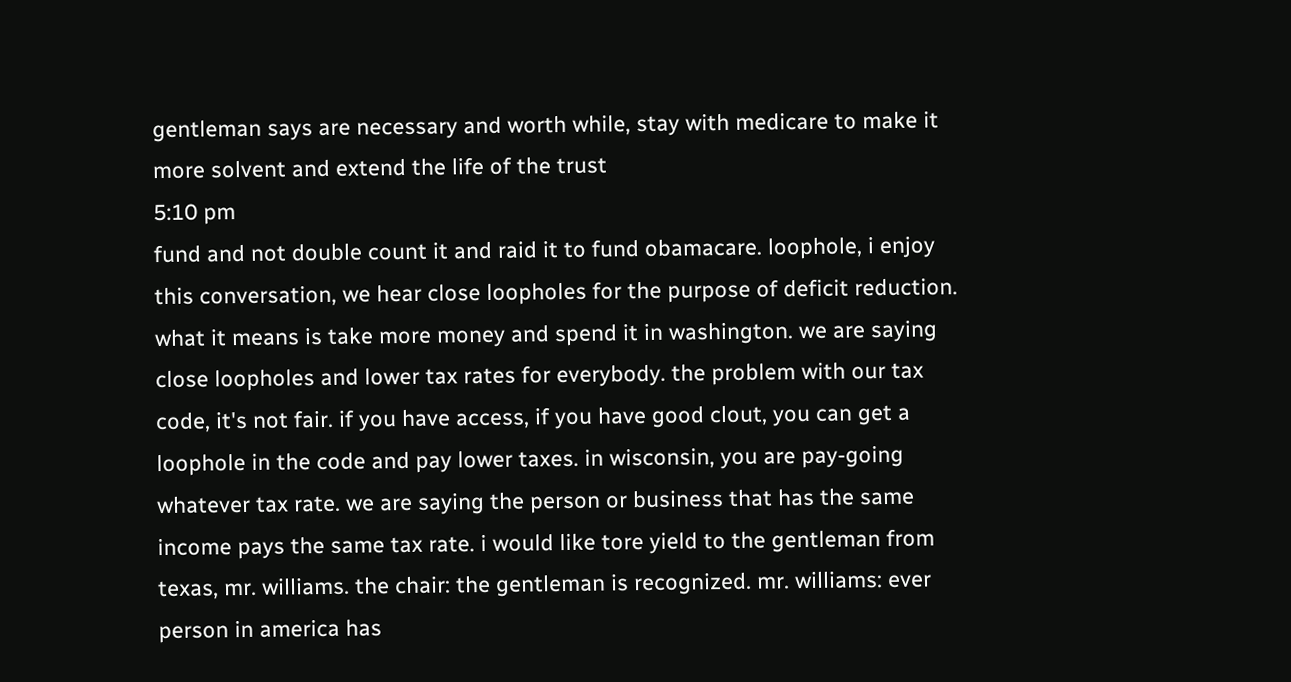gentleman says are necessary and worth while, stay with medicare to make it more solvent and extend the life of the trust
5:10 pm
fund and not double count it and raid it to fund obamacare. loophole, i enjoy this conversation, we hear close loopholes for the purpose of deficit reduction. what it means is take more money and spend it in washington. we are saying close loopholes and lower tax rates for everybody. the problem with our tax code, it's not fair. if you have access, if you have good clout, you can get a loophole in the code and pay lower taxes. in wisconsin, you are pay-going whatever tax rate. we are saying the person or business that has the same income pays the same tax rate. i would like tore yield to the gentleman from texas, mr. williams. the chair: the gentleman is recognized. mr. williams: ever person in america has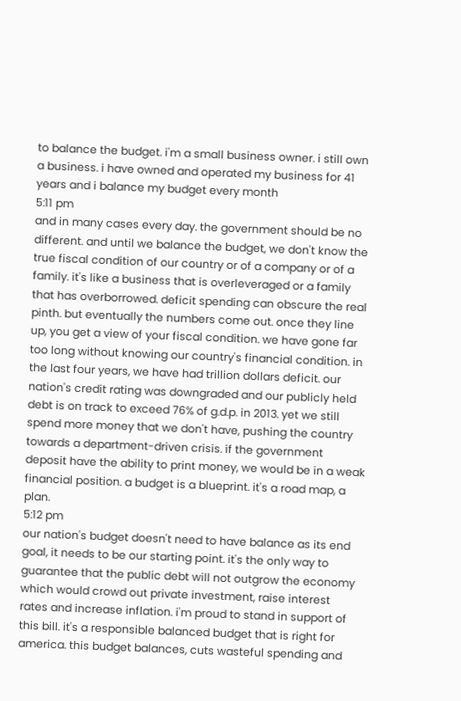to balance the budget. i'm a small business owner. i still own a business. i have owned and operated my business for 41 years and i balance my budget every month
5:11 pm
and in many cases every day. the government should be no different. and until we balance the budget, we don't know the true fiscal condition of our country or of a company or of a family. it's like a business that is overleveraged or a family that has overborrowed. deficit spending can obscure the real pinth. but eventually the numbers come out. once they line up, you get a view of your fiscal condition. we have gone far too long without knowing our country's financial condition. in the last four years, we have had trillion dollars deficit. our nation's credit rating was downgraded and our publicly held debt is on track to exceed 76% of g.d.p. in 2013. yet we still spend more money that we don't have, pushing the country towards a department-driven crisis. if the government deposit have the ability to print money, we would be in a weak financial position. a budget is a blueprint. it's a road map, a plan.
5:12 pm
our nation's budget doesn't need to have balance as its end goal, it needs to be our starting point. it's the only way to guarantee that the public debt will not outgrow the economy which would crowd out private investment, raise interest rates and increase inflation. i'm proud to stand in support of this bill. it's a responsible balanced budget that is right for america. this budget balances, cuts wasteful spending and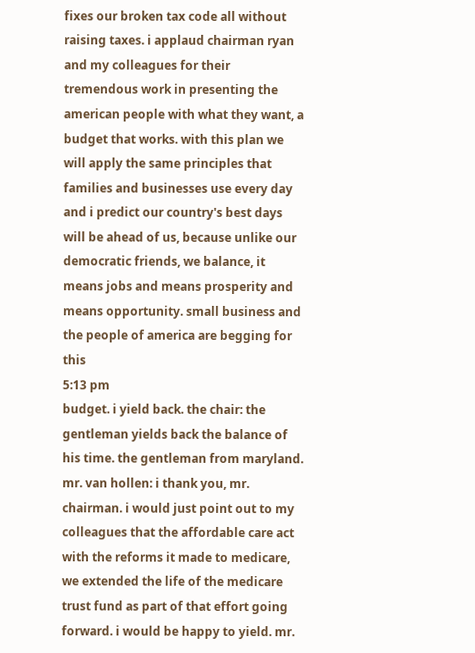fixes our broken tax code all without raising taxes. i applaud chairman ryan and my colleagues for their tremendous work in presenting the american people with what they want, a budget that works. with this plan we will apply the same principles that families and businesses use every day and i predict our country's best days will be ahead of us, because unlike our democratic friends, we balance, it means jobs and means prosperity and means opportunity. small business and the people of america are begging for this
5:13 pm
budget. i yield back. the chair: the gentleman yields back the balance of his time. the gentleman from maryland. mr. van hollen: i thank you, mr. chairman. i would just point out to my colleagues that the affordable care act with the reforms it made to medicare, we extended the life of the medicare trust fund as part of that effort going forward. i would be happy to yield. mr.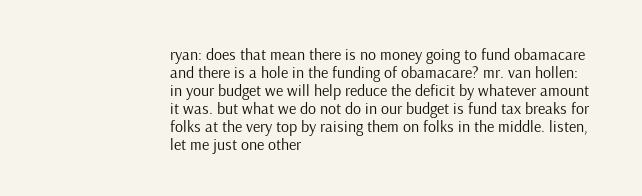ryan: does that mean there is no money going to fund obamacare and there is a hole in the funding of obamacare? mr. van hollen: in your budget we will help reduce the deficit by whatever amount it was. but what we do not do in our budget is fund tax breaks for folks at the very top by raising them on folks in the middle. listen, let me just one other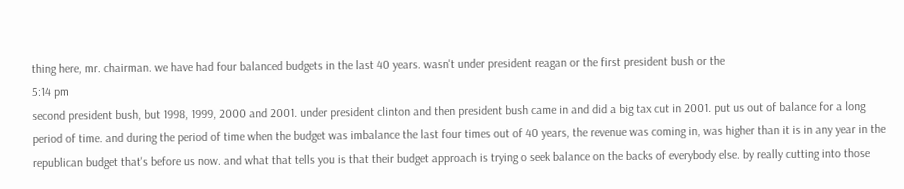thing here, mr. chairman. we have had four balanced budgets in the last 40 years. wasn't under president reagan or the first president bush or the
5:14 pm
second president bush, but 1998, 1999, 2000 and 2001. under president clinton and then president bush came in and did a big tax cut in 2001. put us out of balance for a long period of time. and during the period of time when the budget was imbalance the last four times out of 40 years, the revenue was coming in, was higher than it is in any year in the republican budget that's before us now. and what that tells you is that their budget approach is trying o seek balance on the backs of everybody else. by really cutting into those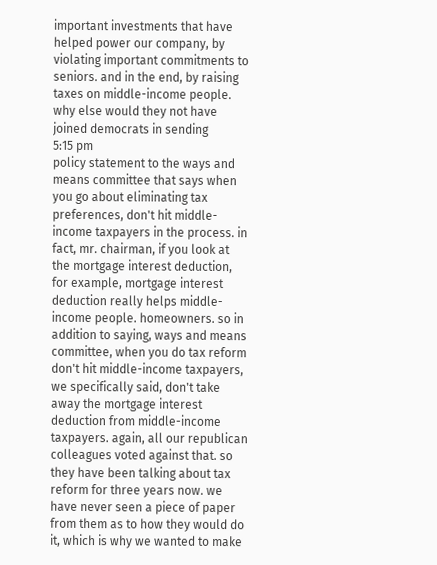important investments that have helped power our company, by violating important commitments to seniors. and in the end, by raising taxes on middle-income people. why else would they not have joined democrats in sending
5:15 pm
policy statement to the ways and means committee that says when you go about eliminating tax preferences, don't hit middle-income taxpayers in the process. in fact, mr. chairman, if you look at the mortgage interest deduction, for example, mortgage interest deduction really helps middle-income people. homeowners. so in addition to saying, ways and means committee, when you do tax reform don't hit middle-income taxpayers, we specifically said, don't take away the mortgage interest deduction from middle-income taxpayers. again, all our republican colleagues voted against that. so they have been talking about tax reform for three years now. we have never seen a piece of paper from them as to how they would do it, which is why we wanted to make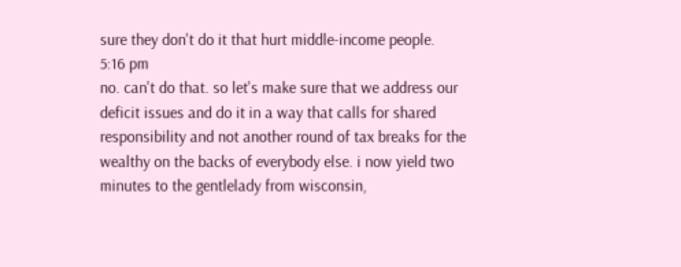sure they don't do it that hurt middle-income people.
5:16 pm
no. can't do that. so let's make sure that we address our deficit issues and do it in a way that calls for shared responsibility and not another round of tax breaks for the wealthy on the backs of everybody else. i now yield two minutes to the gentlelady from wisconsin,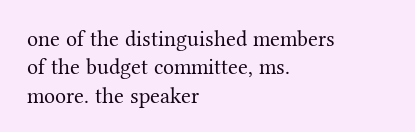one of the distinguished members of the budget committee, ms. moore. the speaker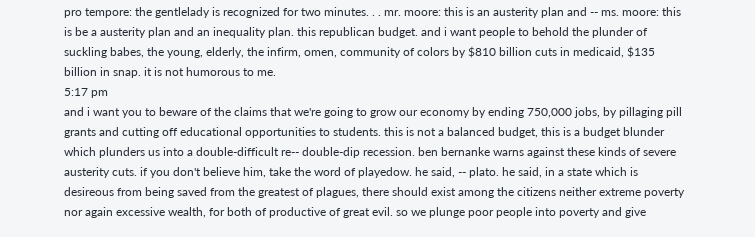pro tempore: the gentlelady is recognized for two minutes. . . mr. moore: this is an austerity plan and -- ms. moore: this is be a austerity plan and an inequality plan. this republican budget. and i want people to behold the plunder of suckling babes, the young, elderly, the infirm, omen, community of colors by $810 billion cuts in medicaid, $135 billion in snap. it is not humorous to me.
5:17 pm
and i want you to beware of the claims that we're going to grow our economy by ending 750,000 jobs, by pillaging pill grants and cutting off educational opportunities to students. this is not a balanced budget, this is a budget blunder which plunders us into a double-difficult re-- double-dip recession. ben bernanke warns against these kinds of severe austerity cuts. if you don't believe him, take the word of playedow. he said, -- plato. he said, in a state which is desireous from being saved from the greatest of plagues, there should exist among the citizens neither extreme poverty nor again excessive wealth, for both of productive of great evil. so we plunge poor people into poverty and give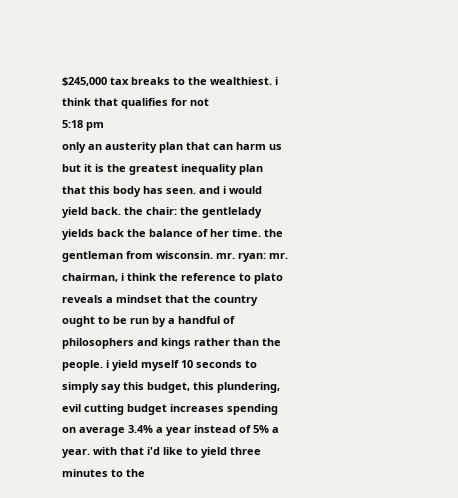$245,000 tax breaks to the wealthiest. i think that qualifies for not
5:18 pm
only an austerity plan that can harm us but it is the greatest inequality plan that this body has seen. and i would yield back. the chair: the gentlelady yields back the balance of her time. the gentleman from wisconsin. mr. ryan: mr. chairman, i think the reference to plato reveals a mindset that the country ought to be run by a handful of philosophers and kings rather than the people. i yield myself 10 seconds to simply say this budget, this plundering, evil cutting budget increases spending on average 3.4% a year instead of 5% a year. with that i'd like to yield three minutes to the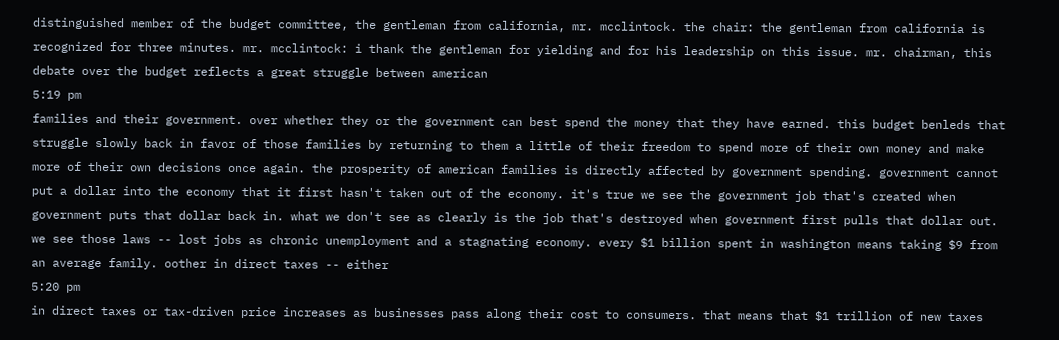distinguished member of the budget committee, the gentleman from california, mr. mcclintock. the chair: the gentleman from california is recognized for three minutes. mr. mcclintock: i thank the gentleman for yielding and for his leadership on this issue. mr. chairman, this debate over the budget reflects a great struggle between american
5:19 pm
families and their government. over whether they or the government can best spend the money that they have earned. this budget benleds that struggle slowly back in favor of those families by returning to them a little of their freedom to spend more of their own money and make more of their own decisions once again. the prosperity of american families is directly affected by government spending. government cannot put a dollar into the economy that it first hasn't taken out of the economy. it's true we see the government job that's created when government puts that dollar back in. what we don't see as clearly is the job that's destroyed when government first pulls that dollar out. we see those laws -- lost jobs as chronic unemployment and a stagnating economy. every $1 billion spent in washington means taking $9 from an average family. oother in direct taxes -- either
5:20 pm
in direct taxes or tax-driven price increases as businesses pass along their cost to consumers. that means that $1 trillion of new taxes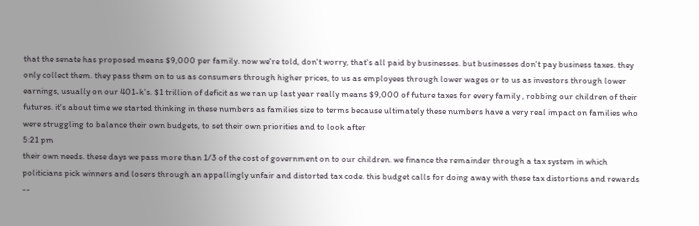that the senate has proposed means $9,000 per family. now we're told, don't worry, that's all paid by businesses. but businesses don't pay business taxes. they only collect them. they pass them on to us as consumers through higher prices, to us as employees through lower wages or to us as investors through lower earnings, usually on our 401-k's. $1 trillion of deficit as we ran up last year really means $9,000 of future taxes for every family , robbing our children of their futures. it's about time we started thinking in these numbers as families size to terms because ultimately these numbers have a very real impact on families who were struggling to balance their own budgets, to set their own priorities and to look after
5:21 pm
their own needs. these days we pass more than 1/3 of the cost of government on to our children. we finance the remainder through a tax system in which politicians pick winners and losers through an appallingly unfair and distorted tax code. this budget calls for doing away with these tax distortions and rewards --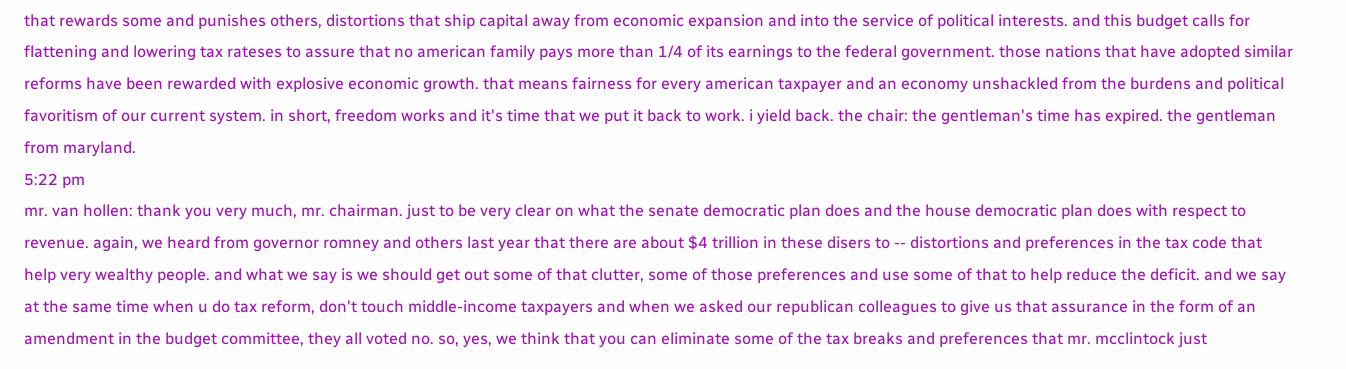that rewards some and punishes others, distortions that ship capital away from economic expansion and into the service of political interests. and this budget calls for flattening and lowering tax rateses to assure that no american family pays more than 1/4 of its earnings to the federal government. those nations that have adopted similar reforms have been rewarded with explosive economic growth. that means fairness for every american taxpayer and an economy unshackled from the burdens and political favoritism of our current system. in short, freedom works and it's time that we put it back to work. i yield back. the chair: the gentleman's time has expired. the gentleman from maryland.
5:22 pm
mr. van hollen: thank you very much, mr. chairman. just to be very clear on what the senate democratic plan does and the house democratic plan does with respect to revenue. again, we heard from governor romney and others last year that there are about $4 trillion in these disers to -- distortions and preferences in the tax code that help very wealthy people. and what we say is we should get out some of that clutter, some of those preferences and use some of that to help reduce the deficit. and we say at the same time when u do tax reform, don't touch middle-income taxpayers and when we asked our republican colleagues to give us that assurance in the form of an amendment in the budget committee, they all voted no. so, yes, we think that you can eliminate some of the tax breaks and preferences that mr. mcclintock just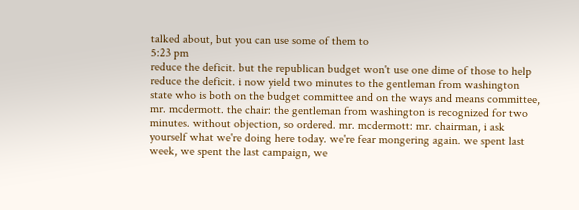talked about, but you can use some of them to
5:23 pm
reduce the deficit. but the republican budget won't use one dime of those to help reduce the deficit. i now yield two minutes to the gentleman from washington state who is both on the budget committee and on the ways and means committee, mr. mcdermott. the chair: the gentleman from washington is recognized for two minutes. without objection, so ordered. mr. mcdermott: mr. chairman, i ask yourself what we're doing here today. we're fear mongering again. we spent last week, we spent the last campaign, we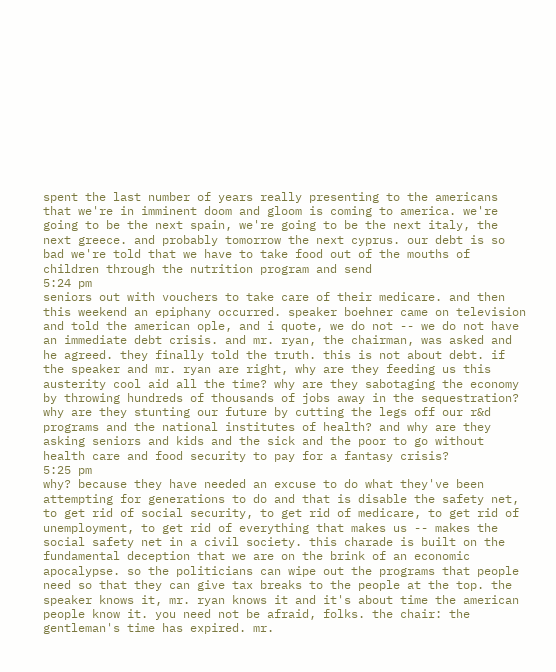spent the last number of years really presenting to the americans that we're in imminent doom and gloom is coming to america. we're going to be the next spain, we're going to be the next italy, the next greece. and probably tomorrow the next cyprus. our debt is so bad we're told that we have to take food out of the mouths of children through the nutrition program and send
5:24 pm
seniors out with vouchers to take care of their medicare. and then this weekend an epiphany occurred. speaker boehner came on television and told the american ople, and i quote, we do not -- we do not have an immediate debt crisis. and mr. ryan, the chairman, was asked and he agreed. they finally told the truth. this is not about debt. if the speaker and mr. ryan are right, why are they feeding us this austerity cool aid all the time? why are they sabotaging the economy by throwing hundreds of thousands of jobs away in the sequestration? why are they stunting our future by cutting the legs off our r&d programs and the national institutes of health? and why are they asking seniors and kids and the sick and the poor to go without health care and food security to pay for a fantasy crisis?
5:25 pm
why? because they have needed an excuse to do what they've been attempting for generations to do and that is disable the safety net, to get rid of social security, to get rid of medicare, to get rid of unemployment, to get rid of everything that makes us -- makes the social safety net in a civil society. this charade is built on the fundamental deception that we are on the brink of an economic apocalypse. so the politicians can wipe out the programs that people need so that they can give tax breaks to the people at the top. the speaker knows it, mr. ryan knows it and it's about time the american people know it. you need not be afraid, folks. the chair: the gentleman's time has expired. mr.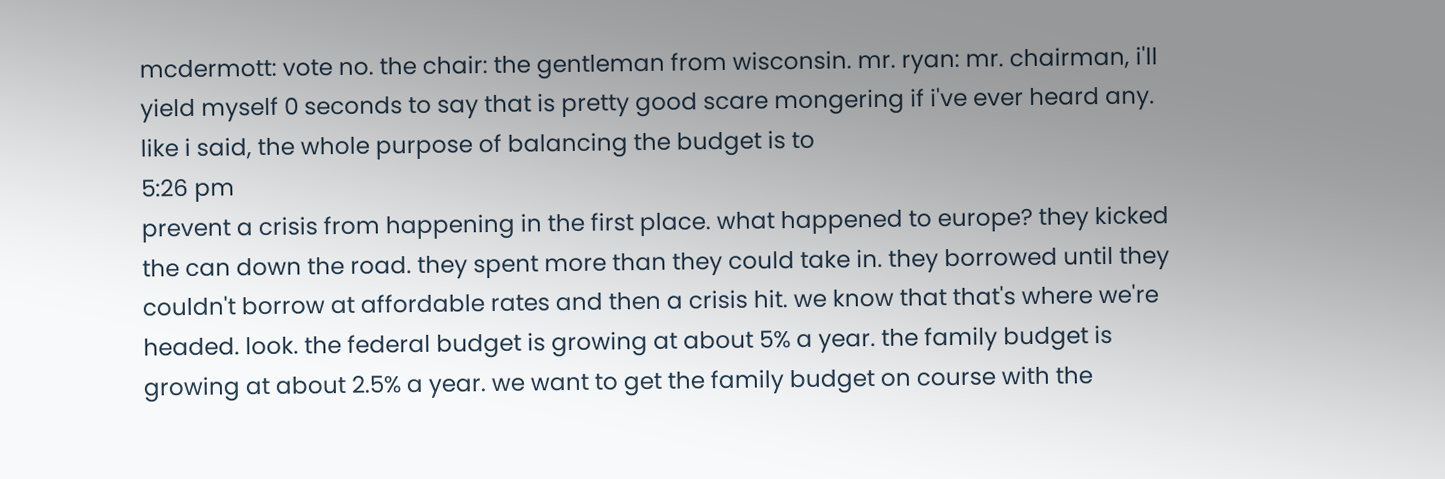mcdermott: vote no. the chair: the gentleman from wisconsin. mr. ryan: mr. chairman, i'll yield myself 0 seconds to say that is pretty good scare mongering if i've ever heard any. like i said, the whole purpose of balancing the budget is to
5:26 pm
prevent a crisis from happening in the first place. what happened to europe? they kicked the can down the road. they spent more than they could take in. they borrowed until they couldn't borrow at affordable rates and then a crisis hit. we know that that's where we're headed. look. the federal budget is growing at about 5% a year. the family budget is growing at about 2.5% a year. we want to get the family budget on course with the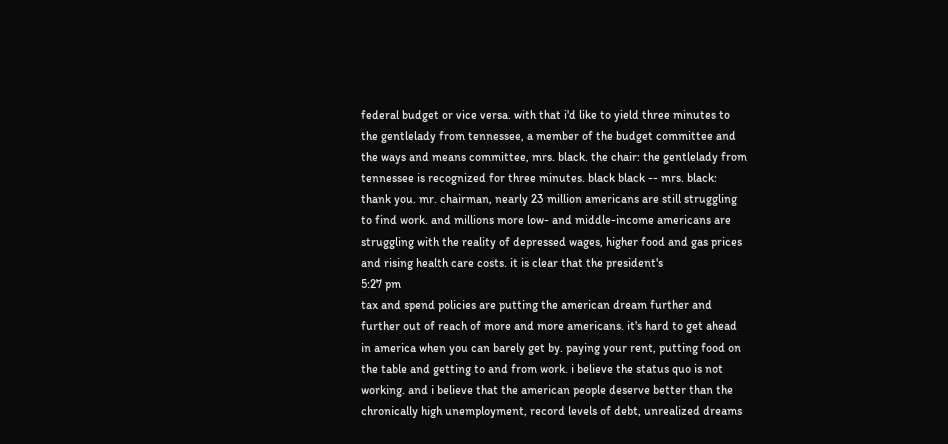federal budget or vice versa. with that i'd like to yield three minutes to the gentlelady from tennessee, a member of the budget committee and the ways and means committee, mrs. black. the chair: the gentlelady from tennessee is recognized for three minutes. black black -- mrs. black: thank you. mr. chairman, nearly 23 million americans are still struggling to find work. and millions more low- and middle-income americans are struggling with the reality of depressed wages, higher food and gas prices and rising health care costs. it is clear that the president's
5:27 pm
tax and spend policies are putting the american dream further and further out of reach of more and more americans. it's hard to get ahead in america when you can barely get by. paying your rent, putting food on the table and getting to and from work. i believe the status quo is not working. and i believe that the american people deserve better than the chronically high unemployment, record levels of debt, unrealized dreams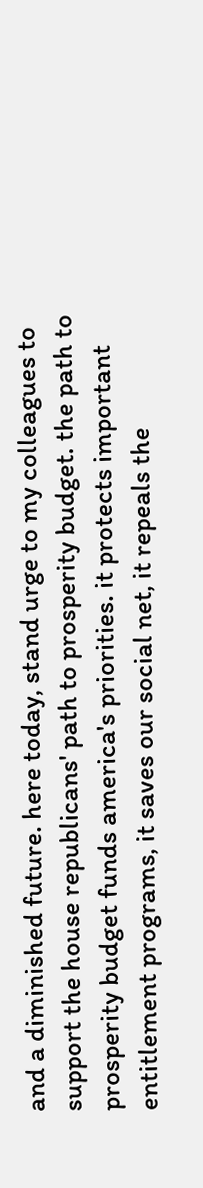and a diminished future. here today, stand urge to my colleagues to support the house republicans' path to prosperity budget. the path to prosperity budget funds america's priorities. it protects important entitlement programs, it saves our social net, it repeals the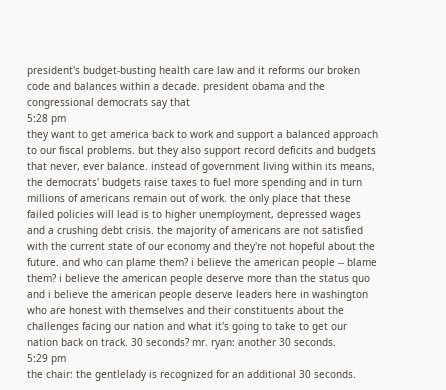president's budget-busting health care law and it reforms our broken code and balances within a decade. president obama and the congressional democrats say that
5:28 pm
they want to get america back to work and support a balanced approach to our fiscal problems. but they also support record deficits and budgets that never, ever balance. instead of government living within its means, the democrats' budgets raise taxes to fuel more spending and in turn millions of americans remain out of work. the only place that these failed policies will lead is to higher unemployment, depressed wages and a crushing debt crisis. the majority of americans are not satisfied with the current state of our economy and they're not hopeful about the future. and who can plame them? i believe the american people -- blame them? i believe the american people deserve more than the status quo and i believe the american people deserve leaders here in washington who are honest with themselves and their constituents about the challenges facing our nation and what it's going to take to get our nation back on track. 30 seconds? mr. ryan: another 30 seconds.
5:29 pm
the chair: the gentlelady is recognized for an additional 30 seconds.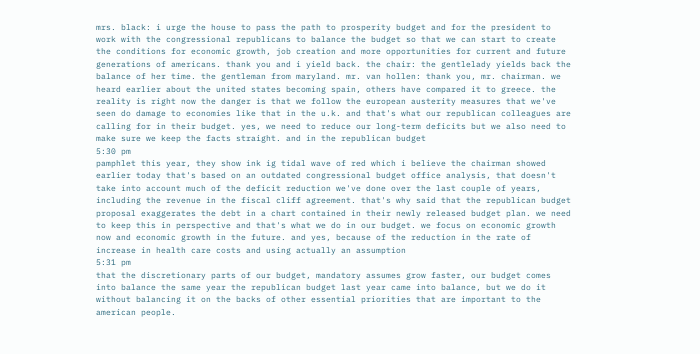mrs. black: i urge the house to pass the path to prosperity budget and for the president to work with the congressional republicans to balance the budget so that we can start to create the conditions for economic growth, job creation and more opportunities for current and future generations of americans. thank you and i yield back. the chair: the gentlelady yields back the balance of her time. the gentleman from maryland. mr. van hollen: thank you, mr. chairman. we heard earlier about the united states becoming spain, others have compared it to greece. the reality is right now the danger is that we follow the european austerity measures that we've seen do damage to economies like that in the u.k. and that's what our republican colleagues are calling for in their budget. yes, we need to reduce our long-term deficits but we also need to make sure we keep the facts straight. and in the republican budget
5:30 pm
pamphlet this year, they show ink ig tidal wave of red which i believe the chairman showed earlier today that's based on an outdated congressional budget office analysis, that doesn't take into account much of the deficit reduction we've done over the last couple of years, including the revenue in the fiscal cliff agreement. that's why said that the republican budget proposal exaggerates the debt in a chart contained in their newly released budget plan. we need to keep this in perspective and that's what we do in our budget. we focus on economic growth now and economic growth in the future. and yes, because of the reduction in the rate of increase in health care costs and using actually an assumption
5:31 pm
that the discretionary parts of our budget, mandatory assumes grow faster, our budget comes into balance the same year the republican budget last year came into balance, but we do it without balancing it on the backs of other essential priorities that are important to the american people.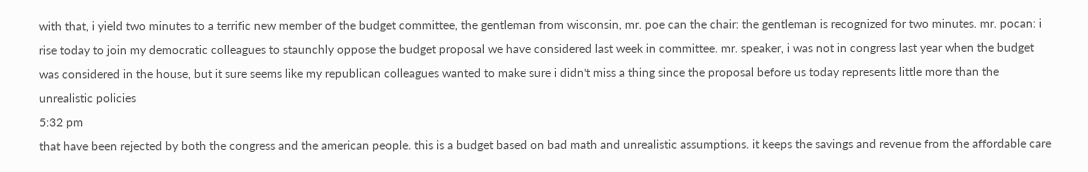with that, i yield two minutes to a terrific new member of the budget committee, the gentleman from wisconsin, mr. poe can the chair: the gentleman is recognized for two minutes. mr. pocan: i rise today to join my democratic colleagues to staunchly oppose the budget proposal we have considered last week in committee. mr. speaker, i was not in congress last year when the budget was considered in the house, but it sure seems like my republican colleagues wanted to make sure i didn't miss a thing since the proposal before us today represents little more than the unrealistic policies
5:32 pm
that have been rejected by both the congress and the american people. this is a budget based on bad math and unrealistic assumptions. it keeps the savings and revenue from the affordable care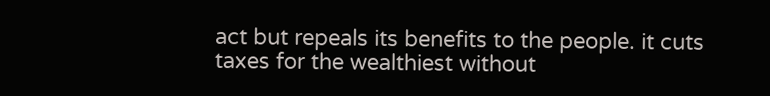act but repeals its benefits to the people. it cuts taxes for the wealthiest without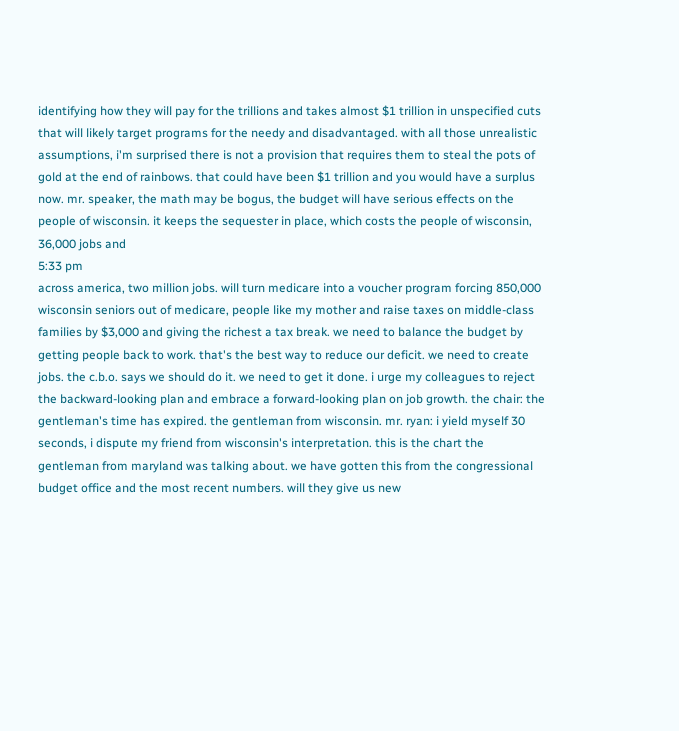identifying how they will pay for the trillions and takes almost $1 trillion in unspecified cuts that will likely target programs for the needy and disadvantaged. with all those unrealistic assumptions, i'm surprised there is not a provision that requires them to steal the pots of gold at the end of rainbows. that could have been $1 trillion and you would have a surplus now. mr. speaker, the math may be bogus, the budget will have serious effects on the people of wisconsin. it keeps the sequester in place, which costs the people of wisconsin, 36,000 jobs and
5:33 pm
across america, two million jobs. will turn medicare into a voucher program forcing 850,000 wisconsin seniors out of medicare, people like my mother and raise taxes on middle-class families by $3,000 and giving the richest a tax break. we need to balance the budget by getting people back to work. that's the best way to reduce our deficit. we need to create jobs. the c.b.o. says we should do it. we need to get it done. i urge my colleagues to reject the backward-looking plan and embrace a forward-looking plan on job growth. the chair: the gentleman's time has expired. the gentleman from wisconsin. mr. ryan: i yield myself 30 seconds, i dispute my friend from wisconsin's interpretation. this is the chart the gentleman from maryland was talking about. we have gotten this from the congressional budget office and the most recent numbers. will they give us new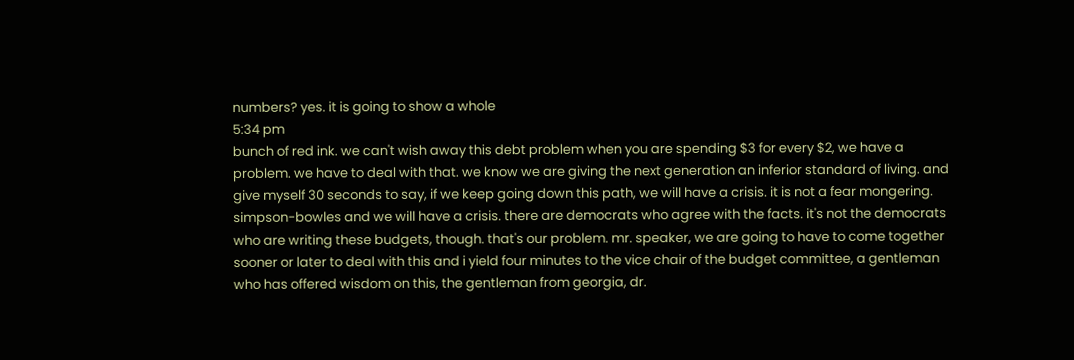numbers? yes. it is going to show a whole
5:34 pm
bunch of red ink. we can't wish away this debt problem when you are spending $3 for every $2, we have a problem. we have to deal with that. we know we are giving the next generation an inferior standard of living. and give myself 30 seconds to say, if we keep going down this path, we will have a crisis. it is not a fear mongering. simpson-bowles and we will have a crisis. there are democrats who agree with the facts. it's not the democrats who are writing these budgets, though. that's our problem. mr. speaker, we are going to have to come together sooner or later to deal with this and i yield four minutes to the vice chair of the budget committee, a gentleman who has offered wisdom on this, the gentleman from georgia, dr.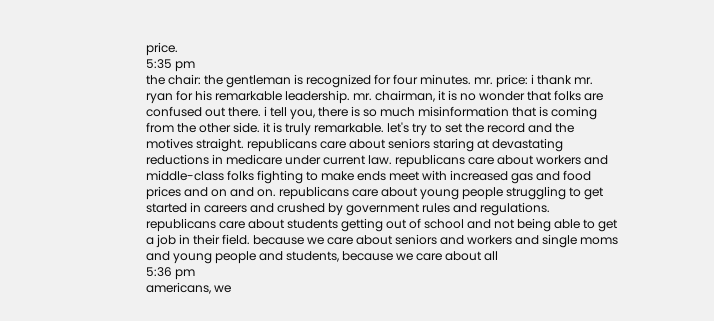price.
5:35 pm
the chair: the gentleman is recognized for four minutes. mr. price: i thank mr. ryan for his remarkable leadership. mr. chairman, it is no wonder that folks are confused out there. i tell you, there is so much misinformation that is coming from the other side. it is truly remarkable. let's try to set the record and the motives straight. republicans care about seniors staring at devastating reductions in medicare under current law. republicans care about workers and middle-class folks fighting to make ends meet with increased gas and food prices and on and on. republicans care about young people struggling to get started in careers and crushed by government rules and regulations. republicans care about students getting out of school and not being able to get a job in their field. because we care about seniors and workers and single moms and young people and students, because we care about all
5:36 pm
americans, we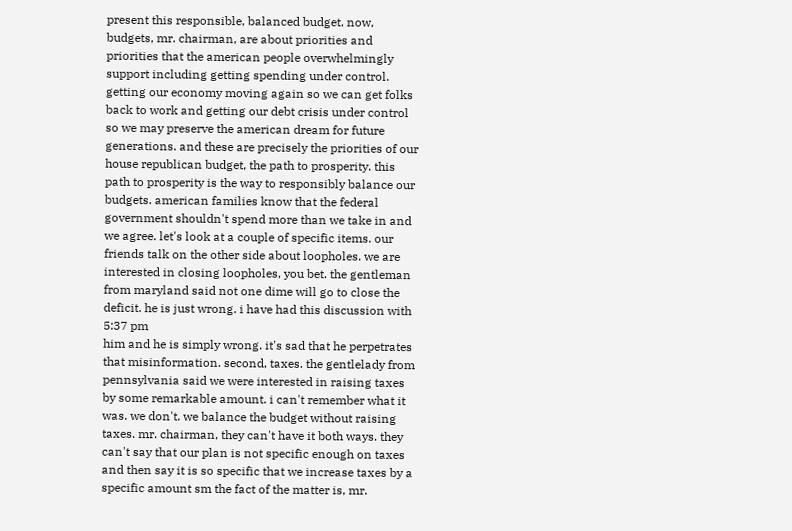present this responsible, balanced budget. now, budgets, mr. chairman, are about priorities and priorities that the american people overwhelmingly support including getting spending under control. getting our economy moving again so we can get folks back to work and getting our debt crisis under control so we may preserve the american dream for future generations. and these are precisely the priorities of our house republican budget, the path to prosperity. this path to prosperity is the way to responsibly balance our budgets. american families know that the federal government shouldn't spend more than we take in and we agree. let's look at a couple of specific items. our friends talk on the other side about loopholes. we are interested in closing loopholes, you bet. the gentleman from maryland said not one dime will go to close the deficit. he is just wrong. i have had this discussion with
5:37 pm
him and he is simply wrong. it's sad that he perpetrates that misinformation. second, taxes. the gentlelady from pennsylvania said we were interested in raising taxes by some remarkable amount. i can't remember what it was. we don't. we balance the budget without raising taxes. mr. chairman, they can't have it both ways. they can't say that our plan is not specific enough on taxes and then say it is so specific that we increase taxes by a specific amount sm the fact of the matter is, mr.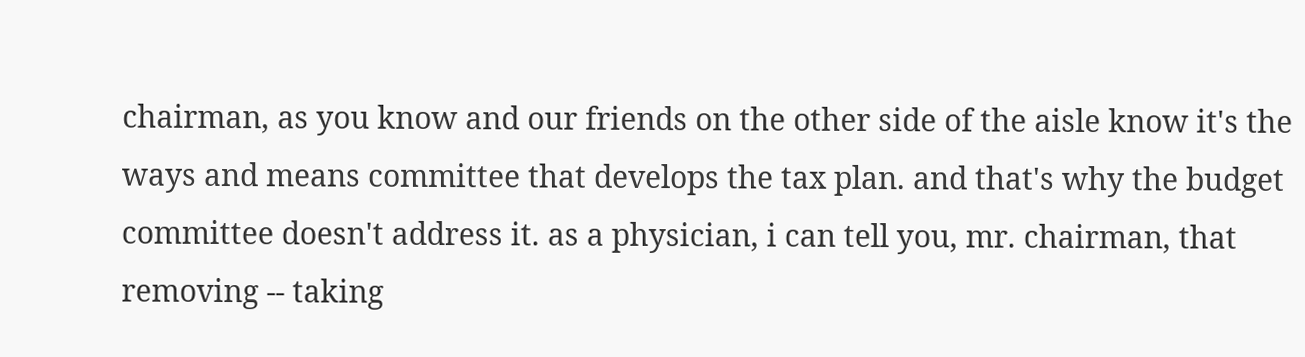chairman, as you know and our friends on the other side of the aisle know it's the ways and means committee that develops the tax plan. and that's why the budget committee doesn't address it. as a physician, i can tell you, mr. chairman, that removing -- taking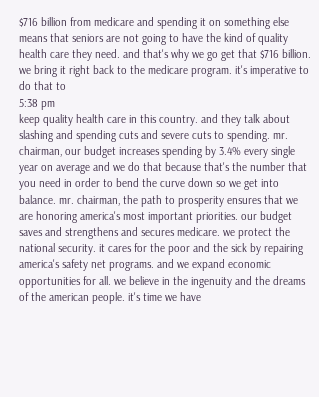$716 billion from medicare and spending it on something else means that seniors are not going to have the kind of quality health care they need. and that's why we go get that $716 billion. we bring it right back to the medicare program. it's imperative to do that to
5:38 pm
keep quality health care in this country. and they talk about slashing and spending cuts and severe cuts to spending. mr. chairman, our budget increases spending by 3.4% every single year on average and we do that because that's the number that you need in order to bend the curve down so we get into balance. mr. chairman, the path to prosperity ensures that we are honoring america's most important priorities. our budget saves and strengthens and secures medicare. we protect the national security. it cares for the poor and the sick by repairing america's safety net programs. and we expand economic opportunities for all. we believe in the ingenuity and the dreams of the american people. it's time we have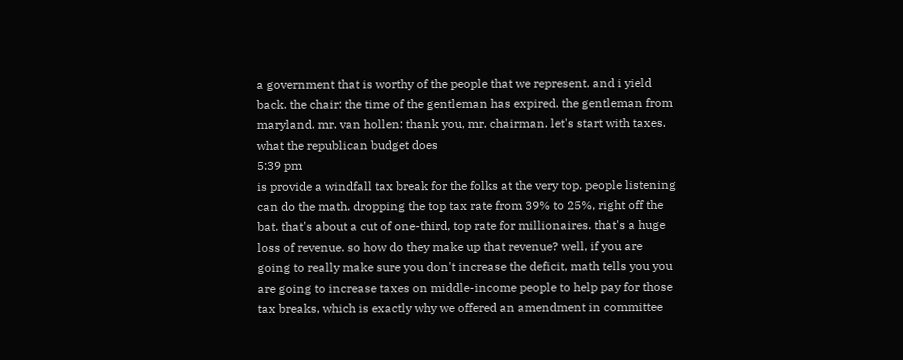a government that is worthy of the people that we represent. and i yield back. the chair: the time of the gentleman has expired. the gentleman from maryland. mr. van hollen: thank you, mr. chairman. let's start with taxes. what the republican budget does
5:39 pm
is provide a windfall tax break for the folks at the very top. people listening can do the math. dropping the top tax rate from 39% to 25%, right off the bat. that's about a cut of one-third, top rate for millionaires. that's a huge loss of revenue. so how do they make up that revenue? well, if you are going to really make sure you don't increase the deficit, math tells you you are going to increase taxes on middle-income people to help pay for those tax breaks, which is exactly why we offered an amendment in committee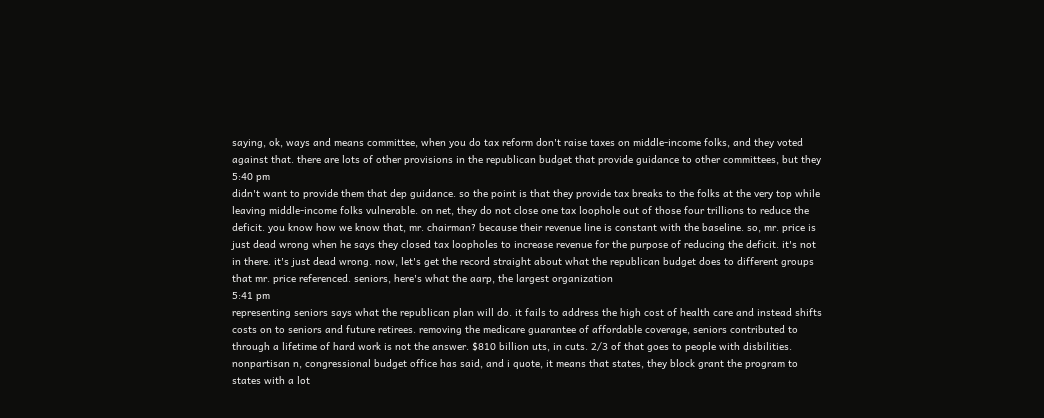saying, ok, ways and means committee, when you do tax reform don't raise taxes on middle-income folks, and they voted against that. there are lots of other provisions in the republican budget that provide guidance to other committees, but they
5:40 pm
didn't want to provide them that dep guidance. so the point is that they provide tax breaks to the folks at the very top while leaving middle-income folks vulnerable. on net, they do not close one tax loophole out of those four trillions to reduce the deficit. you know how we know that, mr. chairman? because their revenue line is constant with the baseline. so, mr. price is just dead wrong when he says they closed tax loopholes to increase revenue for the purpose of reducing the deficit. it's not in there. it's just dead wrong. now, let's get the record straight about what the republican budget does to different groups that mr. price referenced. seniors, here's what the aarp, the largest organization
5:41 pm
representing seniors says what the republican plan will do. it fails to address the high cost of health care and instead shifts costs on to seniors and future retirees. removing the medicare guarantee of affordable coverage, seniors contributed to through a lifetime of hard work is not the answer. $810 billion uts, in cuts. 2/3 of that goes to people with disbilities. nonpartisan n, congressional budget office has said, and i quote, it means that states, they block grant the program to states with a lot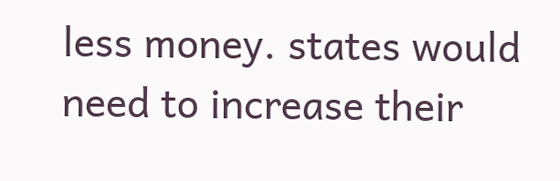less money. states would need to increase their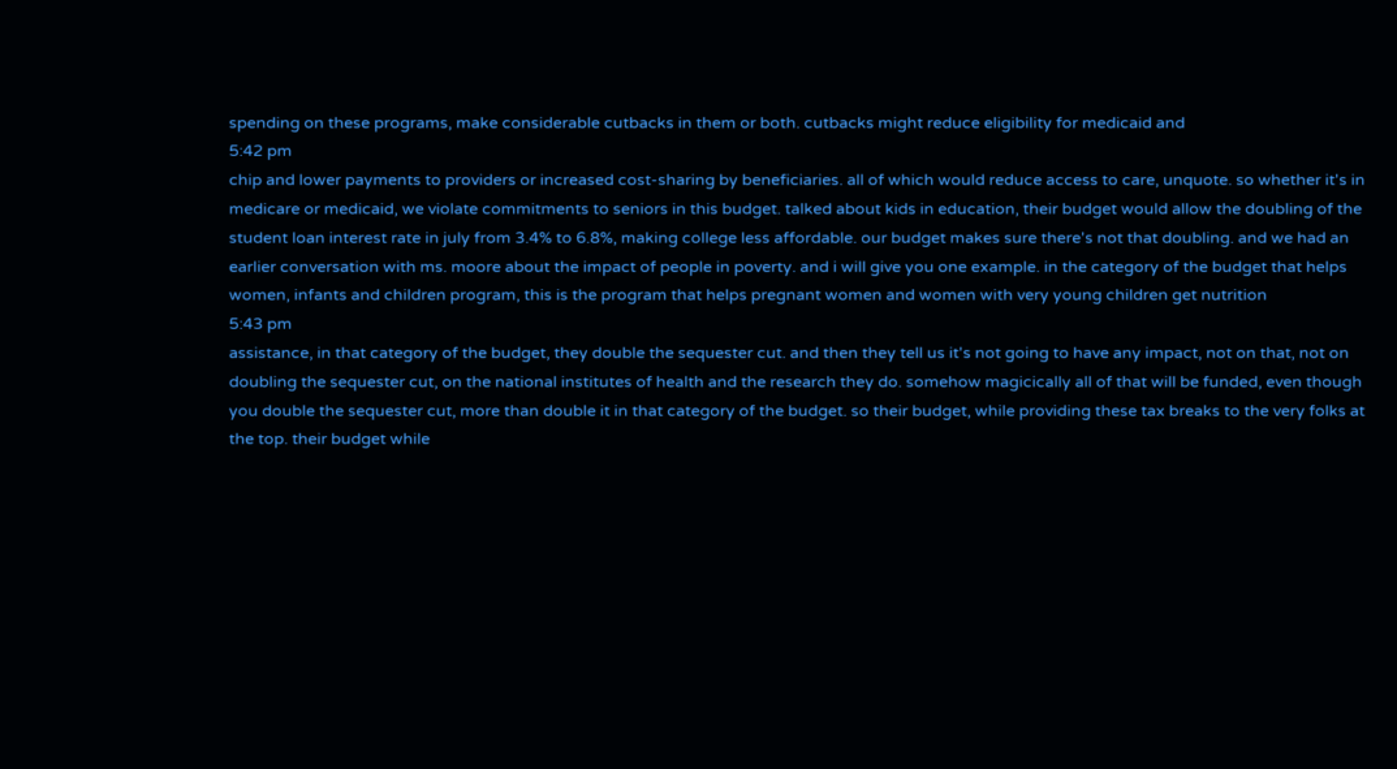spending on these programs, make considerable cutbacks in them or both. cutbacks might reduce eligibility for medicaid and
5:42 pm
chip and lower payments to providers or increased cost-sharing by beneficiaries. all of which would reduce access to care, unquote. so whether it's in medicare or medicaid, we violate commitments to seniors in this budget. talked about kids in education, their budget would allow the doubling of the student loan interest rate in july from 3.4% to 6.8%, making college less affordable. our budget makes sure there's not that doubling. and we had an earlier conversation with ms. moore about the impact of people in poverty. and i will give you one example. in the category of the budget that helps women, infants and children program, this is the program that helps pregnant women and women with very young children get nutrition
5:43 pm
assistance, in that category of the budget, they double the sequester cut. and then they tell us it's not going to have any impact, not on that, not on doubling the sequester cut, on the national institutes of health and the research they do. somehow magicically all of that will be funded, even though you double the sequester cut, more than double it in that category of the budget. so their budget, while providing these tax breaks to the very folks at the top. their budget while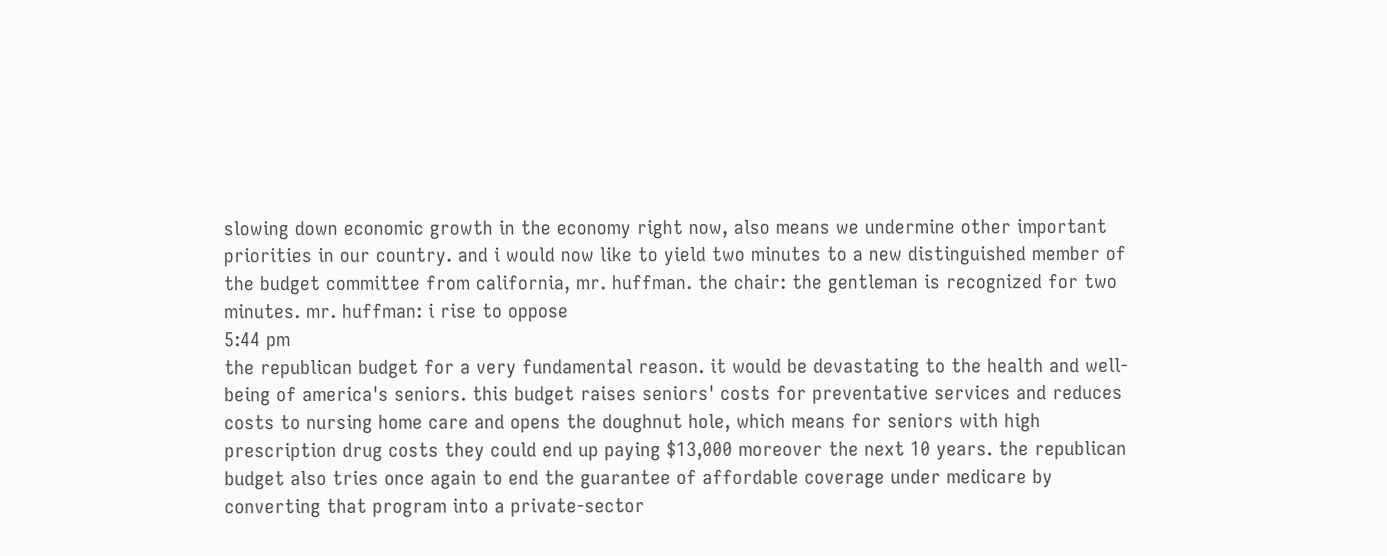slowing down economic growth in the economy right now, also means we undermine other important priorities in our country. and i would now like to yield two minutes to a new distinguished member of the budget committee from california, mr. huffman. the chair: the gentleman is recognized for two minutes. mr. huffman: i rise to oppose
5:44 pm
the republican budget for a very fundamental reason. it would be devastating to the health and well-being of america's seniors. this budget raises seniors' costs for preventative services and reduces costs to nursing home care and opens the doughnut hole, which means for seniors with high prescription drug costs they could end up paying $13,000 moreover the next 10 years. the republican budget also tries once again to end the guarantee of affordable coverage under medicare by converting that program into a private-sector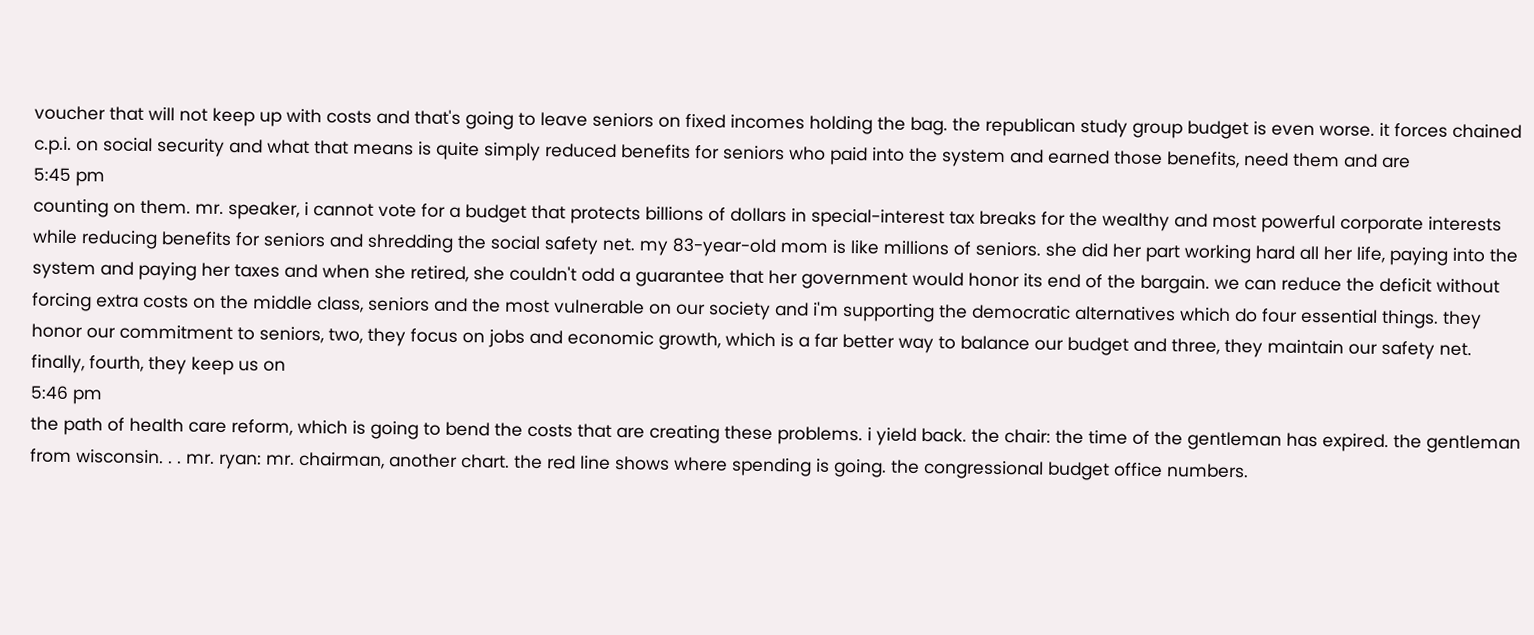voucher that will not keep up with costs and that's going to leave seniors on fixed incomes holding the bag. the republican study group budget is even worse. it forces chained c.p.i. on social security and what that means is quite simply reduced benefits for seniors who paid into the system and earned those benefits, need them and are
5:45 pm
counting on them. mr. speaker, i cannot vote for a budget that protects billions of dollars in special-interest tax breaks for the wealthy and most powerful corporate interests while reducing benefits for seniors and shredding the social safety net. my 83-year-old mom is like millions of seniors. she did her part working hard all her life, paying into the system and paying her taxes and when she retired, she couldn't odd a guarantee that her government would honor its end of the bargain. we can reduce the deficit without forcing extra costs on the middle class, seniors and the most vulnerable on our society and i'm supporting the democratic alternatives which do four essential things. they honor our commitment to seniors, two, they focus on jobs and economic growth, which is a far better way to balance our budget and three, they maintain our safety net. finally, fourth, they keep us on
5:46 pm
the path of health care reform, which is going to bend the costs that are creating these problems. i yield back. the chair: the time of the gentleman has expired. the gentleman from wisconsin. . . mr. ryan: mr. chairman, another chart. the red line shows where spending is going. the congressional budget office numbers.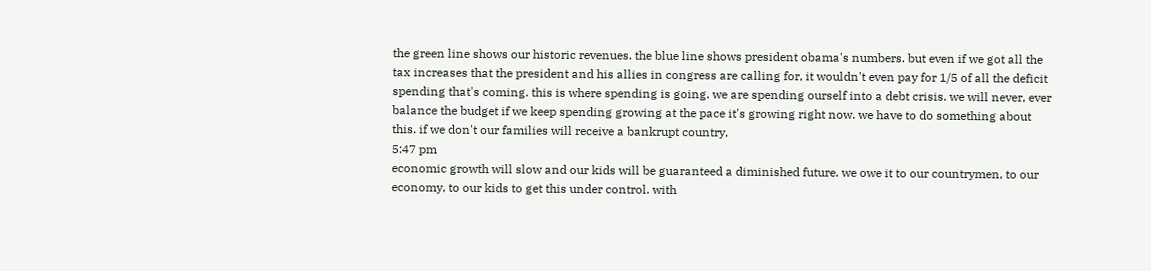the green line shows our historic revenues. the blue line shows president obama's numbers. but even if we got all the tax increases that the president and his allies in congress are calling for, it wouldn't even pay for 1/5 of all the deficit spending that's coming. this is where spending is going. we are spending ourself into a debt crisis. we will never, ever balance the budget if we keep spending growing at the pace it's growing right now. we have to do something about this. if we don't our families will receive a bankrupt country,
5:47 pm
economic growth will slow and our kids will be guaranteed a diminished future. we owe it to our countrymen, to our economy, to our kids to get this under control. with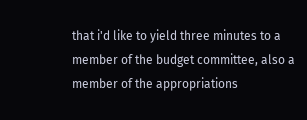that i'd like to yield three minutes to a member of the budget committee, also a member of the appropriations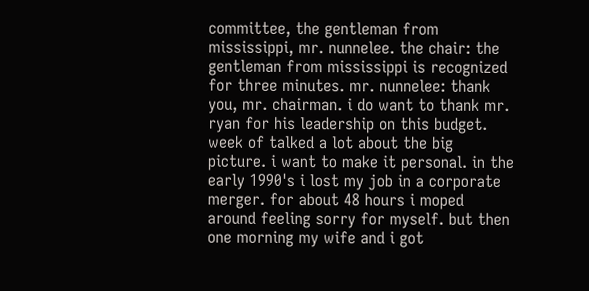committee, the gentleman from mississippi, mr. nunnelee. the chair: the gentleman from mississippi is recognized for three minutes. mr. nunnelee: thank you, mr. chairman. i do want to thank mr. ryan for his leadership on this budget. week of talked a lot about the big picture. i want to make it personal. in the early 1990's i lost my job in a corporate merger. for about 48 hours i moped around feeling sorry for myself. but then one morning my wife and i got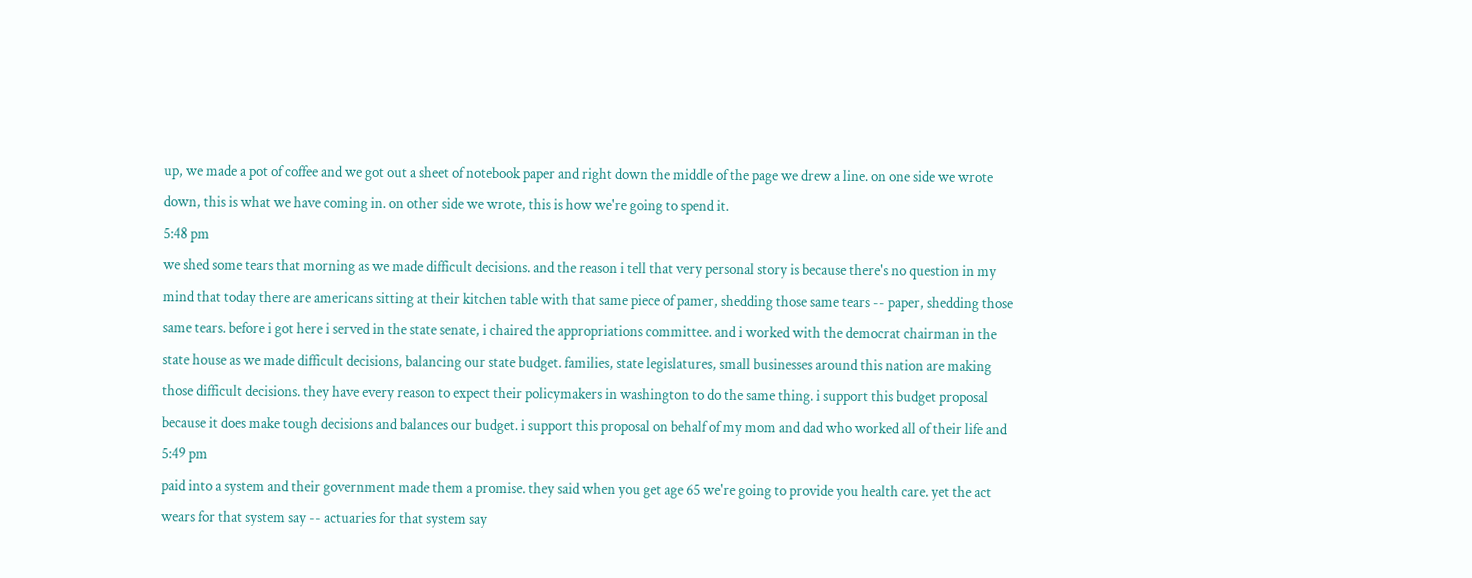up, we made a pot of coffee and we got out a sheet of notebook paper and right down the middle of the page we drew a line. on one side we wrote down, this is what we have coming in. on other side we wrote, this is how we're going to spend it.
5:48 pm
we shed some tears that morning as we made difficult decisions. and the reason i tell that very personal story is because there's no question in my mind that today there are americans sitting at their kitchen table with that same piece of pamer, shedding those same tears -- paper, shedding those same tears. before i got here i served in the state senate, i chaired the appropriations committee. and i worked with the democrat chairman in the state house as we made difficult decisions, balancing our state budget. families, state legislatures, small businesses around this nation are making those difficult decisions. they have every reason to expect their policymakers in washington to do the same thing. i support this budget proposal because it does make tough decisions and balances our budget. i support this proposal on behalf of my mom and dad who worked all of their life and
5:49 pm
paid into a system and their government made them a promise. they said when you get age 65 we're going to provide you health care. yet the act wears for that system say -- actuaries for that system say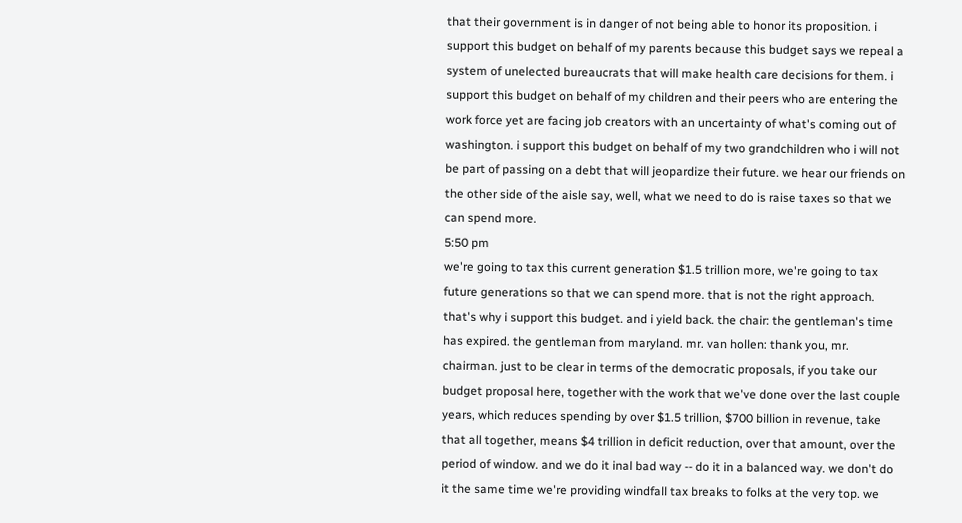that their government is in danger of not being able to honor its proposition. i support this budget on behalf of my parents because this budget says we repeal a system of unelected bureaucrats that will make health care decisions for them. i support this budget on behalf of my children and their peers who are entering the work force yet are facing job creators with an uncertainty of what's coming out of washington. i support this budget on behalf of my two grandchildren who i will not be part of passing on a debt that will jeopardize their future. we hear our friends on the other side of the aisle say, well, what we need to do is raise taxes so that we can spend more.
5:50 pm
we're going to tax this current generation $1.5 trillion more, we're going to tax future generations so that we can spend more. that is not the right approach. that's why i support this budget. and i yield back. the chair: the gentleman's time has expired. the gentleman from maryland. mr. van hollen: thank you, mr. chairman. just to be clear in terms of the democratic proposals, if you take our budget proposal here, together with the work that we've done over the last couple years, which reduces spending by over $1.5 trillion, $700 billion in revenue, take that all together, means $4 trillion in deficit reduction, over that amount, over the period of window. and we do it inal bad way -- do it in a balanced way. we don't do it the same time we're providing windfall tax breaks to folks at the very top. we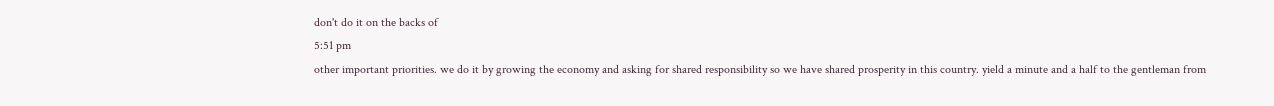don't do it on the backs of
5:51 pm
other important priorities. we do it by growing the economy and asking for shared responsibility so we have shared prosperity in this country. yield a minute and a half to the gentleman from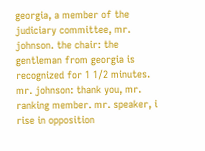georgia, a member of the judiciary committee, mr. johnson. the chair: the gentleman from georgia is recognized for 1 1/2 minutes. mr. johnson: thank you, mr. ranking member. mr. speaker, i rise in opposition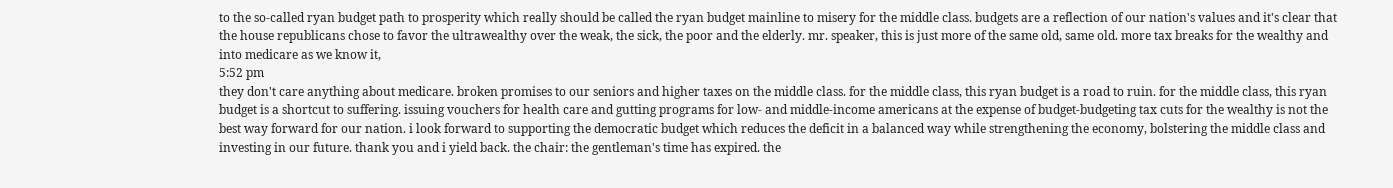to the so-called ryan budget path to prosperity which really should be called the ryan budget mainline to misery for the middle class. budgets are a reflection of our nation's values and it's clear that the house republicans chose to favor the ultrawealthy over the weak, the sick, the poor and the elderly. mr. speaker, this is just more of the same old, same old. more tax breaks for the wealthy and into medicare as we know it,
5:52 pm
they don't care anything about medicare. broken promises to our seniors and higher taxes on the middle class. for the middle class, this ryan budget is a road to ruin. for the middle class, this ryan budget is a shortcut to suffering. issuing vouchers for health care and gutting programs for low- and middle-income americans at the expense of budget-budgeting tax cuts for the wealthy is not the best way forward for our nation. i look forward to supporting the democratic budget which reduces the deficit in a balanced way while strengthening the economy, bolstering the middle class and investing in our future. thank you and i yield back. the chair: the gentleman's time has expired. the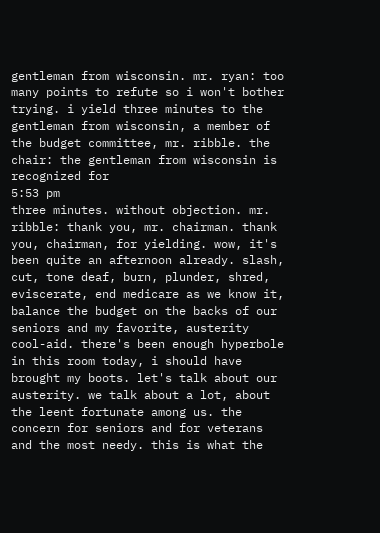gentleman from wisconsin. mr. ryan: too many points to refute so i won't bother trying. i yield three minutes to the gentleman from wisconsin, a member of the budget committee, mr. ribble. the chair: the gentleman from wisconsin is recognized for
5:53 pm
three minutes. without objection. mr. ribble: thank you, mr. chairman. thank you, chairman, for yielding. wow, it's been quite an afternoon already. slash, cut, tone deaf, burn, plunder, shred, eviscerate, end medicare as we know it, balance the budget on the backs of our seniors and my favorite, austerity cool-aid. there's been enough hyperbole in this room today, i should have brought my boots. let's talk about our austerity. we talk about a lot, about the leent fortunate among us. the concern for seniors and for veterans and the most needy. this is what the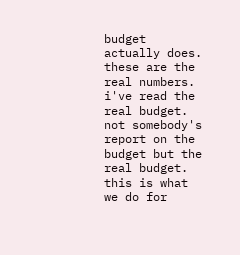budget actually does. these are the real numbers. i've read the real budget. not somebody's report on the budget but the real budget. this is what we do for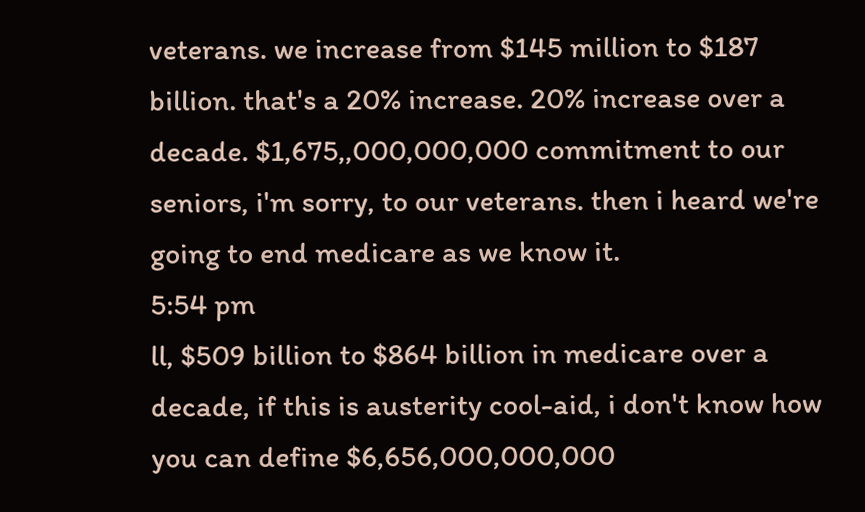veterans. we increase from $145 million to $187 billion. that's a 20% increase. 20% increase over a decade. $1,675,,000,000,000 commitment to our seniors, i'm sorry, to our veterans. then i heard we're going to end medicare as we know it.
5:54 pm
ll, $509 billion to $864 billion in medicare over a decade, if this is austerity cool-aid, i don't know how you can define $6,656,000,000,000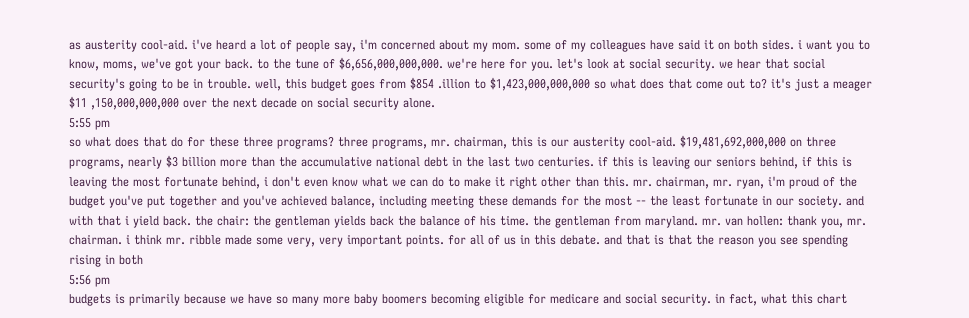as austerity cool-aid. i've heard a lot of people say, i'm concerned about my mom. some of my colleagues have said it on both sides. i want you to know, moms, we've got your back. to the tune of $6,656,000,000,000. we're here for you. let's look at social security. we hear that social security's going to be in trouble. well, this budget goes from $854 .illion to $1,423,000,000,000 so what does that come out to? it's just a meager $11 ,150,000,000,000 over the next decade on social security alone.
5:55 pm
so what does that do for these three programs? three programs, mr. chairman, this is our austerity cool-aid. $19,481,692,000,000 on three programs, nearly $3 billion more than the accumulative national debt in the last two centuries. if this is leaving our seniors behind, if this is leaving the most fortunate behind, i don't even know what we can do to make it right other than this. mr. chairman, mr. ryan, i'm proud of the budget you've put together and you've achieved balance, including meeting these demands for the most -- the least fortunate in our society. and with that i yield back. the chair: the gentleman yields back the balance of his time. the gentleman from maryland. mr. van hollen: thank you, mr. chairman. i think mr. ribble made some very, very important points. for all of us in this debate. and that is that the reason you see spending rising in both
5:56 pm
budgets is primarily because we have so many more baby boomers becoming eligible for medicare and social security. in fact, what this chart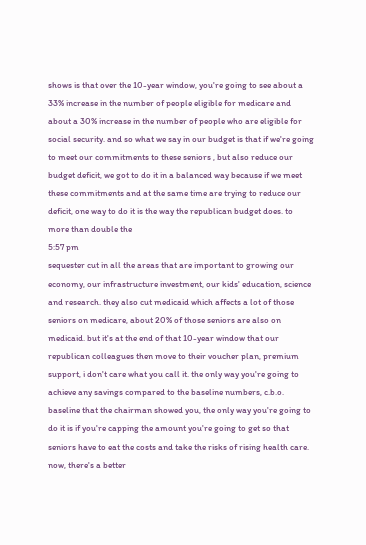shows is that over the 10-year window, you're going to see about a 33% increase in the number of people eligible for medicare and about a 30% increase in the number of people who are eligible for social security. and so what we say in our budget is that if we're going to meet our commitments to these seniors , but also reduce our budget deficit, we got to do it in a balanced way because if we meet these commitments and at the same time are trying to reduce our deficit, one way to do it is the way the republican budget does. to more than double the
5:57 pm
sequester cut in all the areas that are important to growing our economy, our infrastructure investment, our kids' education, science and research. they also cut medicaid which affects a lot of those seniors on medicare, about 20% of those seniors are also on medicaid. but it's at the end of that 10-year window that our republican colleagues then move to their voucher plan, premium support, i don't care what you call it. the only way you're going to achieve any savings compared to the baseline numbers, c.b.o. baseline that the chairman showed you, the only way you're going to do it is if you're capping the amount you're going to get so that seniors have to eat the costs and take the risks of rising health care. now, there's a better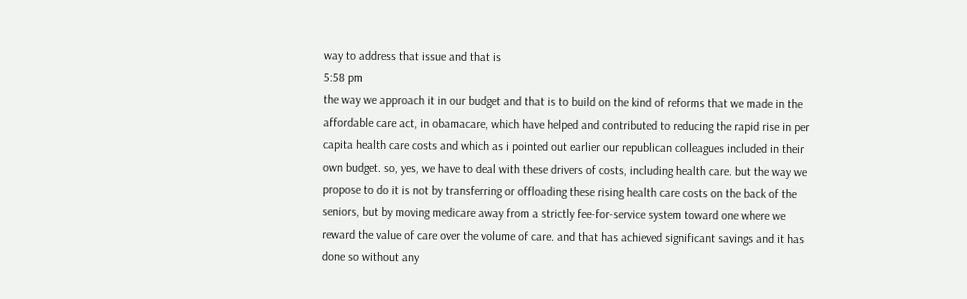way to address that issue and that is
5:58 pm
the way we approach it in our budget and that is to build on the kind of reforms that we made in the affordable care act, in obamacare, which have helped and contributed to reducing the rapid rise in per capita health care costs and which as i pointed out earlier our republican colleagues included in their own budget. so, yes, we have to deal with these drivers of costs, including health care. but the way we propose to do it is not by transferring or offloading these rising health care costs on the back of the seniors, but by moving medicare away from a strictly fee-for-service system toward one where we reward the value of care over the volume of care. and that has achieved significant savings and it has done so without any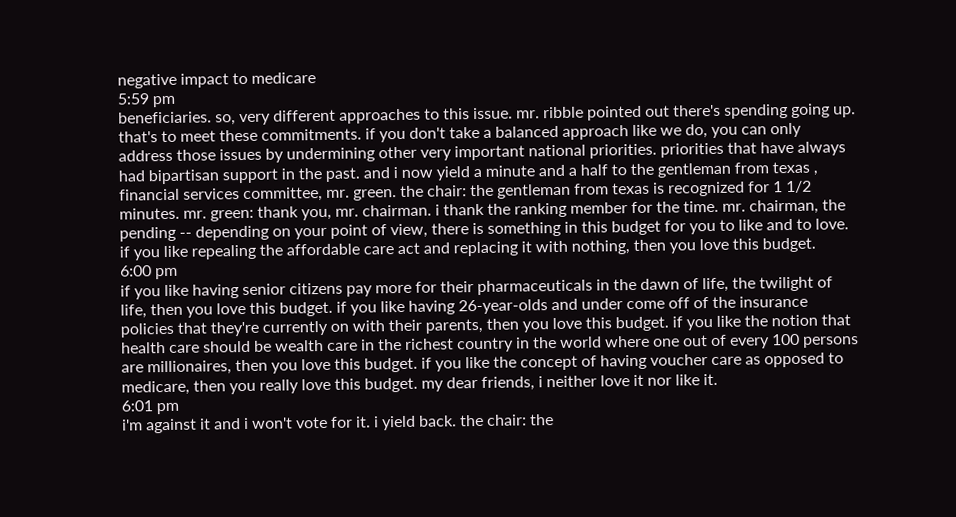negative impact to medicare
5:59 pm
beneficiaries. so, very different approaches to this issue. mr. ribble pointed out there's spending going up. that's to meet these commitments. if you don't take a balanced approach like we do, you can only address those issues by undermining other very important national priorities. priorities that have always had bipartisan support in the past. and i now yield a minute and a half to the gentleman from texas , financial services committee, mr. green. the chair: the gentleman from texas is recognized for 1 1/2 minutes. mr. green: thank you, mr. chairman. i thank the ranking member for the time. mr. chairman, the pending -- depending on your point of view, there is something in this budget for you to like and to love. if you like repealing the affordable care act and replacing it with nothing, then you love this budget.
6:00 pm
if you like having senior citizens pay more for their pharmaceuticals in the dawn of life, the twilight of life, then you love this budget. if you like having 26-year-olds and under come off of the insurance policies that they're currently on with their parents, then you love this budget. if you like the notion that health care should be wealth care in the richest country in the world where one out of every 100 persons are millionaires, then you love this budget. if you like the concept of having voucher care as opposed to medicare, then you really love this budget. my dear friends, i neither love it nor like it.
6:01 pm
i'm against it and i won't vote for it. i yield back. the chair: the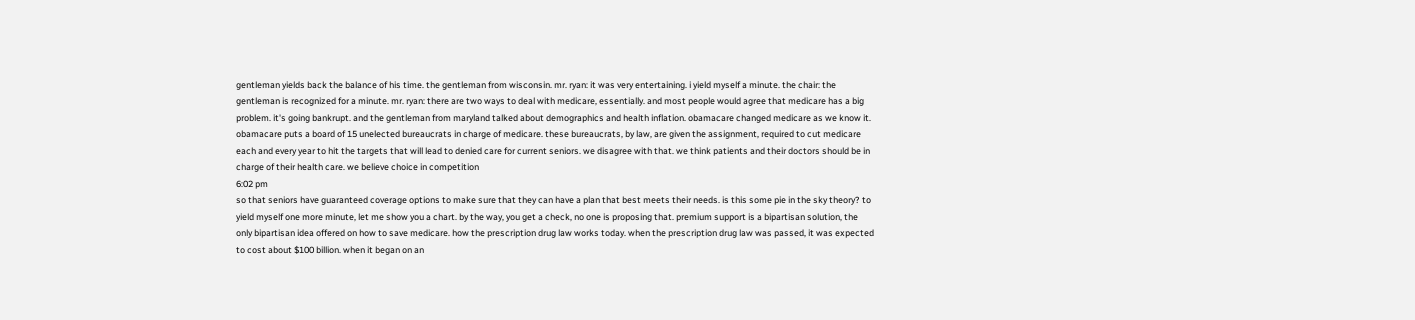gentleman yields back the balance of his time. the gentleman from wisconsin. mr. ryan: it was very entertaining. i yield myself a minute. the chair: the gentleman is recognized for a minute. mr. ryan: there are two ways to deal with medicare, essentially. and most people would agree that medicare has a big problem. it's going bankrupt. and the gentleman from maryland talked about demographics and health inflation. obamacare changed medicare as we know it. obamacare puts a board of 15 unelected bureaucrats in charge of medicare. these bureaucrats, by law, are given the assignment, required to cut medicare each and every year to hit the targets that will lead to denied care for current seniors. we disagree with that. we think patients and their doctors should be in charge of their health care. we believe choice in competition
6:02 pm
so that seniors have guaranteed coverage options to make sure that they can have a plan that best meets their needs. is this some pie in the sky theory? to yield myself one more minute, let me show you a chart. by the way, you get a check, no one is proposing that. premium support is a bipartisan solution, the only bipartisan idea offered on how to save medicare. how the prescription drug law works today. when the prescription drug law was passed, it was expected to cost about $100 billion. when it began on an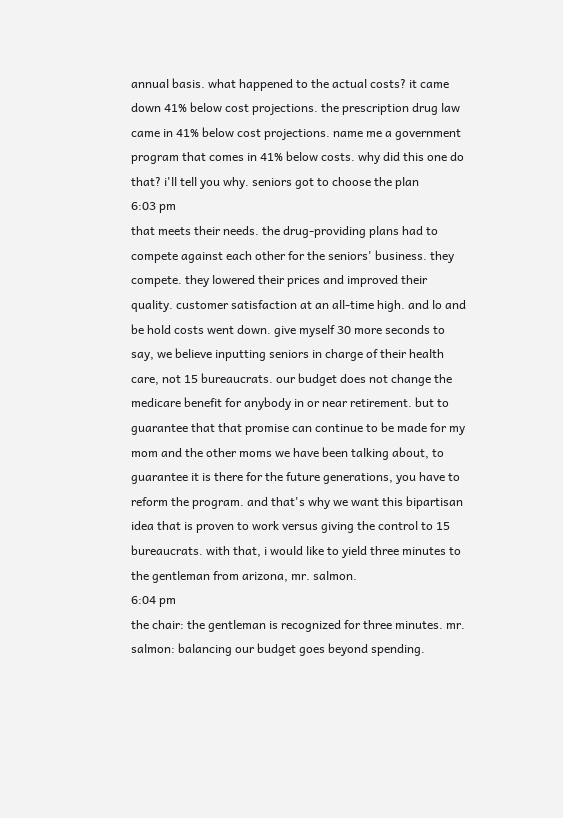annual basis. what happened to the actual costs? it came down 41% below cost projections. the prescription drug law came in 41% below cost projections. name me a government program that comes in 41% below costs. why did this one do that? i'll tell you why. seniors got to choose the plan
6:03 pm
that meets their needs. the drug-providing plans had to compete against each other for the seniors' business. they compete. they lowered their prices and improved their quality. customer satisfaction at an all-time high. and lo and be hold costs went down. give myself 30 more seconds to say, we believe inputting seniors in charge of their health care, not 15 bureaucrats. our budget does not change the medicare benefit for anybody in or near retirement. but to guarantee that that promise can continue to be made for my mom and the other moms we have been talking about, to guarantee it is there for the future generations, you have to reform the program. and that's why we want this bipartisan idea that is proven to work versus giving the control to 15 bureaucrats. with that, i would like to yield three minutes to the gentleman from arizona, mr. salmon.
6:04 pm
the chair: the gentleman is recognized for three minutes. mr. salmon: balancing our budget goes beyond spending.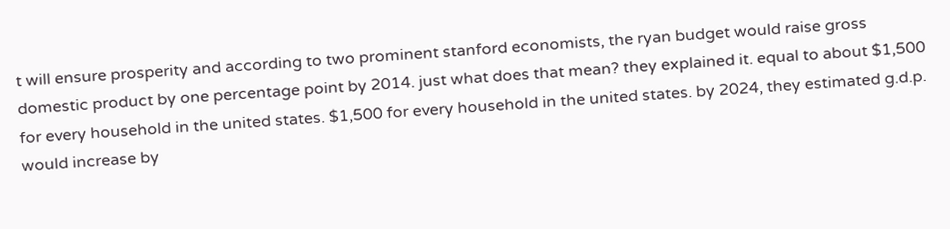t will ensure prosperity and according to two prominent stanford economists, the ryan budget would raise gross domestic product by one percentage point by 2014. just what does that mean? they explained it. equal to about $1,500 for every household in the united states. $1,500 for every household in the united states. by 2024, they estimated g.d.p. would increase by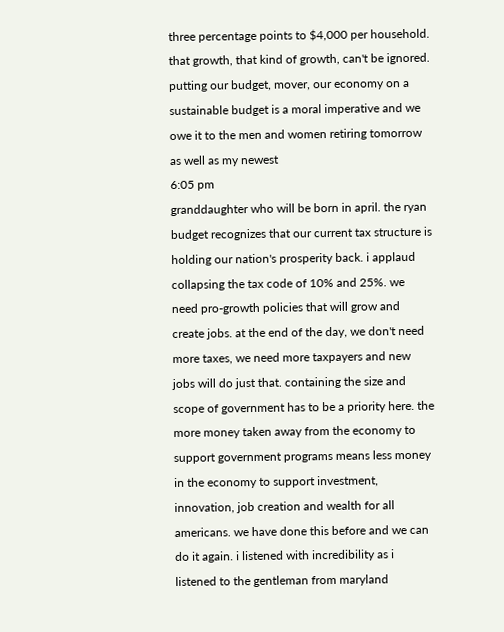three percentage points to $4,000 per household. that growth, that kind of growth, can't be ignored. putting our budget, mover, our economy on a sustainable budget is a moral imperative and we owe it to the men and women retiring tomorrow as well as my newest
6:05 pm
granddaughter who will be born in april. the ryan budget recognizes that our current tax structure is holding our nation's prosperity back. i applaud collapsing the tax code of 10% and 25%. we need pro-growth policies that will grow and create jobs. at the end of the day, we don't need more taxes, we need more taxpayers and new jobs will do just that. containing the size and scope of government has to be a priority here. the more money taken away from the economy to support government programs means less money in the economy to support investment, innovation, job creation and wealth for all americans. we have done this before and we can do it again. i listened with incredibility as i listened to the gentleman from maryland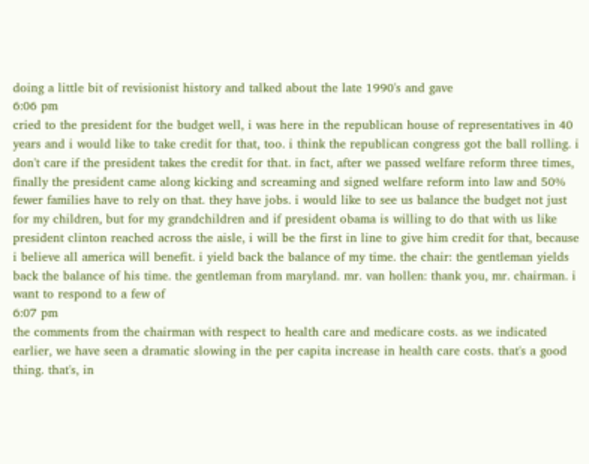doing a little bit of revisionist history and talked about the late 1990's and gave
6:06 pm
cried to the president for the budget well, i was here in the republican house of representatives in 40 years and i would like to take credit for that, too. i think the republican congress got the ball rolling. i don't care if the president takes the credit for that. in fact, after we passed welfare reform three times, finally the president came along kicking and screaming and signed welfare reform into law and 50% fewer families have to rely on that. they have jobs. i would like to see us balance the budget not just for my children, but for my grandchildren and if president obama is willing to do that with us like president clinton reached across the aisle, i will be the first in line to give him credit for that, because i believe all america will benefit. i yield back the balance of my time. the chair: the gentleman yields back the balance of his time. the gentleman from maryland. mr. van hollen: thank you, mr. chairman. i want to respond to a few of
6:07 pm
the comments from the chairman with respect to health care and medicare costs. as we indicated earlier, we have seen a dramatic slowing in the per capita increase in health care costs. that's a good thing. that's, in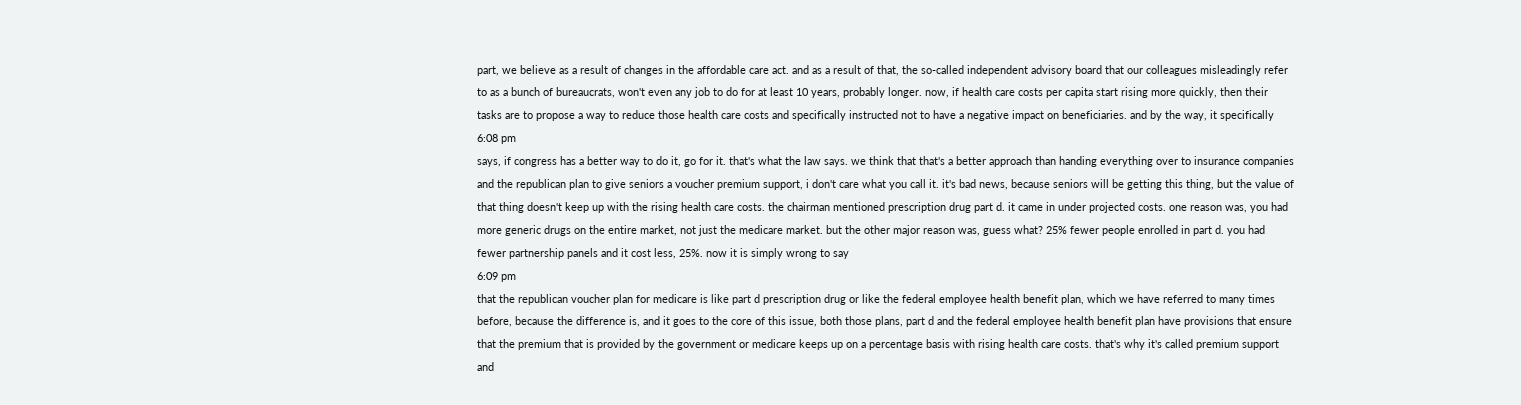part, we believe as a result of changes in the affordable care act. and as a result of that, the so-called independent advisory board that our colleagues misleadingly refer to as a bunch of bureaucrats, won't even any job to do for at least 10 years, probably longer. now, if health care costs per capita start rising more quickly, then their tasks are to propose a way to reduce those health care costs and specifically instructed not to have a negative impact on beneficiaries. and by the way, it specifically
6:08 pm
says, if congress has a better way to do it, go for it. that's what the law says. we think that that's a better approach than handing everything over to insurance companies and the republican plan to give seniors a voucher premium support, i don't care what you call it. it's bad news, because seniors will be getting this thing, but the value of that thing doesn't keep up with the rising health care costs. the chairman mentioned prescription drug part d. it came in under projected costs. one reason was, you had more generic drugs on the entire market, not just the medicare market. but the other major reason was, guess what? 25% fewer people enrolled in part d. you had fewer partnership panels and it cost less, 25%. now it is simply wrong to say
6:09 pm
that the republican voucher plan for medicare is like part d prescription drug or like the federal employee health benefit plan, which we have referred to many times before, because the difference is, and it goes to the core of this issue, both those plans, part d and the federal employee health benefit plan have provisions that ensure that the premium that is provided by the government or medicare keeps up on a percentage basis with rising health care costs. that's why it's called premium support and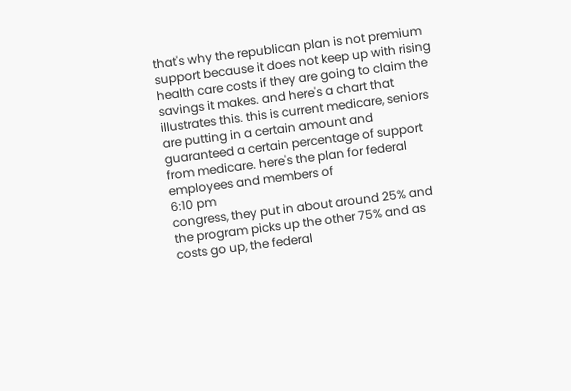that's why the republican plan is not premium support because it does not keep up with rising health care costs if they are going to claim the savings it makes. and here's a chart that illustrates this. this is current medicare, seniors are putting in a certain amount and guaranteed a certain percentage of support from medicare. here's the plan for federal employees and members of
6:10 pm
congress, they put in about around 25% and the program picks up the other 75% and as costs go up, the federal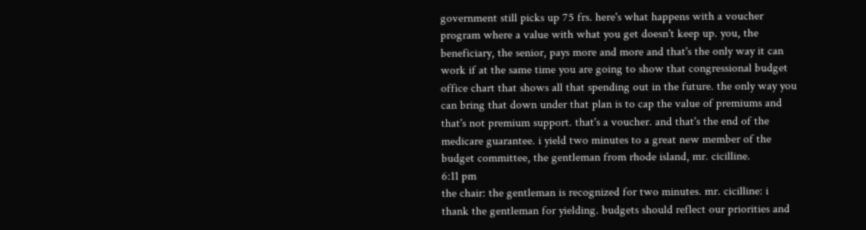government still picks up 75 frs. here's what happens with a voucher program where a value with what you get doesn't keep up. you, the beneficiary, the senior, pays more and more and that's the only way it can work if at the same time you are going to show that congressional budget office chart that shows all that spending out in the future. the only way you can bring that down under that plan is to cap the value of premiums and that's not premium support. that's a voucher. and that's the end of the medicare guarantee. i yield two minutes to a great new member of the budget committee, the gentleman from rhode island, mr. cicilline.
6:11 pm
the chair: the gentleman is recognized for two minutes. mr. cicilline: i thank the gentleman for yielding. budgets should reflect our priorities and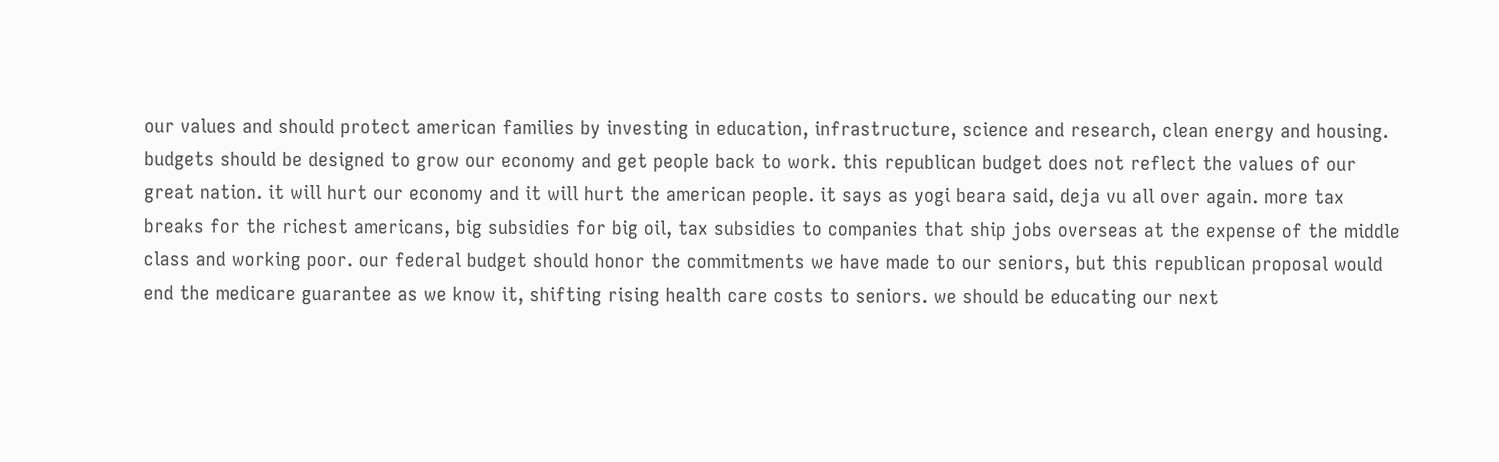our values and should protect american families by investing in education, infrastructure, science and research, clean energy and housing. budgets should be designed to grow our economy and get people back to work. this republican budget does not reflect the values of our great nation. it will hurt our economy and it will hurt the american people. it says as yogi beara said, deja vu all over again. more tax breaks for the richest americans, big subsidies for big oil, tax subsidies to companies that ship jobs overseas at the expense of the middle class and working poor. our federal budget should honor the commitments we have made to our seniors, but this republican proposal would end the medicare guarantee as we know it, shifting rising health care costs to seniors. we should be educating our next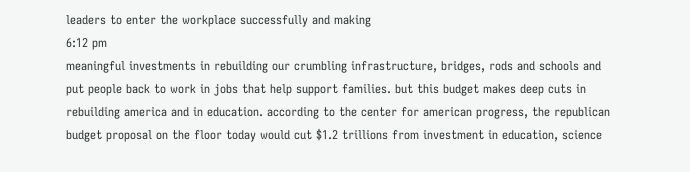leaders to enter the workplace successfully and making
6:12 pm
meaningful investments in rebuilding our crumbling infrastructure, bridges, rods and schools and put people back to work in jobs that help support families. but this budget makes deep cuts in rebuilding america and in education. according to the center for american progress, the republican budget proposal on the floor today would cut $1.2 trillions from investment in education, science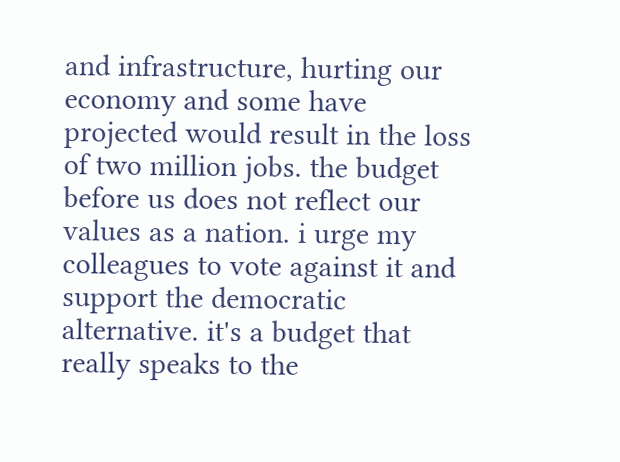and infrastructure, hurting our economy and some have projected would result in the loss of two million jobs. the budget before us does not reflect our values as a nation. i urge my colleagues to vote against it and support the democratic alternative. it's a budget that really speaks to the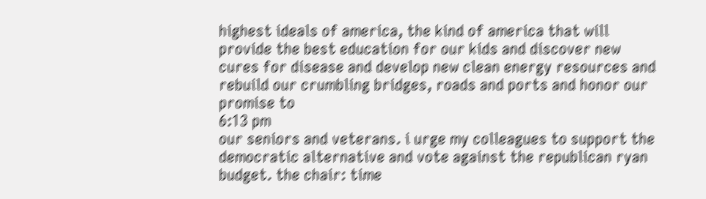highest ideals of america, the kind of america that will provide the best education for our kids and discover new cures for disease and develop new clean energy resources and rebuild our crumbling bridges, roads and ports and honor our promise to
6:13 pm
our seniors and veterans. i urge my colleagues to support the democratic alternative and vote against the republican ryan budget. the chair: time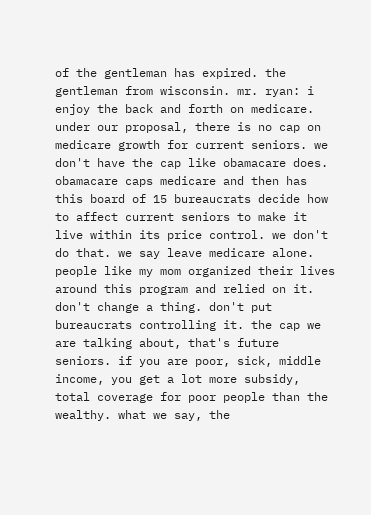of the gentleman has expired. the gentleman from wisconsin. mr. ryan: i enjoy the back and forth on medicare. under our proposal, there is no cap on medicare growth for current seniors. we don't have the cap like obamacare does. obamacare caps medicare and then has this board of 15 bureaucrats decide how to affect current seniors to make it live within its price control. we don't do that. we say leave medicare alone. people like my mom organized their lives around this program and relied on it. don't change a thing. don't put bureaucrats controlling it. the cap we are talking about, that's future seniors. if you are poor, sick, middle income, you get a lot more subsidy, total coverage for poor people than the wealthy. what we say, the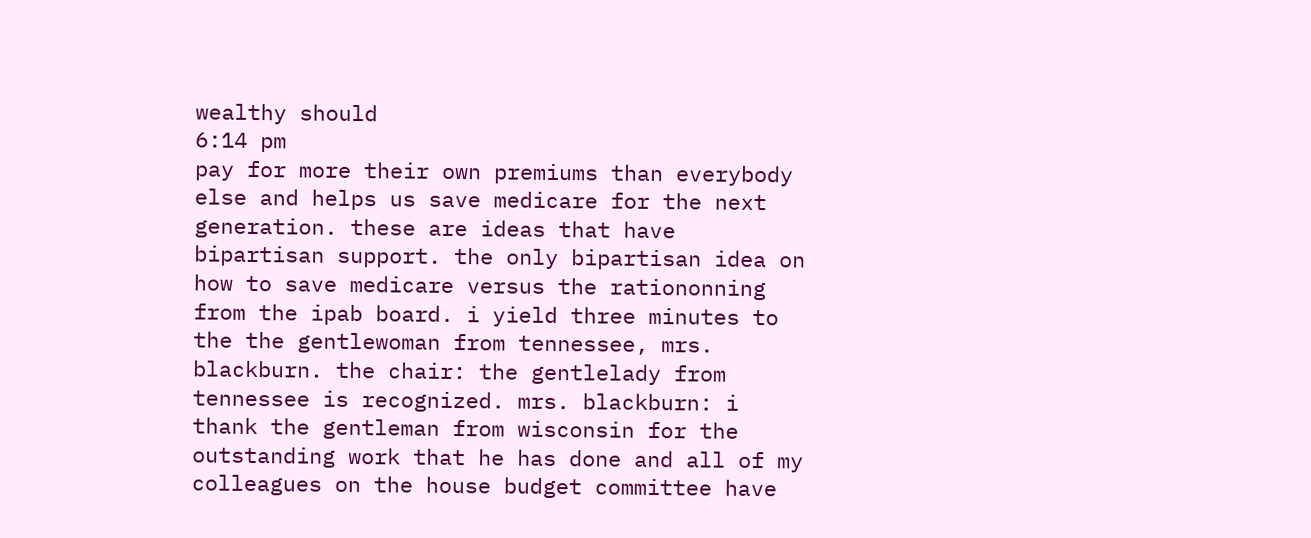wealthy should
6:14 pm
pay for more their own premiums than everybody else and helps us save medicare for the next generation. these are ideas that have bipartisan support. the only bipartisan idea on how to save medicare versus the rationonning from the ipab board. i yield three minutes to the the gentlewoman from tennessee, mrs. blackburn. the chair: the gentlelady from tennessee is recognized. mrs. blackburn: i thank the gentleman from wisconsin for the outstanding work that he has done and all of my colleagues on the house budget committee have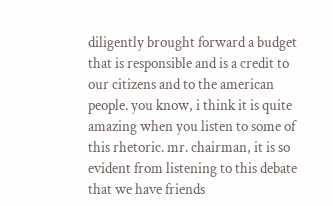diligently brought forward a budget that is responsible and is a credit to our citizens and to the american people. you know, i think it is quite amazing when you listen to some of this rhetoric. mr. chairman, it is so evident from listening to this debate that we have friends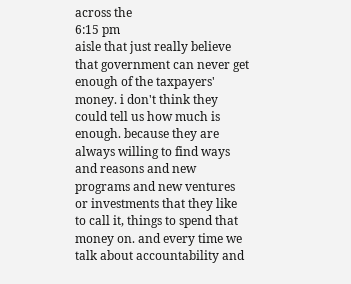across the
6:15 pm
aisle that just really believe that government can never get enough of the taxpayers' money. i don't think they could tell us how much is enough. because they are always willing to find ways and reasons and new programs and new ventures or investments that they like to call it, things to spend that money on. and every time we talk about accountability and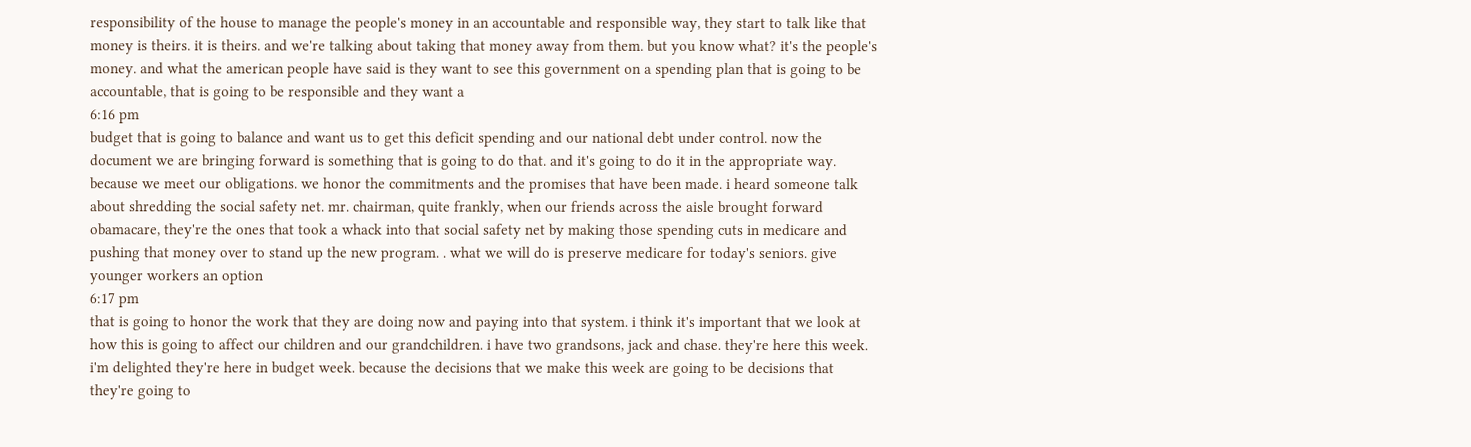responsibility of the house to manage the people's money in an accountable and responsible way, they start to talk like that money is theirs. it is theirs. and we're talking about taking that money away from them. but you know what? it's the people's money. and what the american people have said is they want to see this government on a spending plan that is going to be accountable, that is going to be responsible and they want a
6:16 pm
budget that is going to balance and want us to get this deficit spending and our national debt under control. now the document we are bringing forward is something that is going to do that. and it's going to do it in the appropriate way. because we meet our obligations. we honor the commitments and the promises that have been made. i heard someone talk about shredding the social safety net. mr. chairman, quite frankly, when our friends across the aisle brought forward obamacare, they're the ones that took a whack into that social safety net by making those spending cuts in medicare and pushing that money over to stand up the new program. . what we will do is preserve medicare for today's seniors. give younger workers an option
6:17 pm
that is going to honor the work that they are doing now and paying into that system. i think it's important that we look at how this is going to affect our children and our grandchildren. i have two grandsons, jack and chase. they're here this week. i'm delighted they're here in budget week. because the decisions that we make this week are going to be decisions that they're going to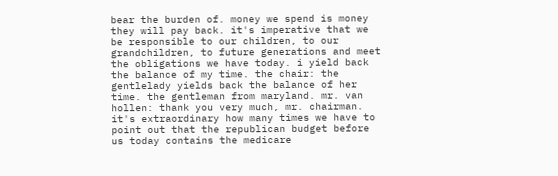bear the burden of. money we spend is money they will pay back. it's imperative that we be responsible to our children, to our grandchildren, to future generations and meet the obligations we have today. i yield back the balance of my time. the chair: the gentlelady yields back the balance of her time. the gentleman from maryland. mr. van hollen: thank you very much, mr. chairman. it's extraordinary how many times we have to point out that the republican budget before us today contains the medicare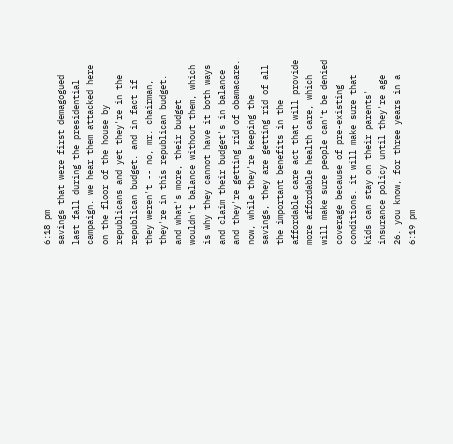6:18 pm
savings that were first demagogued last fall during the presidential campaign. we hear them attacked here on the floor of the house by republicans and yet they're in the republican budget. and in fact if they weren't -- no, mr. chairman, they're in this republican budget. and what's more, their budget wouldn't balance without them, which is why they cannot have it both ways and claim their budget's in balance and they're getting rid of obamacare. now, while they're keeping the savings, they are getting rid of all the important benefits in the affordable care act that will provide more affordable health care, which will make sure people can't be denied coverage because of pre-existing conditions. it will make sure that kids can stay on their parents' insurance policy until they're age 26. you know, for three years in a
6:19 pm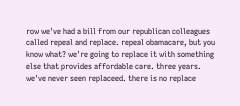row we've had a bill from our republican colleagues called repeal and replace. repeal obamacare, but you know what? we're going to replace it with something else that provides affordable care. three years. we've never seen replaceed. there is no replace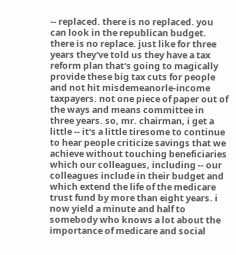-- replaced. there is no replaced. you can look in the republican budget. there is no replace. just like for three years they've told us they have a tax reform plan that's going to magically provide these big tax cuts for people and not hit misdemeanorle-income taxpayers. not one piece of paper out of the ways and means committee in three years. so, mr. chairman, i get a little -- it's a little tiresome to continue to hear people criticize savings that we achieve without touching beneficiaries which our colleagues, including -- our colleagues include in their budget and which extend the life of the medicare trust fund by more than eight years. i now yield a minute and half to somebody who knows a lot about the importance of medicare and social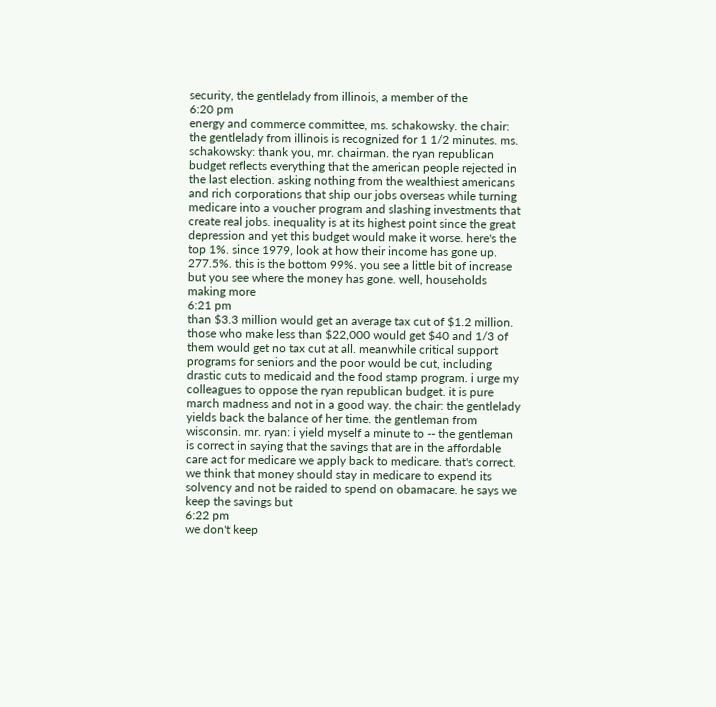security, the gentlelady from illinois, a member of the
6:20 pm
energy and commerce committee, ms. schakowsky. the chair: the gentlelady from illinois is recognized for 1 1/2 minutes. ms. schakowsky: thank you, mr. chairman. the ryan republican budget reflects everything that the american people rejected in the last election. asking nothing from the wealthiest americans and rich corporations that ship our jobs overseas while turning medicare into a voucher program and slashing investments that create real jobs. inequality is at its highest point since the great depression and yet this budget would make it worse. here's the top 1%. since 1979, look at how their income has gone up. 277.5%. this is the bottom 99%. you see a little bit of increase but you see where the money has gone. well, households making more
6:21 pm
than $3.3 million would get an average tax cut of $1.2 million. those who make less than $22,000 would get $40 and 1/3 of them would get no tax cut at all. meanwhile critical support programs for seniors and the poor would be cut, including drastic cuts to medicaid and the food stamp program. i urge my colleagues to oppose the ryan republican budget. it is pure march madness and not in a good way. the chair: the gentlelady yields back the balance of her time. the gentleman from wisconsin. mr. ryan: i yield myself a minute to -- the gentleman is correct in saying that the savings that are in the affordable care act for medicare we apply back to medicare. that's correct. we think that money should stay in medicare to expend its solvency and not be raided to spend on obamacare. he says we keep the savings but
6:22 pm
we don't keep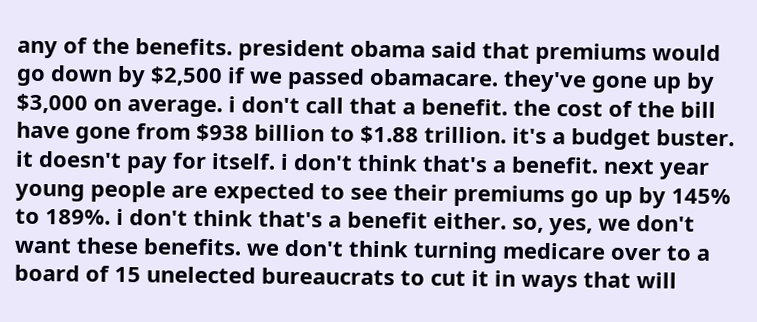any of the benefits. president obama said that premiums would go down by $2,500 if we passed obamacare. they've gone up by $3,000 on average. i don't call that a benefit. the cost of the bill have gone from $938 billion to $1.88 trillion. it's a budget buster. it doesn't pay for itself. i don't think that's a benefit. next year young people are expected to see their premiums go up by 145% to 189%. i don't think that's a benefit either. so, yes, we don't want these benefits. we don't think turning medicare over to a board of 15 unelected bureaucrats to cut it in ways that will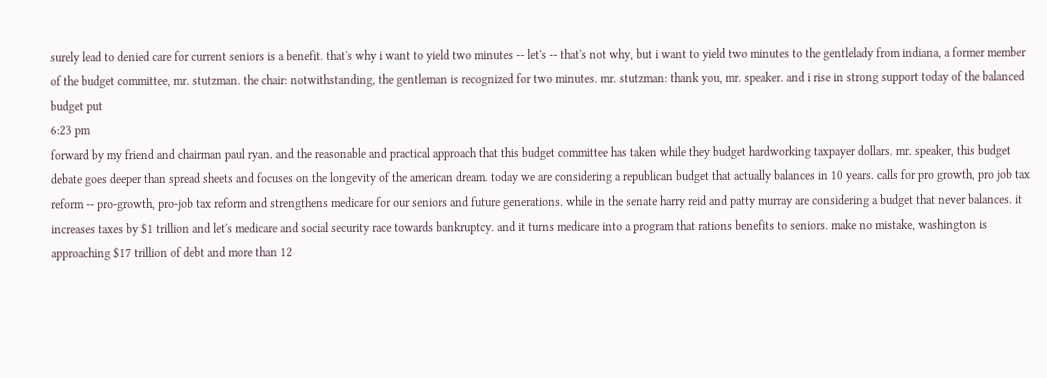surely lead to denied care for current seniors is a benefit. that's why i want to yield two minutes -- let's -- that's not why, but i want to yield two minutes to the gentlelady from indiana, a former member of the budget committee, mr. stutzman. the chair: notwithstanding, the gentleman is recognized for two minutes. mr. stutzman: thank you, mr. speaker. and i rise in strong support today of the balanced budget put
6:23 pm
forward by my friend and chairman paul ryan. and the reasonable and practical approach that this budget committee has taken while they budget hardworking taxpayer dollars. mr. speaker, this budget debate goes deeper than spread sheets and focuses on the longevity of the american dream. today we are considering a republican budget that actually balances in 10 years. calls for pro growth, pro job tax reform -- pro-growth, pro-job tax reform and strengthens medicare for our seniors and future generations. while in the senate harry reid and patty murray are considering a budget that never balances. it increases taxes by $1 trillion and let's medicare and social security race towards bankruptcy. and it turns medicare into a program that rations benefits to seniors. make no mistake, washington is approaching $17 trillion of debt and more than 12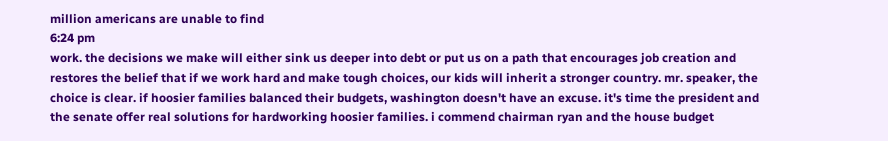million americans are unable to find
6:24 pm
work. the decisions we make will either sink us deeper into debt or put us on a path that encourages job creation and restores the belief that if we work hard and make tough choices, our kids will inherit a stronger country. mr. speaker, the choice is clear. if hoosier families balanced their budgets, washington doesn't have an excuse. it's time the president and the senate offer real solutions for hardworking hoosier families. i commend chairman ryan and the house budget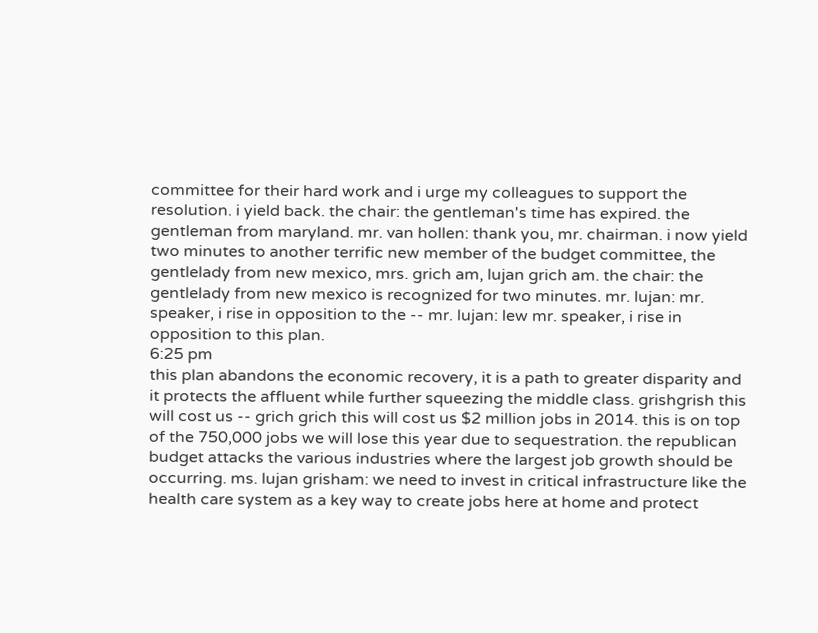committee for their hard work and i urge my colleagues to support the resolution. i yield back. the chair: the gentleman's time has expired. the gentleman from maryland. mr. van hollen: thank you, mr. chairman. i now yield two minutes to another terrific new member of the budget committee, the gentlelady from new mexico, mrs. grich am, lujan grich am. the chair: the gentlelady from new mexico is recognized for two minutes. mr. lujan: mr. speaker, i rise in opposition to the -- mr. lujan: lew mr. speaker, i rise in opposition to this plan.
6:25 pm
this plan abandons the economic recovery, it is a path to greater disparity and it protects the affluent while further squeezing the middle class. grishgrish this will cost us -- grich grich this will cost us $2 million jobs in 2014. this is on top of the 750,000 jobs we will lose this year due to sequestration. the republican budget attacks the various industries where the largest job growth should be occurring. ms. lujan grisham: we need to invest in critical infrastructure like the health care system as a key way to create jobs here at home and protect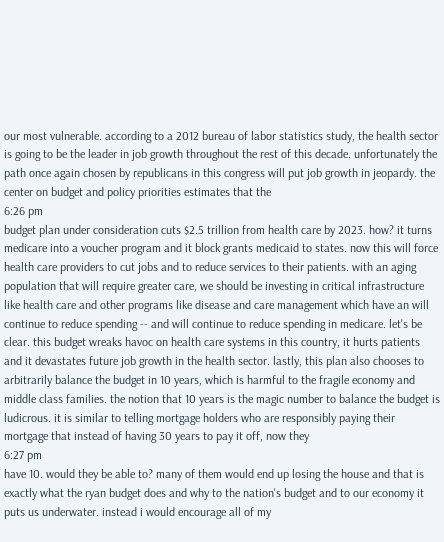our most vulnerable. according to a 2012 bureau of labor statistics study, the health sector is going to be the leader in job growth throughout the rest of this decade. unfortunately the path once again chosen by republicans in this congress will put job growth in jeopardy. the center on budget and policy priorities estimates that the
6:26 pm
budget plan under consideration cuts $2.5 trillion from health care by 2023. how? it turns medicare into a voucher program and it block grants medicaid to states. now this will force health care providers to cut jobs and to reduce services to their patients. with an aging population that will require greater care, we should be investing in critical infrastructure like health care and other programs like disease and care management which have an will continue to reduce spending -- and will continue to reduce spending in medicare. let's be clear. this budget wreaks havoc on health care systems in this country, it hurts patients and it devastates future job growth in the health sector. lastly, this plan also chooses to arbitrarily balance the budget in 10 years, which is harmful to the fragile economy and middle class families. the notion that 10 years is the magic number to balance the budget is ludicrous. it is similar to telling mortgage holders who are responsibly paying their mortgage that instead of having 30 years to pay it off, now they
6:27 pm
have 10. would they be able to? many of them would end up losing the house and that is exactly what the ryan budget does and why to the nation's budget and to our economy it puts us underwater. instead i would encourage all of my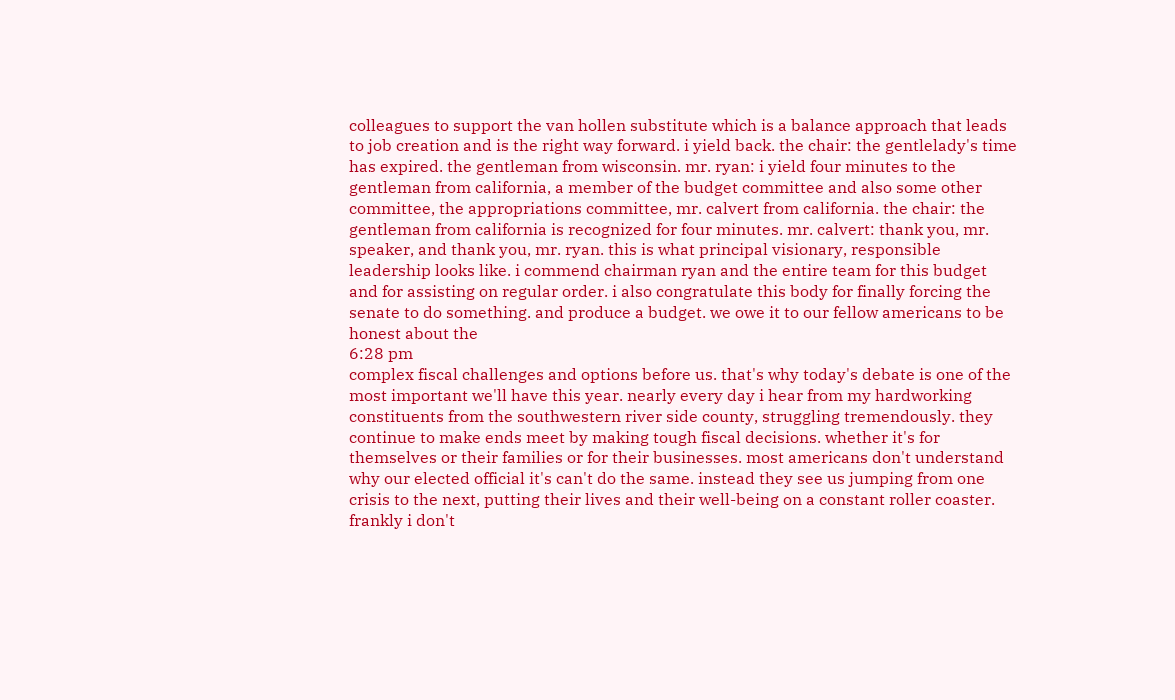colleagues to support the van hollen substitute which is a balance approach that leads to job creation and is the right way forward. i yield back. the chair: the gentlelady's time has expired. the gentleman from wisconsin. mr. ryan: i yield four minutes to the gentleman from california, a member of the budget committee and also some other committee, the appropriations committee, mr. calvert from california. the chair: the gentleman from california is recognized for four minutes. mr. calvert: thank you, mr. speaker, and thank you, mr. ryan. this is what principal visionary, responsible leadership looks like. i commend chairman ryan and the entire team for this budget and for assisting on regular order. i also congratulate this body for finally forcing the senate to do something. and produce a budget. we owe it to our fellow americans to be honest about the
6:28 pm
complex fiscal challenges and options before us. that's why today's debate is one of the most important we'll have this year. nearly every day i hear from my hardworking constituents from the southwestern river side county, struggling tremendously. they continue to make ends meet by making tough fiscal decisions. whether it's for themselves or their families or for their businesses. most americans don't understand why our elected official it's can't do the same. instead they see us jumping from one crisis to the next, putting their lives and their well-being on a constant roller coaster. frankly i don't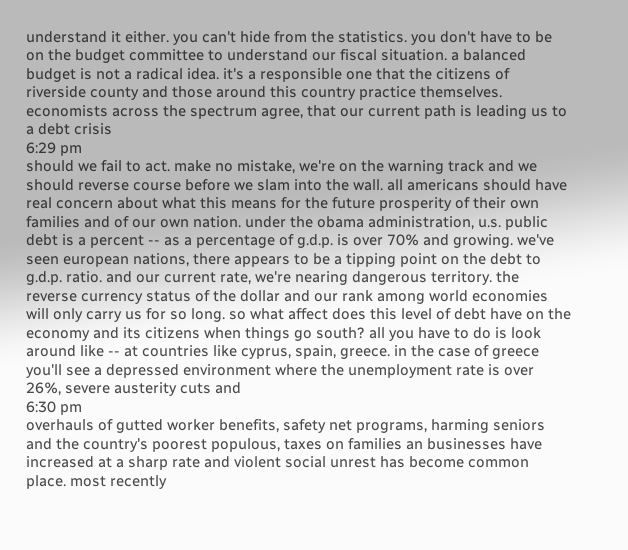understand it either. you can't hide from the statistics. you don't have to be on the budget committee to understand our fiscal situation. a balanced budget is not a radical idea. it's a responsible one that the citizens of riverside county and those around this country practice themselves. economists across the spectrum agree, that our current path is leading us to a debt crisis
6:29 pm
should we fail to act. make no mistake, we're on the warning track and we should reverse course before we slam into the wall. all americans should have real concern about what this means for the future prosperity of their own families and of our own nation. under the obama administration, u.s. public debt is a percent -- as a percentage of g.d.p. is over 70% and growing. we've seen european nations, there appears to be a tipping point on the debt to g.d.p. ratio. and our current rate, we're nearing dangerous territory. the reverse currency status of the dollar and our rank among world economies will only carry us for so long. so what affect does this level of debt have on the economy and its citizens when things go south? all you have to do is look around like -- at countries like cyprus, spain, greece. in the case of greece you'll see a depressed environment where the unemployment rate is over 26%, severe austerity cuts and
6:30 pm
overhauls of gutted worker benefits, safety net programs, harming seniors and the country's poorest populous, taxes on families an businesses have increased at a sharp rate and violent social unrest has become common place. most recently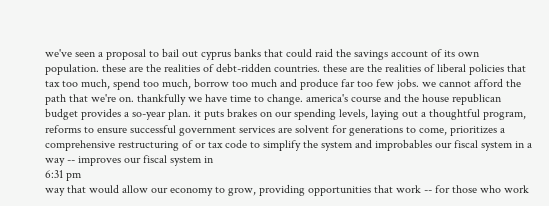we've seen a proposal to bail out cyprus banks that could raid the savings account of its own population. these are the realities of debt-ridden countries. these are the realities of liberal policies that tax too much, spend too much, borrow too much and produce far too few jobs. we cannot afford the path that we're on. thankfully we have time to change. america's course and the house republican budget provides a so-year plan. it puts brakes on our spending levels, laying out a thoughtful program, reforms to ensure successful government services are solvent for generations to come, prioritizes a comprehensive restructuring of or tax code to simplify the system and improbables our fiscal system in a way -- improves our fiscal system in
6:31 pm
way that would allow our economy to grow, providing opportunities that work -- for those who work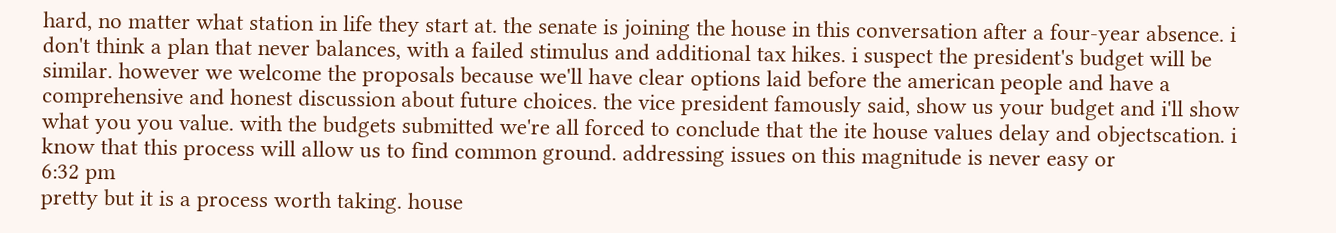hard, no matter what station in life they start at. the senate is joining the house in this conversation after a four-year absence. i don't think a plan that never balances, with a failed stimulus and additional tax hikes. i suspect the president's budget will be similar. however we welcome the proposals because we'll have clear options laid before the american people and have a comprehensive and honest discussion about future choices. the vice president famously said, show us your budget and i'll show what you you value. with the budgets submitted we're all forced to conclude that the ite house values delay and objectscation. i know that this process will allow us to find common ground. addressing issues on this magnitude is never easy or
6:32 pm
pretty but it is a process worth taking. house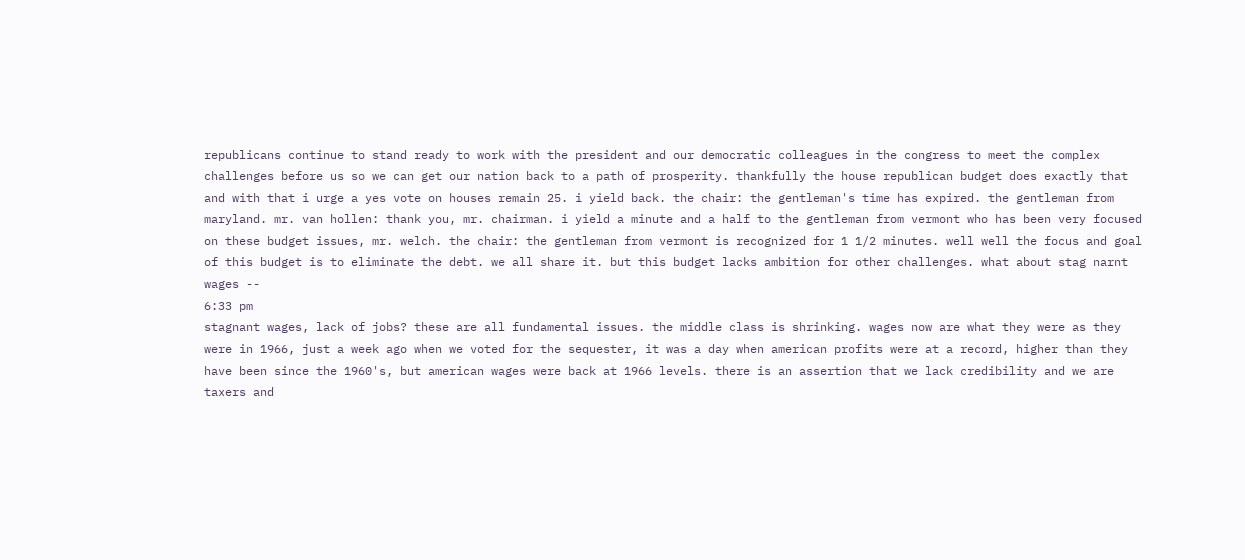republicans continue to stand ready to work with the president and our democratic colleagues in the congress to meet the complex challenges before us so we can get our nation back to a path of prosperity. thankfully the house republican budget does exactly that and with that i urge a yes vote on houses remain 25. i yield back. the chair: the gentleman's time has expired. the gentleman from maryland. mr. van hollen: thank you, mr. chairman. i yield a minute and a half to the gentleman from vermont who has been very focused on these budget issues, mr. welch. the chair: the gentleman from vermont is recognized for 1 1/2 minutes. well well the focus and goal of this budget is to eliminate the debt. we all share it. but this budget lacks ambition for other challenges. what about stag narnt wages --
6:33 pm
stagnant wages, lack of jobs? these are all fundamental issues. the middle class is shrinking. wages now are what they were as they were in 1966, just a week ago when we voted for the sequester, it was a day when american profits were at a record, higher than they have been since the 1960's, but american wages were back at 1966 levels. there is an assertion that we lack credibility and we are taxers and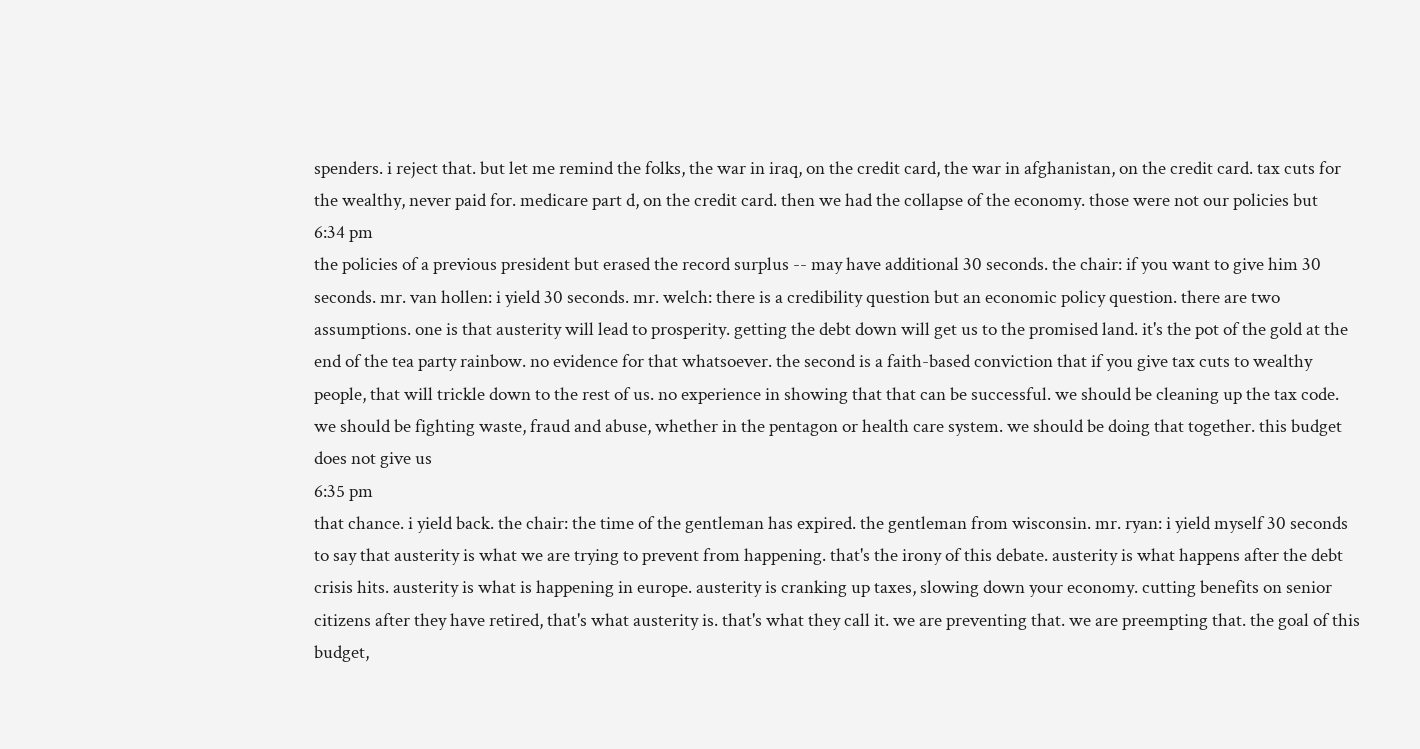spenders. i reject that. but let me remind the folks, the war in iraq, on the credit card, the war in afghanistan, on the credit card. tax cuts for the wealthy, never paid for. medicare part d, on the credit card. then we had the collapse of the economy. those were not our policies but
6:34 pm
the policies of a previous president but erased the record surplus -- may have additional 30 seconds. the chair: if you want to give him 30 seconds. mr. van hollen: i yield 30 seconds. mr. welch: there is a credibility question but an economic policy question. there are two assumptions. one is that austerity will lead to prosperity. getting the debt down will get us to the promised land. it's the pot of the gold at the end of the tea party rainbow. no evidence for that whatsoever. the second is a faith-based conviction that if you give tax cuts to wealthy people, that will trickle down to the rest of us. no experience in showing that that can be successful. we should be cleaning up the tax code. we should be fighting waste, fraud and abuse, whether in the pentagon or health care system. we should be doing that together. this budget does not give us
6:35 pm
that chance. i yield back. the chair: the time of the gentleman has expired. the gentleman from wisconsin. mr. ryan: i yield myself 30 seconds to say that austerity is what we are trying to prevent from happening. that's the irony of this debate. austerity is what happens after the debt crisis hits. austerity is what is happening in europe. austerity is cranking up taxes, slowing down your economy. cutting benefits on senior citizens after they have retired, that's what austerity is. that's what they call it. we are preventing that. we are preempting that. the goal of this budget,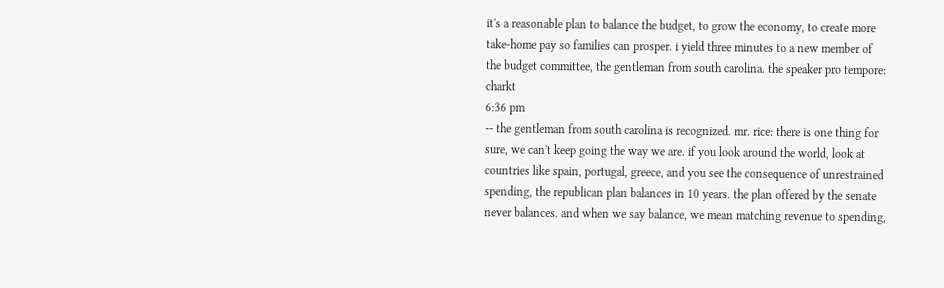it's a reasonable plan to balance the budget, to grow the economy, to create more take-home pay so families can prosper. i yield three minutes to a new member of the budget committee, the gentleman from south carolina. the speaker pro tempore: charkt
6:36 pm
-- the gentleman from south carolina is recognized. mr. rice: there is one thing for sure, we can't keep going the way we are. if you look around the world, look at countries like spain, portugal, greece, and you see the consequence of unrestrained spending, the republican plan balances in 10 years. the plan offered by the senate never balances. and when we say balance, we mean matching revenue to spending,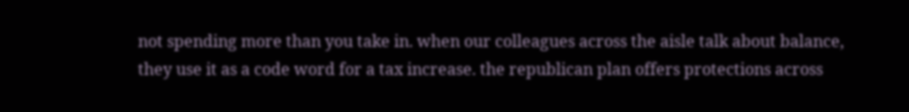not spending more than you take in. when our colleagues across the aisle talk about balance, they use it as a code word for a tax increase. the republican plan offers protections across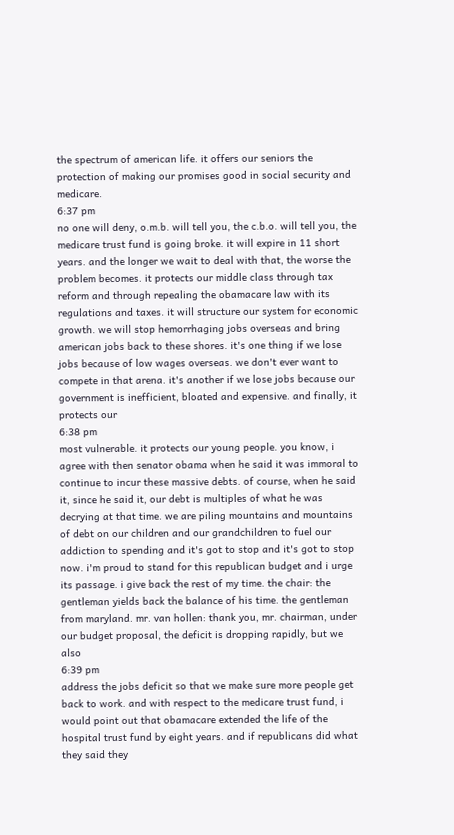the spectrum of american life. it offers our seniors the protection of making our promises good in social security and medicare.
6:37 pm
no one will deny, o.m.b. will tell you, the c.b.o. will tell you, the medicare trust fund is going broke. it will expire in 11 short years. and the longer we wait to deal with that, the worse the problem becomes. it protects our middle class through tax reform and through repealing the obamacare law with its regulations and taxes. it will structure our system for economic growth. we will stop hemorrhaging jobs overseas and bring american jobs back to these shores. it's one thing if we lose jobs because of low wages overseas. we don't ever want to compete in that arena. it's another if we lose jobs because our government is inefficient, bloated and expensive. and finally, it protects our
6:38 pm
most vulnerable. it protects our young people. you know, i agree with then senator obama when he said it was immoral to continue to incur these massive debts. of course, when he said it, since he said it, our debt is multiples of what he was decrying at that time. we are piling mountains and mountains of debt on our children and our grandchildren to fuel our addiction to spending and it's got to stop and it's got to stop now. i'm proud to stand for this republican budget and i urge its passage. i give back the rest of my time. the chair: the gentleman yields back the balance of his time. the gentleman from maryland. mr. van hollen: thank you, mr. chairman, under our budget proposal, the deficit is dropping rapidly, but we also
6:39 pm
address the jobs deficit so that we make sure more people get back to work. and with respect to the medicare trust fund, i would point out that obamacare extended the life of the hospital trust fund by eight years. and if republicans did what they said they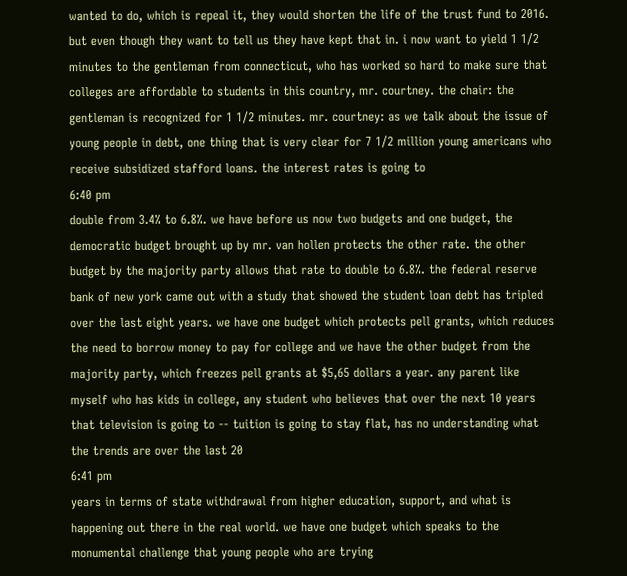wanted to do, which is repeal it, they would shorten the life of the trust fund to 2016. but even though they want to tell us they have kept that in. i now want to yield 1 1/2 minutes to the gentleman from connecticut, who has worked so hard to make sure that colleges are affordable to students in this country, mr. courtney. the chair: the gentleman is recognized for 1 1/2 minutes. mr. courtney: as we talk about the issue of young people in debt, one thing that is very clear for 7 1/2 million young americans who receive subsidized stafford loans. the interest rates is going to
6:40 pm
double from 3.4% to 6.8%. we have before us now two budgets and one budget, the democratic budget brought up by mr. van hollen protects the other rate. the other budget by the majority party allows that rate to double to 6.8%. the federal reserve bank of new york came out with a study that showed the student loan debt has tripled over the last eight years. we have one budget which protects pell grants, which reduces the need to borrow money to pay for college and we have the other budget from the majority party, which freezes pell grants at $5,65 dollars a year. any parent like myself who has kids in college, any student who believes that over the next 10 years that television is going to -- tuition is going to stay flat, has no understanding what the trends are over the last 20
6:41 pm
years in terms of state withdrawal from higher education, support, and what is happening out there in the real world. we have one budget which speaks to the monumental challenge that young people who are trying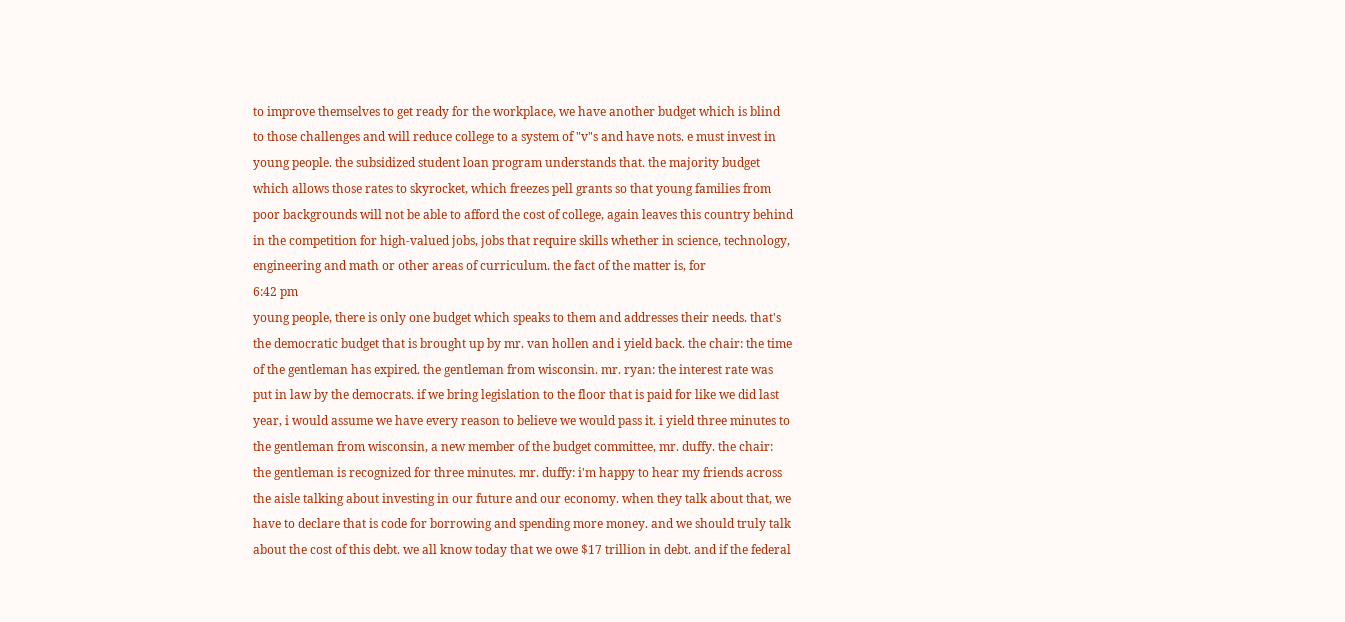to improve themselves to get ready for the workplace, we have another budget which is blind to those challenges and will reduce college to a system of "v"s and have nots. e must invest in young people. the subsidized student loan program understands that. the majority budget which allows those rates to skyrocket, which freezes pell grants so that young families from poor backgrounds will not be able to afford the cost of college, again leaves this country behind in the competition for high-valued jobs, jobs that require skills whether in science, technology, engineering and math or other areas of curriculum. the fact of the matter is, for
6:42 pm
young people, there is only one budget which speaks to them and addresses their needs. that's the democratic budget that is brought up by mr. van hollen and i yield back. the chair: the time of the gentleman has expired. the gentleman from wisconsin. mr. ryan: the interest rate was put in law by the democrats. if we bring legislation to the floor that is paid for like we did last year, i would assume we have every reason to believe we would pass it. i yield three minutes to the gentleman from wisconsin, a new member of the budget committee, mr. duffy. the chair: the gentleman is recognized for three minutes. mr. duffy: i'm happy to hear my friends across the aisle talking about investing in our future and our economy. when they talk about that, we have to declare that is code for borrowing and spending more money. and we should truly talk about the cost of this debt. we all know today that we owe $17 trillion in debt. and if the federal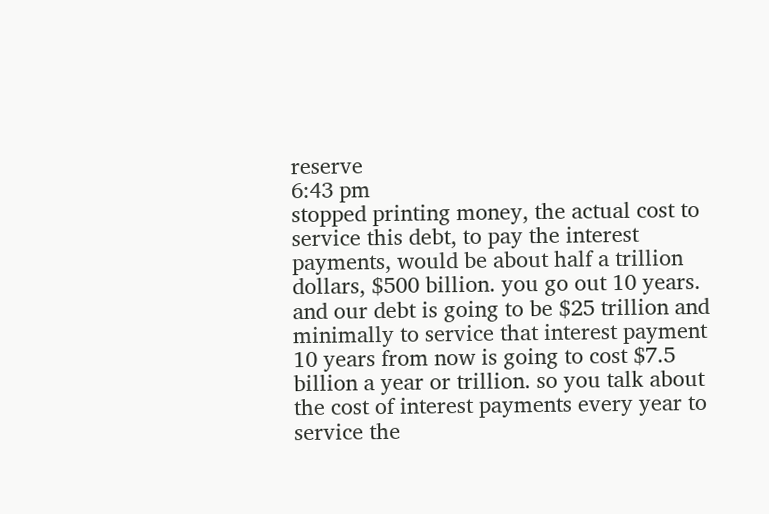reserve
6:43 pm
stopped printing money, the actual cost to service this debt, to pay the interest payments, would be about half a trillion dollars, $500 billion. you go out 10 years. and our debt is going to be $25 trillion and minimally to service that interest payment 10 years from now is going to cost $7.5 billion a year or trillion. so you talk about the cost of interest payments every year to service the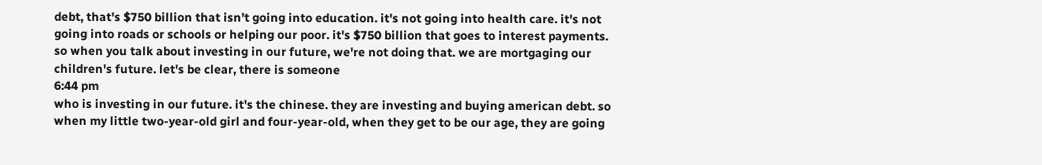debt, that's $750 billion that isn't going into education. it's not going into health care. it's not going into roads or schools or helping our poor. it's $750 billion that goes to interest payments. so when you talk about investing in our future, we're not doing that. we are mortgaging our children's future. let's be clear, there is someone
6:44 pm
who is investing in our future. it's the chinese. they are investing and buying american debt. so when my little two-year-old girl and four-year-old, when they get to be our age, they are going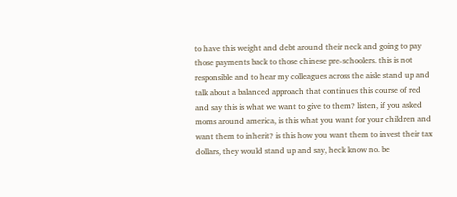to have this weight and debt around their neck and going to pay those payments back to those chinese pre-schoolers. this is not responsible and to hear my colleagues across the aisle stand up and talk about a balanced approach that continues this course of red and say this is what we want to give to them? listen, if you asked moms around america, is this what you want for your children and want them to inherit? is this how you want them to invest their tax dollars, they would stand up and say, heck know no. be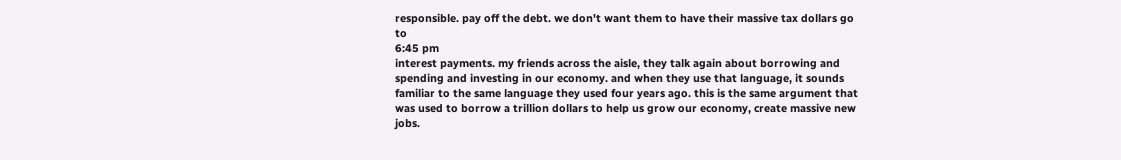responsible. pay off the debt. we don't want them to have their massive tax dollars go to
6:45 pm
interest payments. my friends across the aisle, they talk again about borrowing and spending and investing in our economy. and when they use that language, it sounds familiar to the same language they used four years ago. this is the same argument that was used to borrow a trillion dollars to help us grow our economy, create massive new jobs.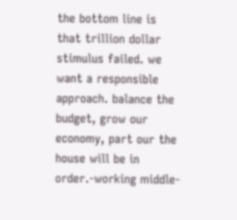the bottom line is that trillion dollar stimulus failed. we want a responsible approach. balance the budget, grow our economy, part our the house will be in order.-working middle-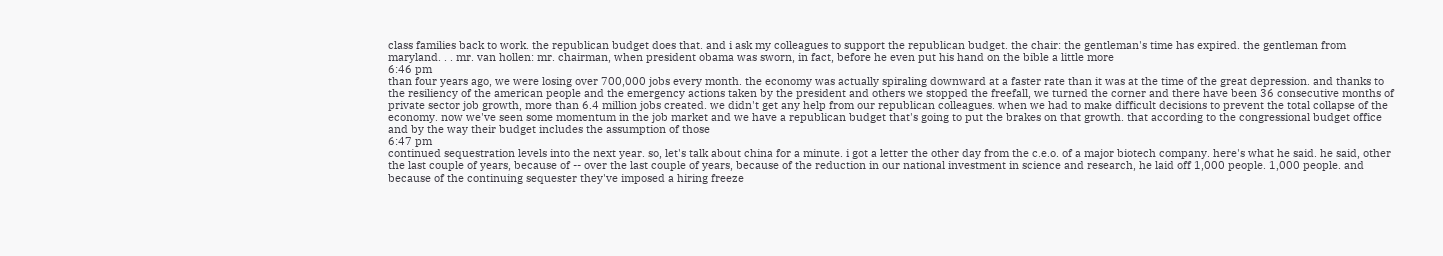class families back to work. the republican budget does that. and i ask my colleagues to support the republican budget. the chair: the gentleman's time has expired. the gentleman from maryland. . . mr. van hollen: mr. chairman, when president obama was sworn, in fact, before he even put his hand on the bible a little more
6:46 pm
than four years ago, we were losing over 700,000 jobs every month. the economy was actually spiraling downward at a faster rate than it was at the time of the great depression. and thanks to the resiliency of the american people and the emergency actions taken by the president and others we stopped the freefall, we turned the corner and there have been 36 consecutive months of private sector job growth, more than 6.4 million jobs created. we didn't get any help from our republican colleagues. when we had to make difficult decisions to prevent the total collapse of the economy. now we've seen some momentum in the job market and we have a republican budget that's going to put the brakes on that growth. that according to the congressional budget office and by the way their budget includes the assumption of those
6:47 pm
continued sequestration levels into the next year. so, let's talk about china for a minute. i got a letter the other day from the c.e.o. of a major biotech company. here's what he said. he said, other the last couple of years, because of -- over the last couple of years, because of the reduction in our national investment in science and research, he laid off 1,000 people. 1,000 people. and because of the continuing sequester they've imposed a hiring freeze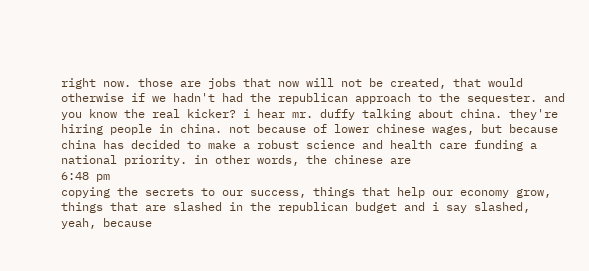right now. those are jobs that now will not be created, that would otherwise if we hadn't had the republican approach to the sequester. and you know the real kicker? i hear mr. duffy talking about china. they're hiring people in china. not because of lower chinese wages, but because china has decided to make a robust science and health care funding a national priority. in other words, the chinese are
6:48 pm
copying the secrets to our success, things that help our economy grow, things that are slashed in the republican budget and i say slashed, yeah, because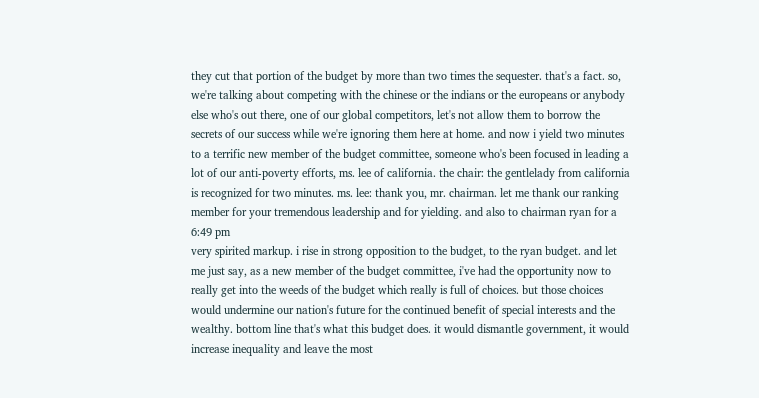they cut that portion of the budget by more than two times the sequester. that's a fact. so, we're talking about competing with the chinese or the indians or the europeans or anybody else who's out there, one of our global competitors, let's not allow them to borrow the secrets of our success while we're ignoring them here at home. and now i yield two minutes to a terrific new member of the budget committee, someone who's been focused in leading a lot of our anti-poverty efforts, ms. lee of california. the chair: the gentlelady from california is recognized for two minutes. ms. lee: thank you, mr. chairman. let me thank our ranking member for your tremendous leadership and for yielding. and also to chairman ryan for a
6:49 pm
very spirited markup. i rise in strong opposition to the budget, to the ryan budget. and let me just say, as a new member of the budget committee, i've had the opportunity now to really get into the weeds of the budget which really is full of choices. but those choices would undermine our nation's future for the continued benefit of special interests and the wealthy. bottom line that's what this budget does. it would dismantle government, it would increase inequality and leave the most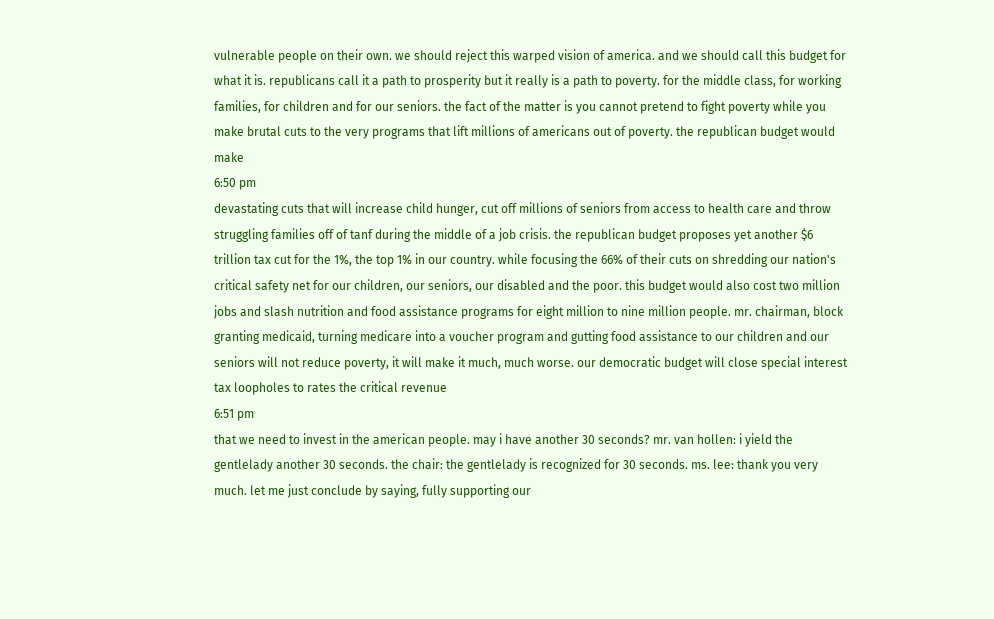vulnerable people on their own. we should reject this warped vision of america. and we should call this budget for what it is. republicans call it a path to prosperity but it really is a path to poverty. for the middle class, for working families, for children and for our seniors. the fact of the matter is you cannot pretend to fight poverty while you make brutal cuts to the very programs that lift millions of americans out of poverty. the republican budget would make
6:50 pm
devastating cuts that will increase child hunger, cut off millions of seniors from access to health care and throw struggling families off of tanf during the middle of a job crisis. the republican budget proposes yet another $6 trillion tax cut for the 1%, the top 1% in our country. while focusing the 66% of their cuts on shredding our nation's critical safety net for our children, our seniors, our disabled and the poor. this budget would also cost two million jobs and slash nutrition and food assistance programs for eight million to nine million people. mr. chairman, block granting medicaid, turning medicare into a voucher program and gutting food assistance to our children and our seniors will not reduce poverty, it will make it much, much worse. our democratic budget will close special interest tax loopholes to rates the critical revenue
6:51 pm
that we need to invest in the american people. may i have another 30 seconds? mr. van hollen: i yield the gentlelady another 30 seconds. the chair: the gentlelady is recognized for 30 seconds. ms. lee: thank you very much. let me just conclude by saying, fully supporting our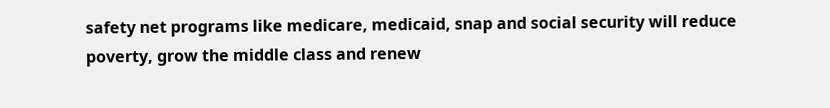safety net programs like medicare, medicaid, snap and social security will reduce poverty, grow the middle class and renew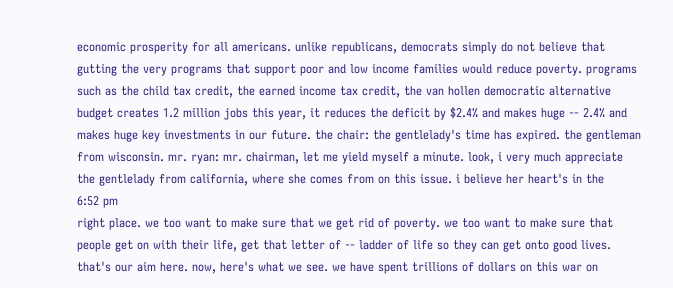economic prosperity for all americans. unlike republicans, democrats simply do not believe that gutting the very programs that support poor and low income families would reduce poverty. programs such as the child tax credit, the earned income tax credit, the van hollen democratic alternative budget creates 1.2 million jobs this year, it reduces the deficit by $2.4% and makes huge -- 2.4% and makes huge key investments in our future. the chair: the gentlelady's time has expired. the gentleman from wisconsin. mr. ryan: mr. chairman, let me yield myself a minute. look, i very much appreciate the gentlelady from california, where she comes from on this issue. i believe her heart's in the
6:52 pm
right place. we too want to make sure that we get rid of poverty. we too want to make sure that people get on with their life, get that letter of -- ladder of life so they can get onto good lives. that's our aim here. now, here's what we see. we have spent trillions of dollars on this war on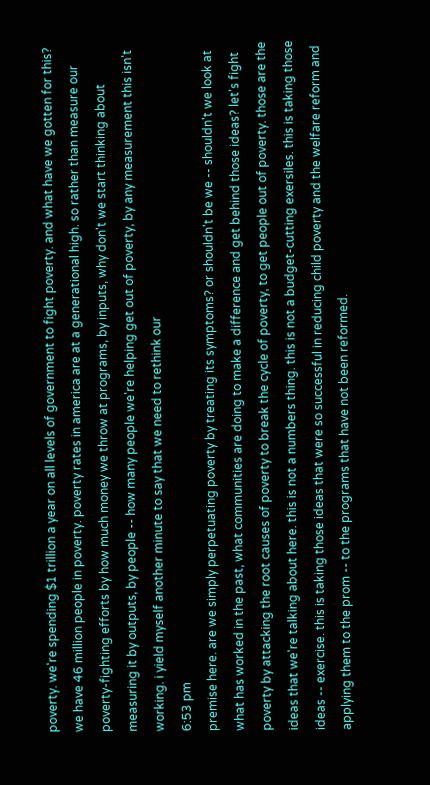poverty. we're spending $1 trillion a year on all levels of government to fight poverty. and what have we gotten for this? we have 46 million people in poverty. poverty rates in america are at a generational high. so rather than measure our poverty-fighting efforts by how much money we throw at programs, by inputs, why don't we start thinking about measuring it by outputs, by people -- how many people we're helping get out of poverty, by any measurement this isn't working. i yield myself another minute to say that we need to rethink our
6:53 pm
premise here. are we simply perpetuating poverty by treating its symptoms? or shouldn't be we -- shouldn't we look at what has worked in the past, what communities are doing to make a difference and get behind those ideas? let's fight poverty by attacking the root causes of poverty to break the cycle of poverty, to get people out of poverty. those are the ideas that we're talking about here. this is not a numbers thing. this is not a budget-cutting exersiles. this is taking those ideas -- exercise. this is taking those ideas that were so successful in reducing child poverty and the welfare reform and applying them to the prom -- to the programs that have not been reformed.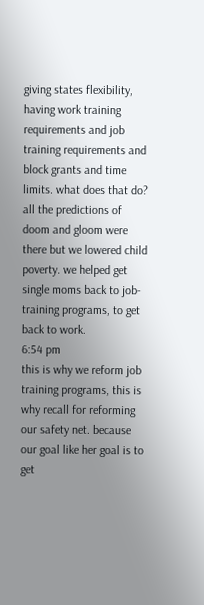giving states flexibility, having work training requirements and job training requirements and block grants and time limits. what does that do? all the predictions of doom and gloom were there but we lowered child poverty. we helped get single moms back to job-training programs, to get back to work.
6:54 pm
this is why we reform job training programs, this is why recall for reforming our safety net. because our goal like her goal is to get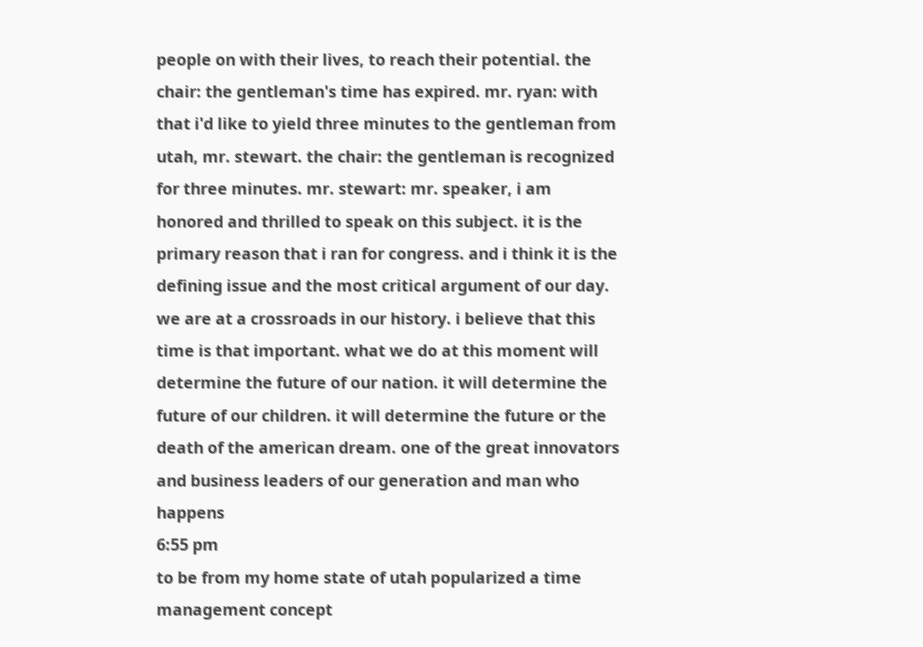people on with their lives, to reach their potential. the chair: the gentleman's time has expired. mr. ryan: with that i'd like to yield three minutes to the gentleman from utah, mr. stewart. the chair: the gentleman is recognized for three minutes. mr. stewart: mr. speaker, i am honored and thrilled to speak on this subject. it is the primary reason that i ran for congress. and i think it is the defining issue and the most critical argument of our day. we are at a crossroads in our history. i believe that this time is that important. what we do at this moment will determine the future of our nation. it will determine the future of our children. it will determine the future or the death of the american dream. one of the great innovators and business leaders of our generation and man who happens
6:55 pm
to be from my home state of utah popularized a time management concept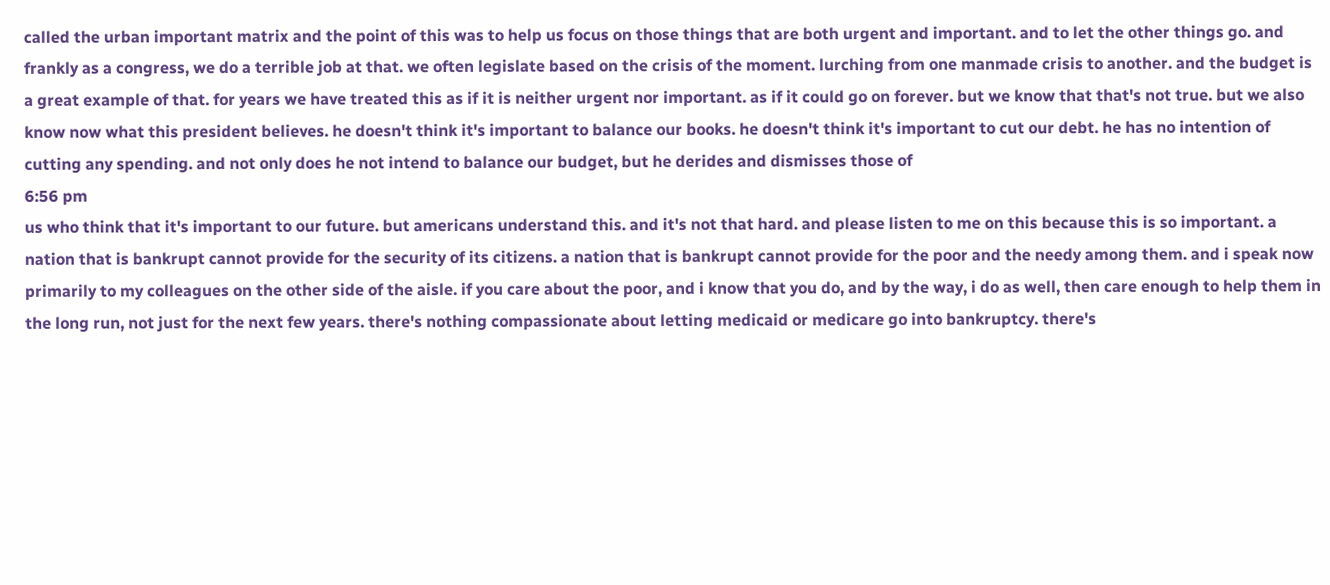called the urban important matrix and the point of this was to help us focus on those things that are both urgent and important. and to let the other things go. and frankly as a congress, we do a terrible job at that. we often legislate based on the crisis of the moment. lurching from one manmade crisis to another. and the budget is a great example of that. for years we have treated this as if it is neither urgent nor important. as if it could go on forever. but we know that that's not true. but we also know now what this president believes. he doesn't think it's important to balance our books. he doesn't think it's important to cut our debt. he has no intention of cutting any spending. and not only does he not intend to balance our budget, but he derides and dismisses those of
6:56 pm
us who think that it's important to our future. but americans understand this. and it's not that hard. and please listen to me on this because this is so important. a nation that is bankrupt cannot provide for the security of its citizens. a nation that is bankrupt cannot provide for the poor and the needy among them. and i speak now primarily to my colleagues on the other side of the aisle. if you care about the poor, and i know that you do, and by the way, i do as well, then care enough to help them in the long run, not just for the next few years. there's nothing compassionate about letting medicaid or medicare go into bankruptcy. there's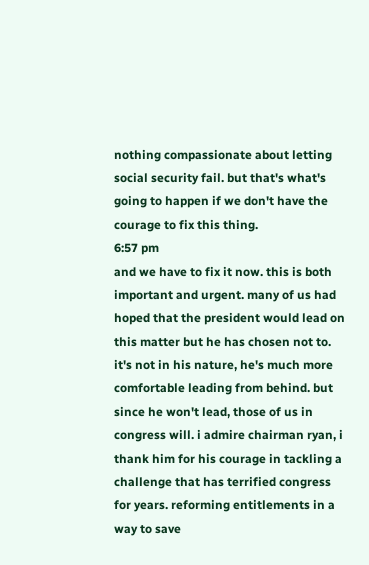nothing compassionate about letting social security fail. but that's what's going to happen if we don't have the courage to fix this thing.
6:57 pm
and we have to fix it now. this is both important and urgent. many of us had hoped that the president would lead on this matter but he has chosen not to. it's not in his nature, he's much more comfortable leading from behind. but since he won't lead, those of us in congress will. i admire chairman ryan, i thank him for his courage in tackling a challenge that has terrified congress for years. reforming entitlements in a way to save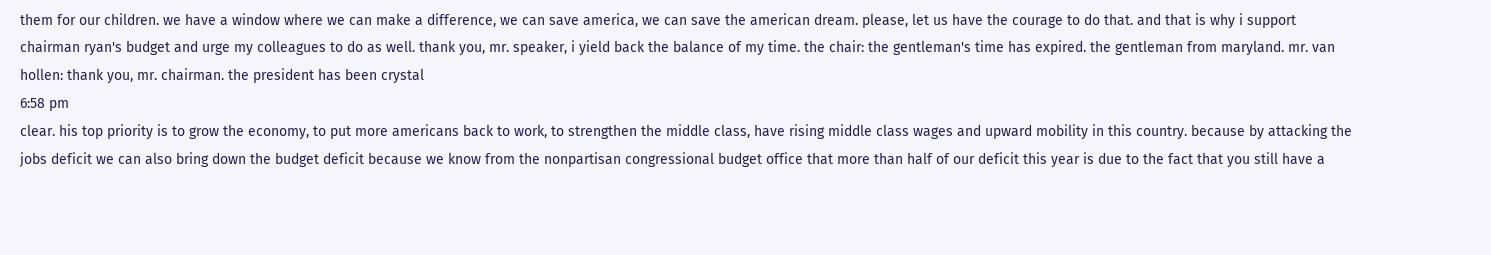them for our children. we have a window where we can make a difference, we can save america, we can save the american dream. please, let us have the courage to do that. and that is why i support chairman ryan's budget and urge my colleagues to do as well. thank you, mr. speaker, i yield back the balance of my time. the chair: the gentleman's time has expired. the gentleman from maryland. mr. van hollen: thank you, mr. chairman. the president has been crystal
6:58 pm
clear. his top priority is to grow the economy, to put more americans back to work, to strengthen the middle class, have rising middle class wages and upward mobility in this country. because by attacking the jobs deficit we can also bring down the budget deficit because we know from the nonpartisan congressional budget office that more than half of our deficit this year is due to the fact that you still have a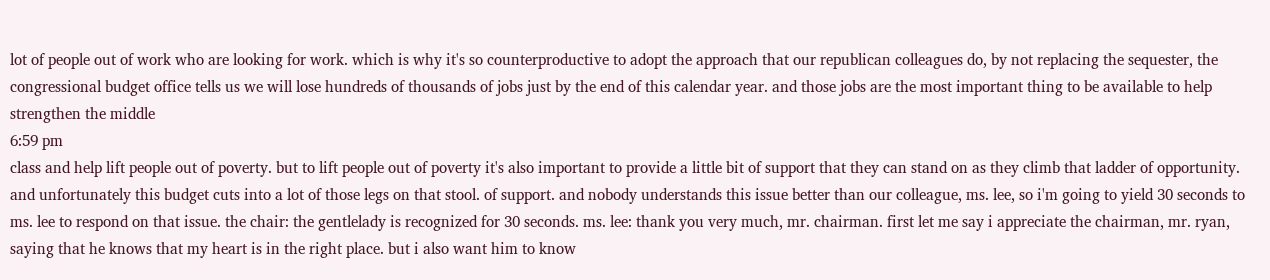lot of people out of work who are looking for work. which is why it's so counterproductive to adopt the approach that our republican colleagues do, by not replacing the sequester, the congressional budget office tells us we will lose hundreds of thousands of jobs just by the end of this calendar year. and those jobs are the most important thing to be available to help strengthen the middle
6:59 pm
class and help lift people out of poverty. but to lift people out of poverty it's also important to provide a little bit of support that they can stand on as they climb that ladder of opportunity. and unfortunately this budget cuts into a lot of those legs on that stool. of support. and nobody understands this issue better than our colleague, ms. lee, so i'm going to yield 30 seconds to ms. lee to respond on that issue. the chair: the gentlelady is recognized for 30 seconds. ms. lee: thank you very much, mr. chairman. first let me say i appreciate the chairman, mr. ryan, saying that he knows that my heart is in the right place. but i also want him to know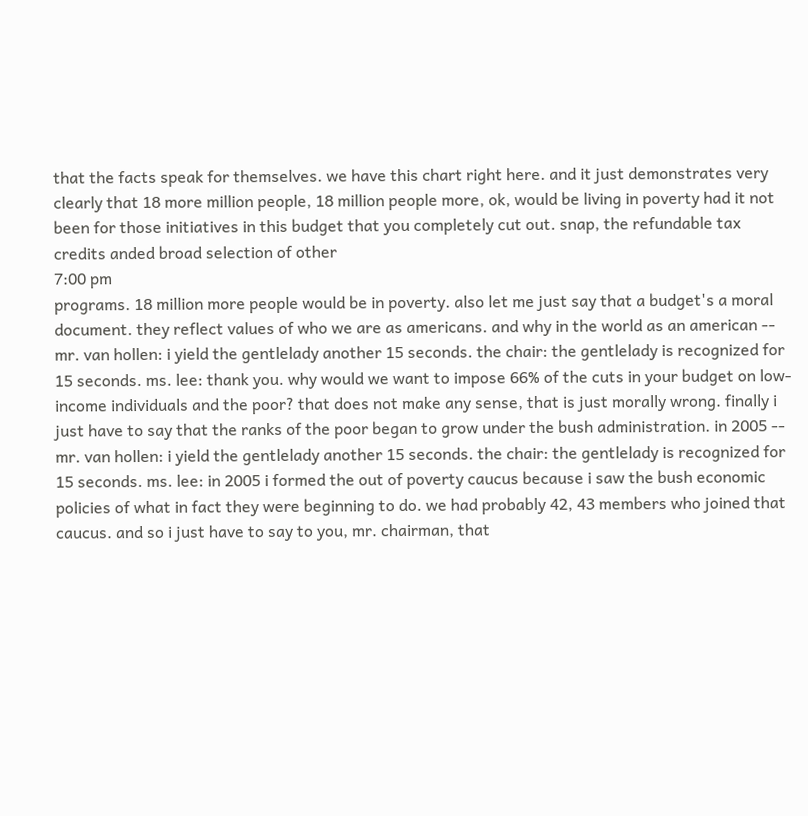that the facts speak for themselves. we have this chart right here. and it just demonstrates very clearly that 18 more million people, 18 million people more, ok, would be living in poverty had it not been for those initiatives in this budget that you completely cut out. snap, the refundable tax credits anded broad selection of other
7:00 pm
programs. 18 million more people would be in poverty. also let me just say that a budget's a moral document. they reflect values of who we are as americans. and why in the world as an american -- mr. van hollen: i yield the gentlelady another 15 seconds. the chair: the gentlelady is recognized for 15 seconds. ms. lee: thank you. why would we want to impose 66% of the cuts in your budget on low-income individuals and the poor? that does not make any sense, that is just morally wrong. finally i just have to say that the ranks of the poor began to grow under the bush administration. in 2005 -- mr. van hollen: i yield the gentlelady another 15 seconds. the chair: the gentlelady is recognized for 15 seconds. ms. lee: in 2005 i formed the out of poverty caucus because i saw the bush economic policies of what in fact they were beginning to do. we had probably 42, 43 members who joined that caucus. and so i just have to say to you, mr. chairman, that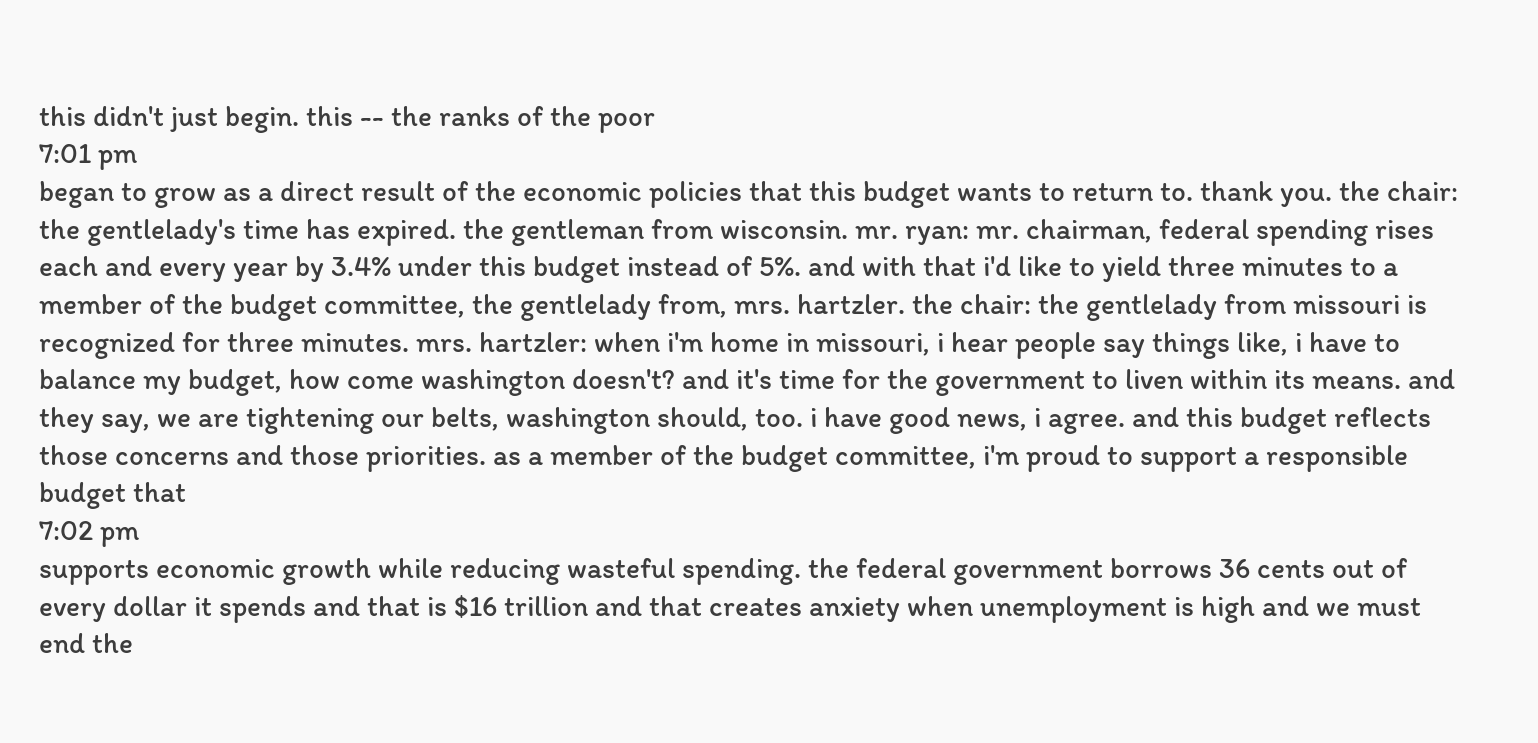this didn't just begin. this -- the ranks of the poor
7:01 pm
began to grow as a direct result of the economic policies that this budget wants to return to. thank you. the chair: the gentlelady's time has expired. the gentleman from wisconsin. mr. ryan: mr. chairman, federal spending rises each and every year by 3.4% under this budget instead of 5%. and with that i'd like to yield three minutes to a member of the budget committee, the gentlelady from, mrs. hartzler. the chair: the gentlelady from missouri is recognized for three minutes. mrs. hartzler: when i'm home in missouri, i hear people say things like, i have to balance my budget, how come washington doesn't? and it's time for the government to liven within its means. and they say, we are tightening our belts, washington should, too. i have good news, i agree. and this budget reflects those concerns and those priorities. as a member of the budget committee, i'm proud to support a responsible budget that
7:02 pm
supports economic growth while reducing wasteful spending. the federal government borrows 36 cents out of every dollar it spends and that is $16 trillion and that creates anxiety when unemployment is high and we must end the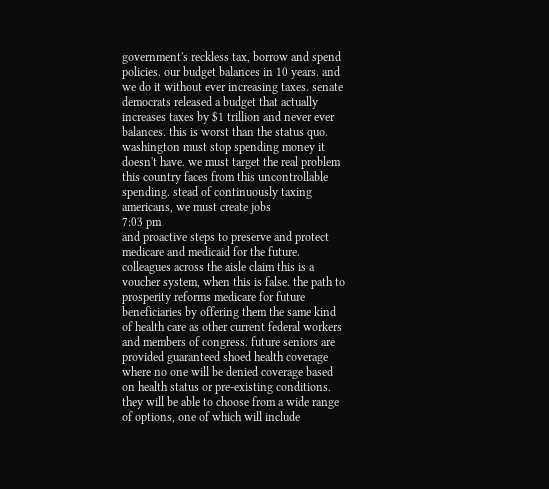government's reckless tax, borrow and spend policies. our budget balances in 10 years. and we do it without ever increasing taxes. senate democrats released a budget that actually increases taxes by $1 trillion and never ever balances. this is worst than the status quo. washington must stop spending money it doesn't have. we must target the real problem this country faces from this uncontrollable spending. stead of continuously taxing americans, we must create jobs
7:03 pm
and proactive steps to preserve and protect medicare and medicaid for the future. colleagues across the aisle claim this is a voucher system, when this is false. the path to prosperity reforms medicare for future beneficiaries by offering them the same kind of health care as other current federal workers and members of congress. future seniors are provided guaranteed shoed health coverage where no one will be denied coverage based on health status or pre-existing conditions. they will be able to choose from a wide range of options, one of which will include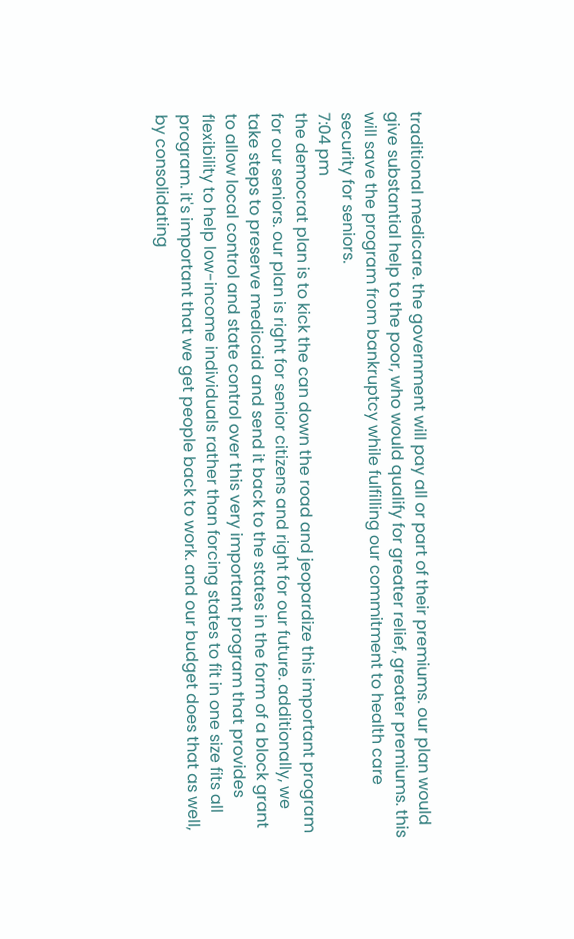traditional medicare. the government will pay all or part of their premiums. our plan would give substantial help to the poor, who would qualify for greater relief, greater premiums. this will save the program from bankruptcy while fulfilling our commitment to health care security for seniors.
7:04 pm
the democrat plan is to kick the can down the road and jeopardize this important program for our seniors. our plan is right for senior citizens and right for our future. additionally, we take steps to preserve medicaid and send it back to the states in the form of a block grant to allow local control and state control over this very important program that provides flexibility to help low-income individuals rather than forcing states to fit in one size fits all program. it's important that we get people back to work. and our budget does that as well, by consolidating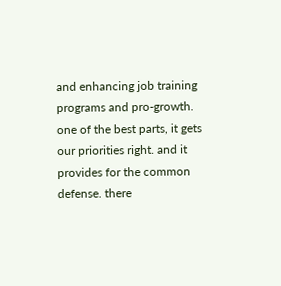and enhancing job training programs and pro-growth. one of the best parts, it gets our priorities right. and it provides for the common defense. there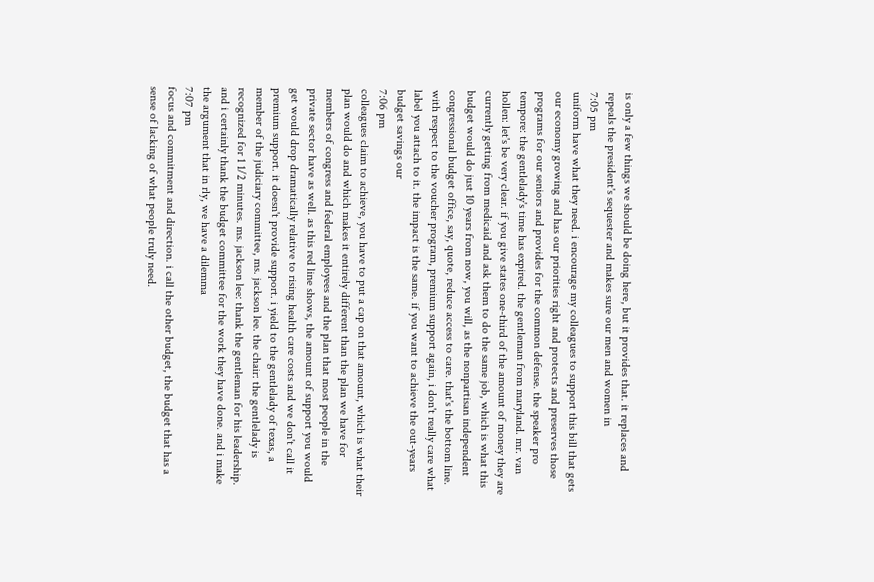is only a few things we should be doing here, but it provides that. it replaces and repeals the president's sequester and makes sure our men and women in
7:05 pm
uniform have what they need. i encourage my colleagues to support this bill that gets our economy growing and has our priorities right and protects and preserves those programs for our seniors and provides for the common defense. the speaker pro tempore: the gentlelady's time has expired. the gentleman from maryland. mr. van hollen: let's be very clear. if you give states one-third of the amount of money they are currently getting from medicaid and ask them to do the same job, which is what this budget would do just 10 years from now, you will, as the nonpartisan independent congressional budget office, say, quote, reduce access to care. that's the bottom line. with respect to the voucher program, premium support again, i don't really care what label you attach to it. the impact is the same. if you want to achieve the out-years budget savings our
7:06 pm
colleagues claim to achieve, you have to put a cap on that amount, which is what their plan would do and which makes it entirely different than the plan we have for members of congress and federal employees and the plan that most people in the private sector have as well. as this red line shows, the amount of support you would get would drop dramatically relative to rising health care costs and we don't call it premium support. it doesn't provide support. i yield to the gentlelady of texas, a member of the judiciary committee, ms. jackson lee. the chair: the gentlelady is recognized for 1 1/2 minutes. ms. jackson lee: thank the gentleman for his leadership. and i certainly thank the budget committee for the work they have done. and i make the argument that in rly, we have a dilemma
7:07 pm
focus and commitment and direction. i call the other budget, the budget that has a sense of lacking of what people truly need.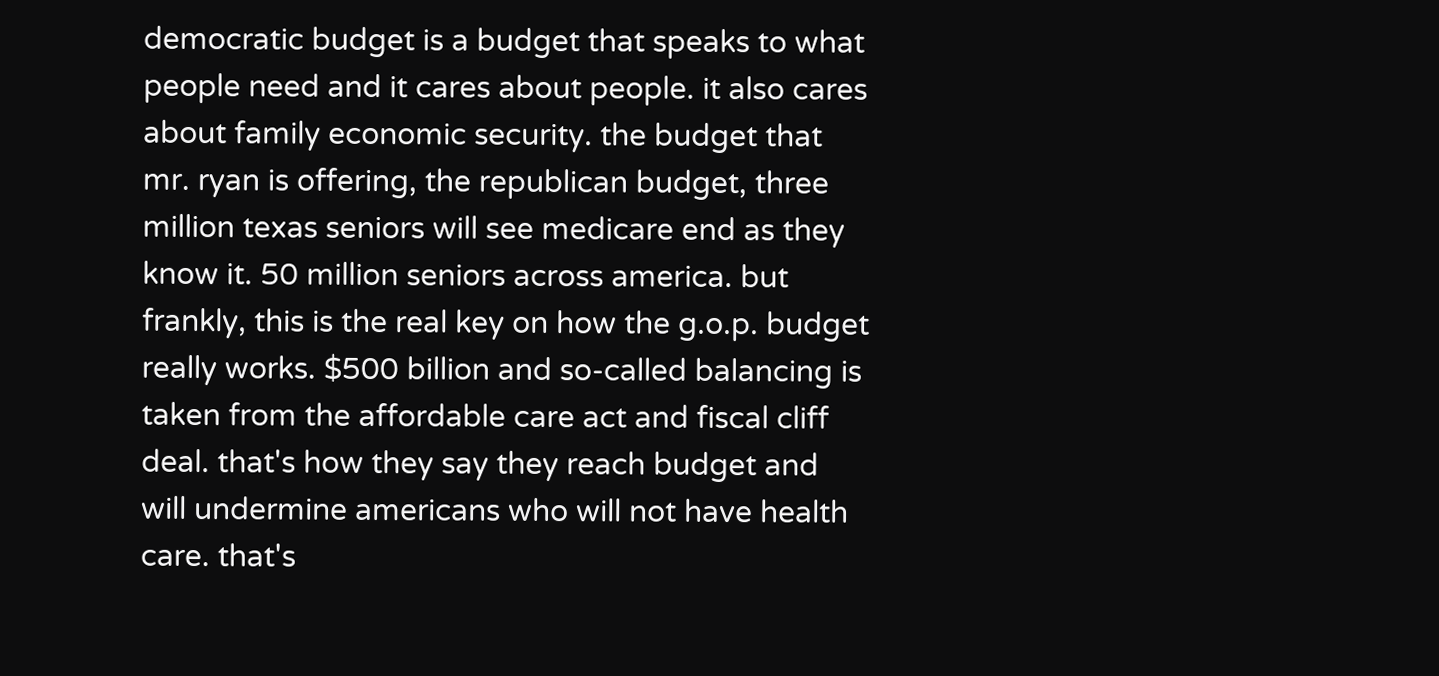democratic budget is a budget that speaks to what people need and it cares about people. it also cares about family economic security. the budget that mr. ryan is offering, the republican budget, three million texas seniors will see medicare end as they know it. 50 million seniors across america. but frankly, this is the real key on how the g.o.p. budget really works. $500 billion and so-called balancing is taken from the affordable care act and fiscal cliff deal. that's how they say they reach budget and will undermine americans who will not have health care. that's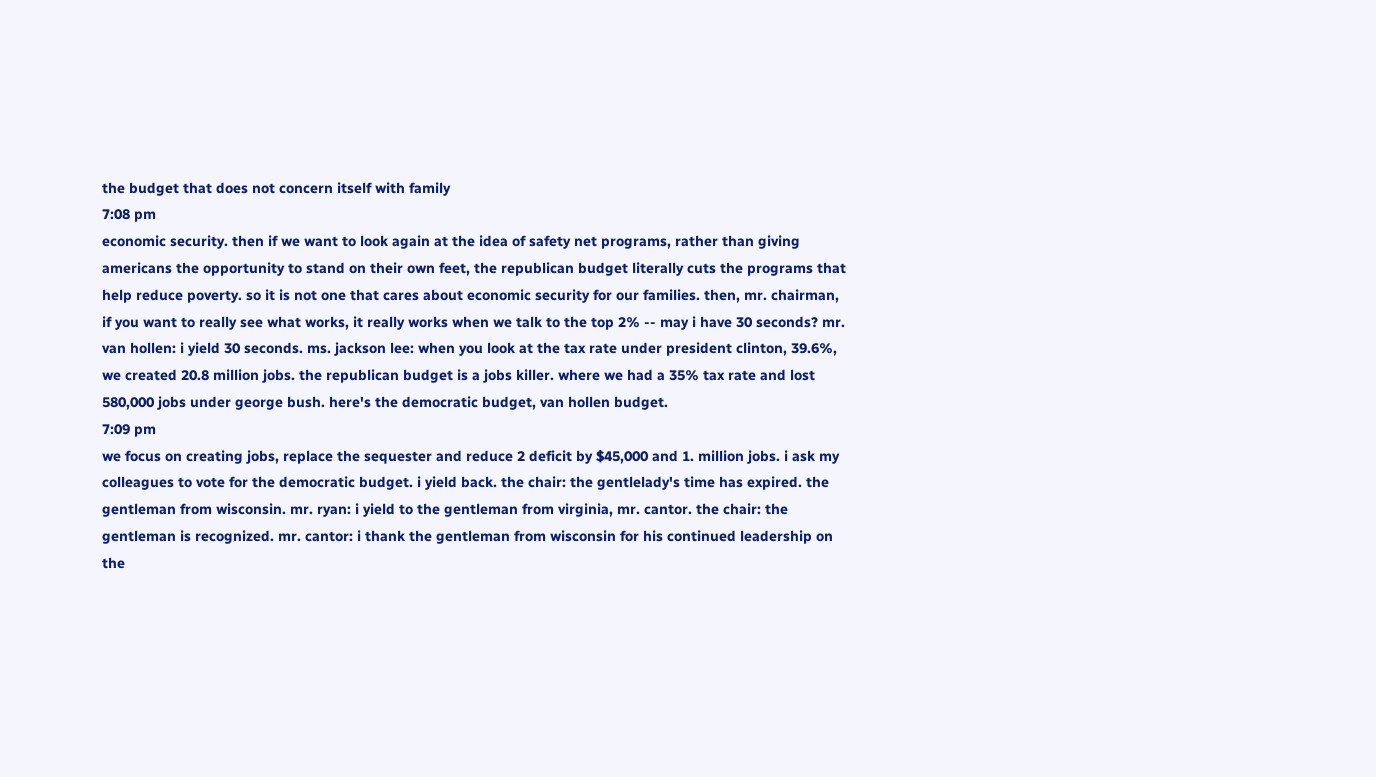the budget that does not concern itself with family
7:08 pm
economic security. then if we want to look again at the idea of safety net programs, rather than giving americans the opportunity to stand on their own feet, the republican budget literally cuts the programs that help reduce poverty. so it is not one that cares about economic security for our families. then, mr. chairman, if you want to really see what works, it really works when we talk to the top 2% -- may i have 30 seconds? mr. van hollen: i yield 30 seconds. ms. jackson lee: when you look at the tax rate under president clinton, 39.6%, we created 20.8 million jobs. the republican budget is a jobs killer. where we had a 35% tax rate and lost 580,000 jobs under george bush. here's the democratic budget, van hollen budget.
7:09 pm
we focus on creating jobs, replace the sequester and reduce 2 deficit by $45,000 and 1. million jobs. i ask my colleagues to vote for the democratic budget. i yield back. the chair: the gentlelady's time has expired. the gentleman from wisconsin. mr. ryan: i yield to the gentleman from virginia, mr. cantor. the chair: the gentleman is recognized. mr. cantor: i thank the gentleman from wisconsin for his continued leadership on the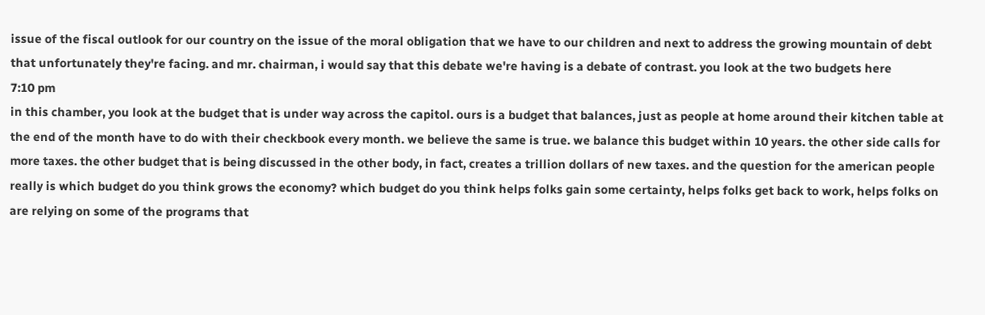issue of the fiscal outlook for our country on the issue of the moral obligation that we have to our children and next to address the growing mountain of debt that unfortunately they're facing. and mr. chairman, i would say that this debate we're having is a debate of contrast. you look at the two budgets here
7:10 pm
in this chamber, you look at the budget that is under way across the capitol. ours is a budget that balances, just as people at home around their kitchen table at the end of the month have to do with their checkbook every month. we believe the same is true. we balance this budget within 10 years. the other side calls for more taxes. the other budget that is being discussed in the other body, in fact, creates a trillion dollars of new taxes. and the question for the american people really is which budget do you think grows the economy? which budget do you think helps folks gain some certainty, helps folks get back to work, helps folks on are relying on some of the programs that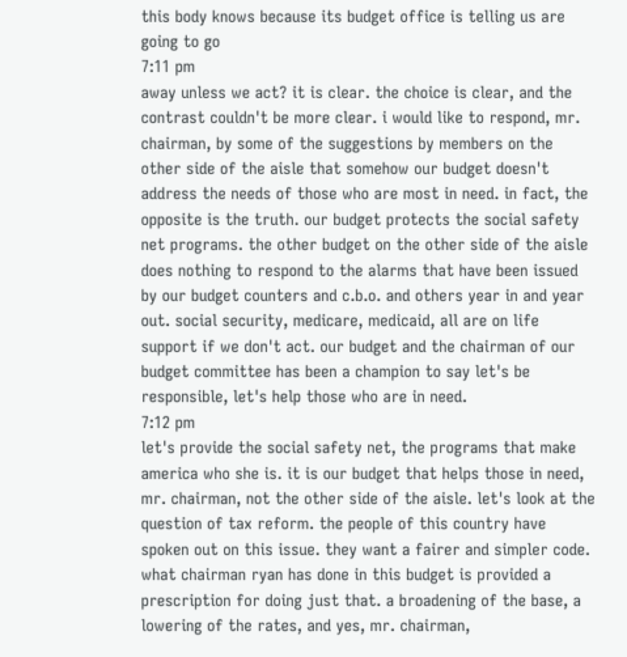this body knows because its budget office is telling us are going to go
7:11 pm
away unless we act? it is clear. the choice is clear, and the contrast couldn't be more clear. i would like to respond, mr. chairman, by some of the suggestions by members on the other side of the aisle that somehow our budget doesn't address the needs of those who are most in need. in fact, the opposite is the truth. our budget protects the social safety net programs. the other budget on the other side of the aisle does nothing to respond to the alarms that have been issued by our budget counters and c.b.o. and others year in and year out. social security, medicare, medicaid, all are on life support if we don't act. our budget and the chairman of our budget committee has been a champion to say let's be responsible, let's help those who are in need.
7:12 pm
let's provide the social safety net, the programs that make america who she is. it is our budget that helps those in need, mr. chairman, not the other side of the aisle. let's look at the question of tax reform. the people of this country have spoken out on this issue. they want a fairer and simpler code. what chairman ryan has done in this budget is provided a prescription for doing just that. a broadening of the base, a lowering of the rates, and yes, mr. chairman,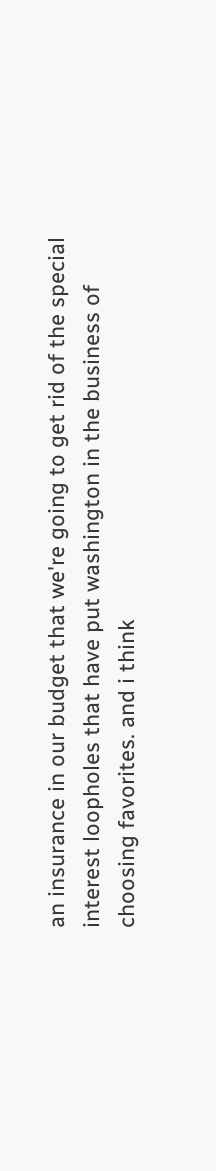an insurance in our budget that we're going to get rid of the special interest loopholes that have put washington in the business of choosing favorites. and i think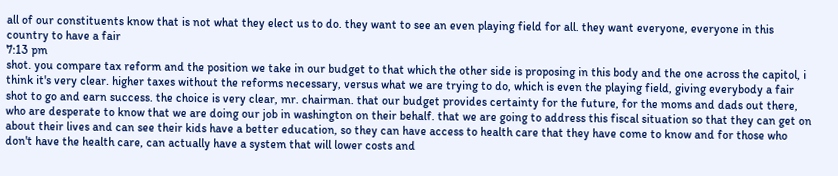all of our constituents know that is not what they elect us to do. they want to see an even playing field for all. they want everyone, everyone in this country to have a fair
7:13 pm
shot. you compare tax reform and the position we take in our budget to that which the other side is proposing in this body and the one across the capitol, i think it's very clear. higher taxes without the reforms necessary, versus what we are trying to do, which is even the playing field, giving everybody a fair shot to go and earn success. the choice is very clear, mr. chairman. that our budget provides certainty for the future, for the moms and dads out there, who are desperate to know that we are doing our job in washington on their behalf. that we are going to address this fiscal situation so that they can get on about their lives and can see their kids have a better education, so they can have access to health care that they have come to know and for those who don't have the health care, can actually have a system that will lower costs and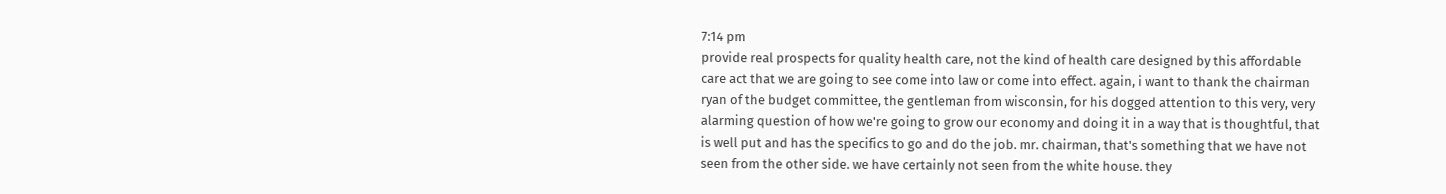7:14 pm
provide real prospects for quality health care, not the kind of health care designed by this affordable care act that we are going to see come into law or come into effect. again, i want to thank the chairman ryan of the budget committee, the gentleman from wisconsin, for his dogged attention to this very, very alarming question of how we're going to grow our economy and doing it in a way that is thoughtful, that is well put and has the specifics to go and do the job. mr. chairman, that's something that we have not seen from the other side. we have certainly not seen from the white house. they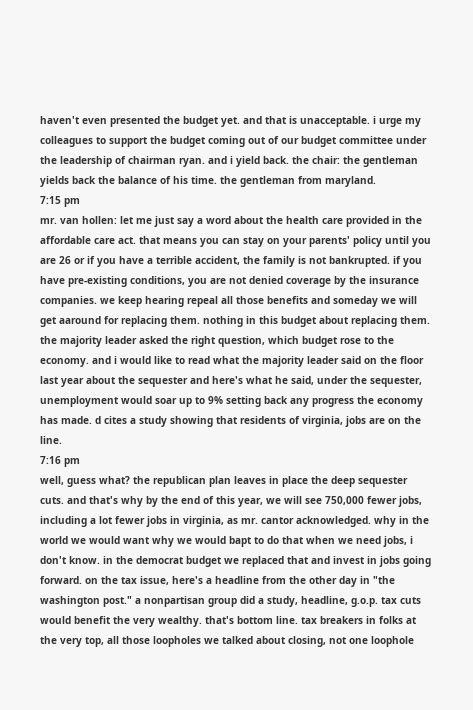haven't even presented the budget yet. and that is unacceptable. i urge my colleagues to support the budget coming out of our budget committee under the leadership of chairman ryan. and i yield back. the chair: the gentleman yields back the balance of his time. the gentleman from maryland.
7:15 pm
mr. van hollen: let me just say a word about the health care provided in the affordable care act. that means you can stay on your parents' policy until you are 26 or if you have a terrible accident, the family is not bankrupted. if you have pre-existing conditions, you are not denied coverage by the insurance companies. we keep hearing repeal all those benefits and someday we will get aaround for replacing them. nothing in this budget about replacing them. the majority leader asked the right question, which budget rose to the economy. and i would like to read what the majority leader said on the floor last year about the sequester and here's what he said, under the sequester, unemployment would soar up to 9% setting back any progress the economy has made. d cites a study showing that residents of virginia, jobs are on the line.
7:16 pm
well, guess what? the republican plan leaves in place the deep sequester cuts. and that's why by the end of this year, we will see 750,000 fewer jobs, including a lot fewer jobs in virginia, as mr. cantor acknowledged. why in the world we would want why we would bapt to do that when we need jobs, i don't know. in the democrat budget we replaced that and invest in jobs going forward. on the tax issue, here's a headline from the other day in "the washington post." a nonpartisan group did a study, headline, g.o.p. tax cuts would benefit the very wealthy. that's bottom line. tax breakers in folks at the very top, all those loopholes we talked about closing, not one loophole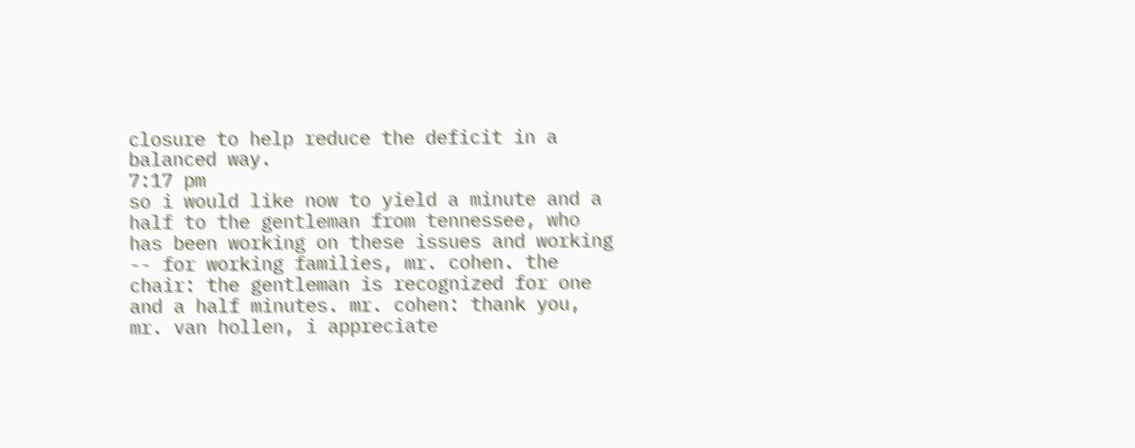closure to help reduce the deficit in a balanced way.
7:17 pm
so i would like now to yield a minute and a half to the gentleman from tennessee, who has been working on these issues and working -- for working families, mr. cohen. the chair: the gentleman is recognized for one and a half minutes. mr. cohen: thank you, mr. van hollen, i appreciate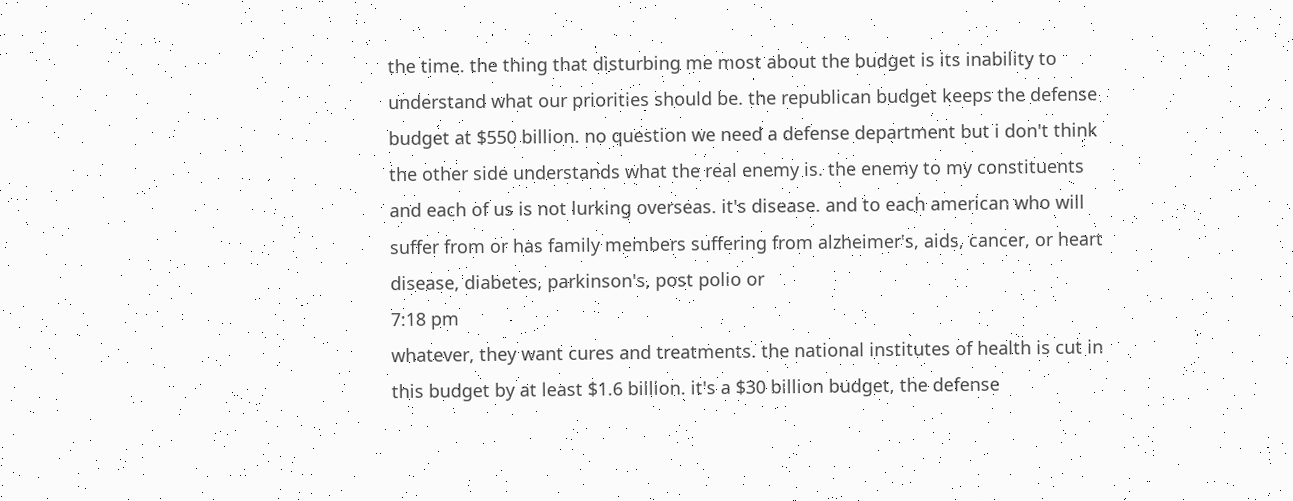the time. the thing that disturbing me most about the budget is its inability to understand what our priorities should be. the republican budget keeps the defense budget at $550 billion. no question we need a defense department but i don't think the other side understands what the real enemy is. the enemy to my constituents and each of us is not lurking overseas. it's disease. and to each american who will suffer from or has family members suffering from alzheimer's, aids, cancer, or heart disease, diabetes, parkinson's, post polio or
7:18 pm
whatever, they want cures and treatments. the national institutes of health is cut in this budget by at least $1.6 billion. it's a $30 billion budget, the defense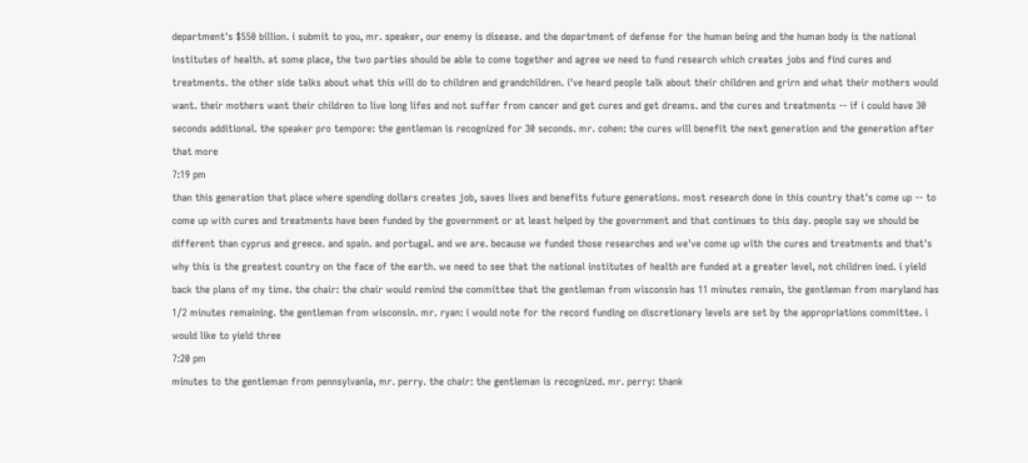department's $550 billion. i submit to you, mr. speaker, our enemy is disease. and the department of defense for the human being and the human body is the national institutes of health. at some place, the two parties should be able to come together and agree we need to fund research which creates jobs and find cures and treatments. the other side talks about what this will do to children and grandchildren. i've heard people talk about their children and grirn and what their mothers would want. their mothers want their children to live long lifes and not suffer from cancer and get cures and get dreams. and the cures and treatments -- if i could have 30 seconds additional. the speaker pro tempore: the gentleman is recognized for 30 seconds. mr. cohen: the cures will benefit the next generation and the generation after that more
7:19 pm
than this generation that place where spending dollars creates job, saves lives and benefits future generations. most research done in this country that's come up -- to come up with cures and treatments have been funded by the government or at least helped by the government and that continues to this day. people say we should be different than cyprus and greece. and spain. and portugal. and we are. because we funded those researches and we've come up with the cures and treatments and that's why this is the greatest country on the face of the earth. we need to see that the national institutes of health are funded at a greater level, not children ined. i yield back the plans of my time. the chair: the chair would remind the committee that the gentleman from wisconsin has 11 minutes remain, the gentleman from maryland has 1/2 minutes remaining. the gentleman from wisconsin. mr. ryan: i would note for the record funding on discretionary levels are set by the appropriations committee. i would like to yield three
7:20 pm
minutes to the gentleman from pennsylvania, mr. perry. the chair: the gentleman is recognized. mr. perry: thank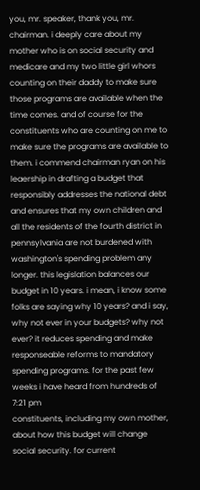you, mr. speaker, thank you, mr. chairman. i deeply care about my mother who is on social security and medicare and my two little girl whors counting on their daddy to make sure those programs are available when the time comes. and of course for the constituents who are counting on me to make sure the programs are available to them. i commend chairman ryan on his leaership in drafting a budget that responsibly addresses the national debt and ensures that my own children and all the residents of the fourth district in pennsylvania are not burdened with washington's spending problem any longer. this legislation balances our budget in 10 years. i mean, i know some folks are saying why 10 years? and i say, why not ever in your budgets? why not ever? it reduces spending and make responseable reforms to mandatory spending programs. for the past few weeks i have heard from hundreds of
7:21 pm
constituents, including my own mother, about how this budget will change social security. for current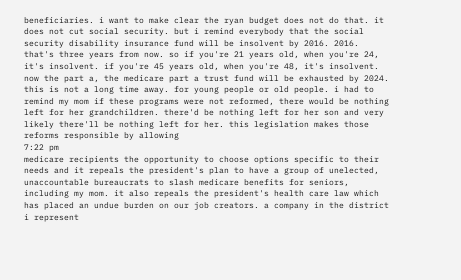beneficiaries. i want to make clear the ryan budget does not do that. it does not cut social security. but i remind everybody that the social security disability insurance fund will be insolvent by 2016. 2016. that's three years from now. so if you're 21 years old, when you're 24, it's insolvent. if you're 45 years old, when you're 48, it's insolvent. now the part a, the medicare part a trust fund will be exhausted by 2024. this is not a long time away. for young people or old people. i had to remind my mom if these programs were not reformed, there would be nothing left for her grandchildren. there'd be nothing left for her son and very likely there'll be nothing left for her. this legislation makes those reforms responsible by allowing
7:22 pm
medicare recipients the opportunity to choose options specific to their needs and it repeals the president's plan to have a group of unelected, unaccountable bureaucrats to slash medicare benefits for seniors, including my mom. it also repeals the president's health care law which has placed an undue burden on our job creators. a company in the district i represent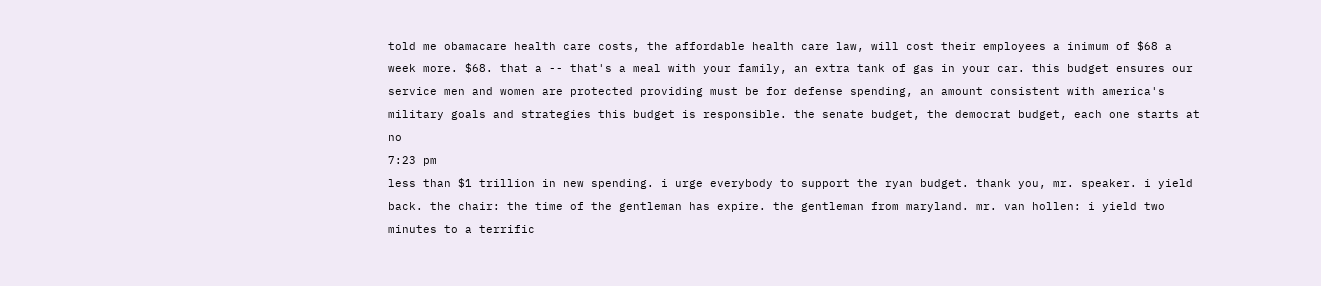told me obamacare health care costs, the affordable health care law, will cost their employees a inimum of $68 a week more. $68. that a -- that's a meal with your family, an extra tank of gas in your car. this budget ensures our service men and women are protected providing must be for defense spending, an amount consistent with america's military goals and strategies this budget is responsible. the senate budget, the democrat budget, each one starts at no
7:23 pm
less than $1 trillion in new spending. i urge everybody to support the ryan budget. thank you, mr. speaker. i yield back. the chair: the time of the gentleman has expire. the gentleman from maryland. mr. van hollen: i yield two minutes to a terrific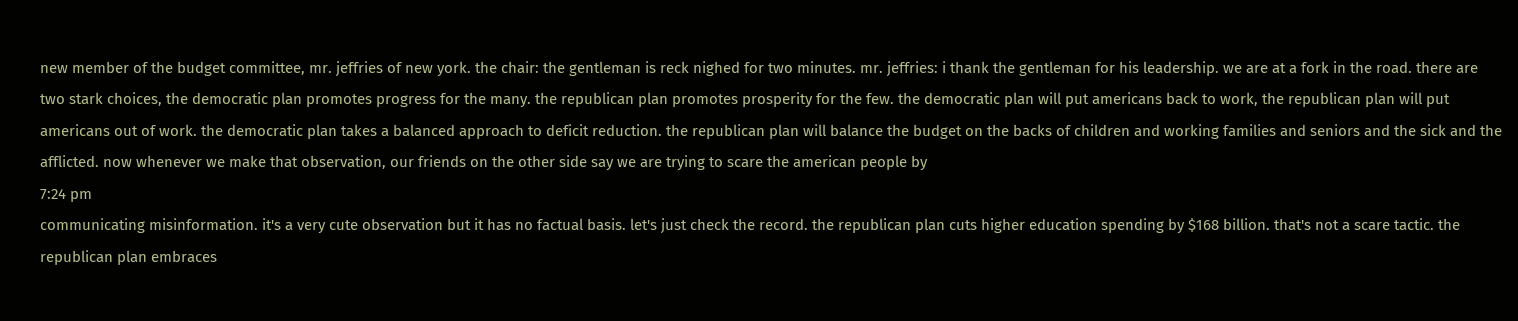new member of the budget committee, mr. jeffries of new york. the chair: the gentleman is reck nighed for two minutes. mr. jeffries: i thank the gentleman for his leadership. we are at a fork in the road. there are two stark choices, the democratic plan promotes progress for the many. the republican plan promotes prosperity for the few. the democratic plan will put americans back to work, the republican plan will put americans out of work. the democratic plan takes a balanced approach to deficit reduction. the republican plan will balance the budget on the backs of children and working families and seniors and the sick and the afflicted. now whenever we make that observation, our friends on the other side say we are trying to scare the american people by
7:24 pm
communicating misinformation. it's a very cute observation but it has no factual basis. let's just check the record. the republican plan cuts higher education spending by $168 billion. that's not a scare tactic. the republican plan embraces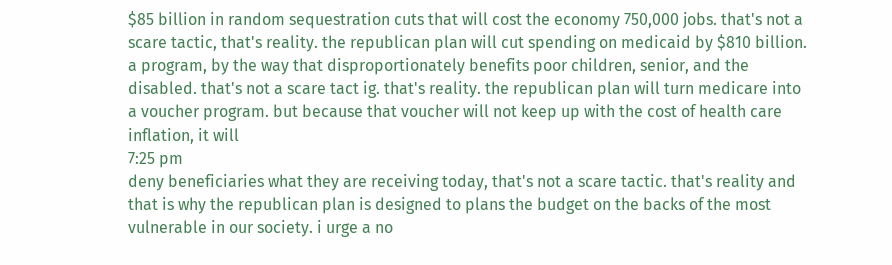$85 billion in random sequestration cuts that will cost the economy 750,000 jobs. that's not a scare tactic, that's reality. the republican plan will cut spending on medicaid by $810 billion. a program, by the way that disproportionately benefits poor children, senior, and the disabled. that's not a scare tact ig. that's reality. the republican plan will turn medicare into a voucher program. but because that voucher will not keep up with the cost of health care inflation, it will
7:25 pm
deny beneficiaries what they are receiving today, that's not a scare tactic. that's reality and that is why the republican plan is designed to plans the budget on the backs of the most vulnerable in our society. i urge a no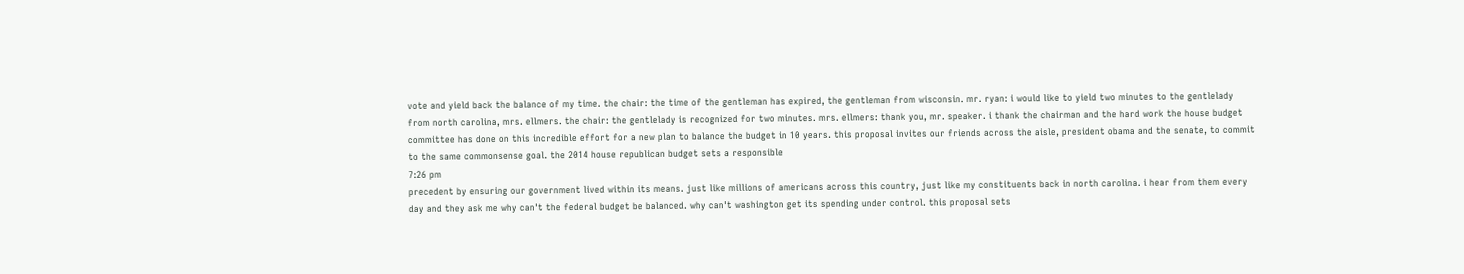vote and yield back the balance of my time. the chair: the time of the gentleman has expired, the gentleman from wisconsin. mr. ryan: i would like to yield two minutes to the gentlelady from north carolina, mrs. ellmers. the chair: the gentlelady is recognized for two minutes. mrs. ellmers: thank you, mr. speaker. i thank the chairman and the hard work the house budget committee has done on this incredible effort for a new plan to balance the budget in 10 years. this proposal invites our friends across the aisle, president obama and the senate, to commit to the same commonsense goal. the 2014 house republican budget sets a responsible
7:26 pm
precedent by ensuring our government lived within its means. just like millions of americans across this country, just like my constituents back in north carolina. i hear from them every day and they ask me why can't the federal budget be balanced. why can't washington get its spending under control. this proposal sets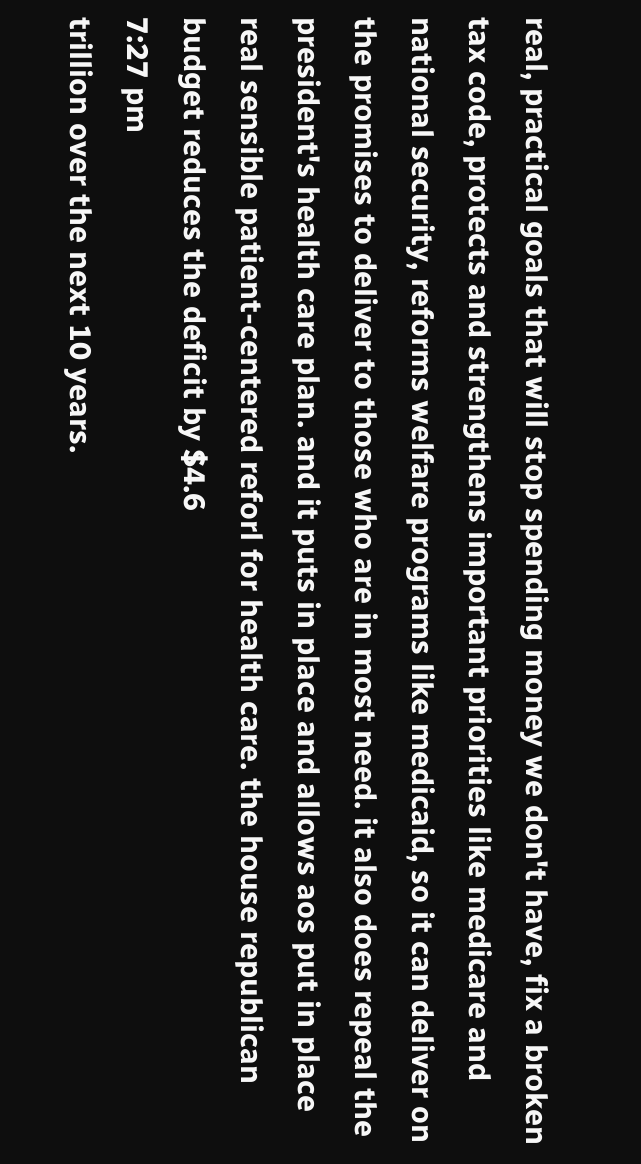real, practical goals that will stop spending money we don't have, fix a broken tax code, protects and strengthens important priorities like medicare and national security, reforms welfare programs like medicaid, so it can deliver on the promises to deliver to those who are in most need. it also does repeal the president's health care plan. and it puts in place and allows aos put in place real sensible patient-centered reforl for health care. the house republican budget reduces the deficit by $4.6
7:27 pm
trillion over the next 10 years.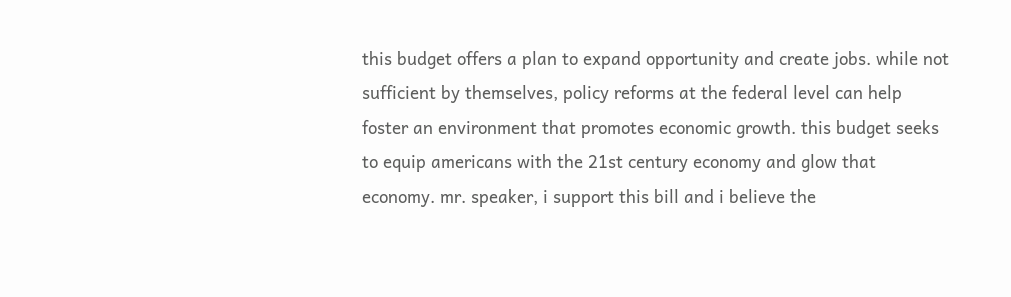this budget offers a plan to expand opportunity and create jobs. while not sufficient by themselves, policy reforms at the federal level can help foster an environment that promotes economic growth. this budget seeks to equip americans with the 21st century economy and glow that economy. mr. speaker, i support this bill and i believe the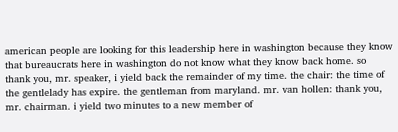american people are looking for this leadership here in washington because they know that bureaucrats here in washington do not know what they know back home. so thank you, mr. speaker, i yield back the remainder of my time. the chair: the time of the gentlelady has expire. the gentleman from maryland. mr. van hollen: thank you, mr. chairman. i yield two minutes to a new member of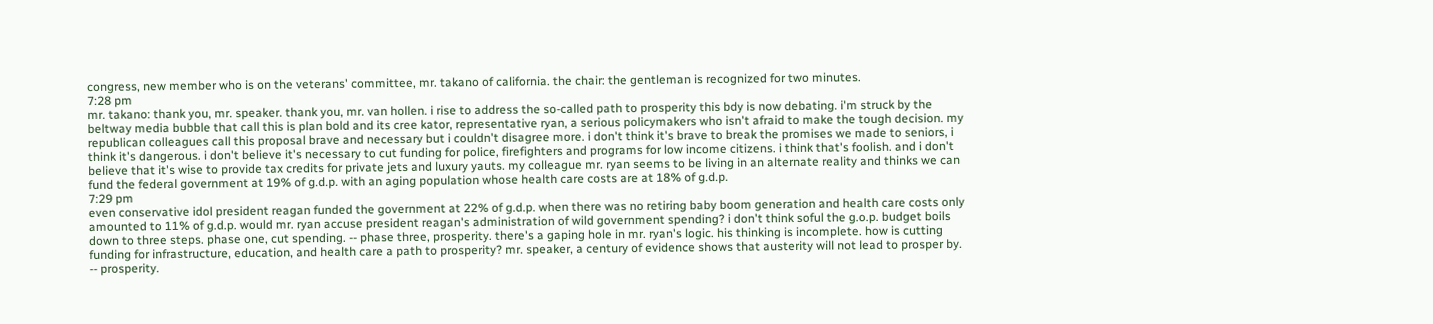congress, new member who is on the veterans' committee, mr. takano of california. the chair: the gentleman is recognized for two minutes.
7:28 pm
mr. takano: thank you, mr. speaker. thank you, mr. van hollen. i rise to address the so-called path to prosperity this bdy is now debating. i'm struck by the beltway media bubble that call this is plan bold and its cree kator, representative ryan, a serious policymakers who isn't afraid to make the tough decision. my republican colleagues call this proposal brave and necessary but i couldn't disagree more. i don't think it's brave to break the promises we made to seniors, i think it's dangerous. i don't believe it's necessary to cut funding for police, firefighters and programs for low income citizens. i think that's foolish. and i don't believe that it's wise to provide tax credits for private jets and luxury yauts. my colleague mr. ryan seems to be living in an alternate reality and thinks we can fund the federal government at 19% of g.d.p. with an aging population whose health care costs are at 18% of g.d.p.
7:29 pm
even conservative idol president reagan funded the government at 22% of g.d.p. when there was no retiring baby boom generation and health care costs only amounted to 11% of g.d.p. would mr. ryan accuse president reagan's administration of wild government spending? i don't think soful the g.o.p. budget boils down to three steps. phase one, cut spending. -- phase three, prosperity. there's a gaping hole in mr. ryan's logic. his thinking is incomplete. how is cutting funding for infrastructure, education, and health care a path to prosperity? mr. speaker, a century of evidence shows that austerity will not lead to prosper by. -- prosperity.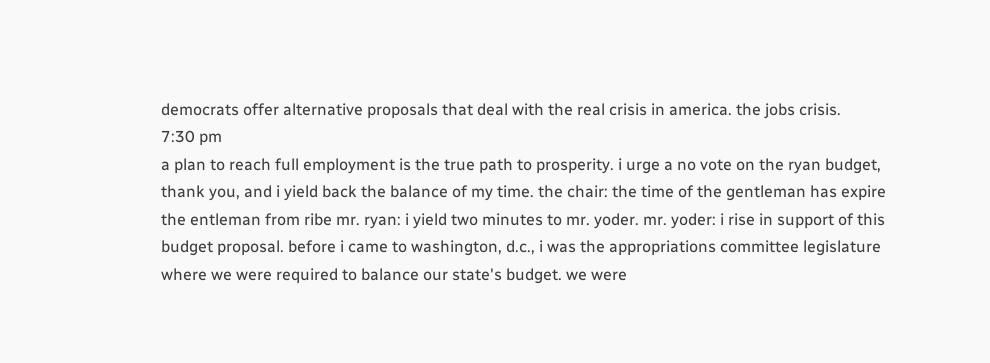democrats offer alternative proposals that deal with the real crisis in america. the jobs crisis.
7:30 pm
a plan to reach full employment is the true path to prosperity. i urge a no vote on the ryan budget, thank you, and i yield back the balance of my time. the chair: the time of the gentleman has expire the entleman from ribe mr. ryan: i yield two minutes to mr. yoder. mr. yoder: i rise in support of this budget proposal. before i came to washington, d.c., i was the appropriations committee legislature where we were required to balance our state's budget. we were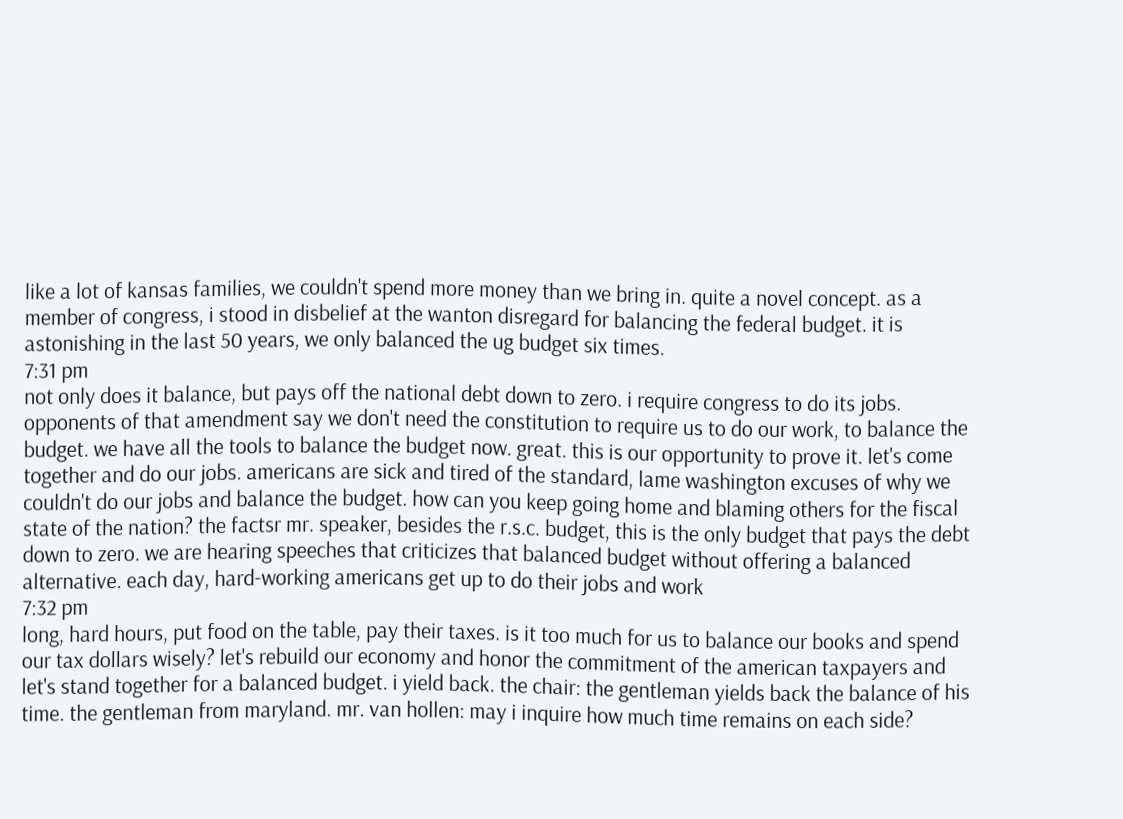like a lot of kansas families, we couldn't spend more money than we bring in. quite a novel concept. as a member of congress, i stood in disbelief at the wanton disregard for balancing the federal budget. it is astonishing in the last 50 years, we only balanced the ug budget six times.
7:31 pm
not only does it balance, but pays off the national debt down to zero. i require congress to do its jobs. opponents of that amendment say we don't need the constitution to require us to do our work, to balance the budget. we have all the tools to balance the budget now. great. this is our opportunity to prove it. let's come together and do our jobs. americans are sick and tired of the standard, lame washington excuses of why we couldn't do our jobs and balance the budget. how can you keep going home and blaming others for the fiscal state of the nation? the factsr mr. speaker, besides the r.s.c. budget, this is the only budget that pays the debt down to zero. we are hearing speeches that criticizes that balanced budget without offering a balanced alternative. each day, hard-working americans get up to do their jobs and work
7:32 pm
long, hard hours, put food on the table, pay their taxes. is it too much for us to balance our books and spend our tax dollars wisely? let's rebuild our economy and honor the commitment of the american taxpayers and let's stand together for a balanced budget. i yield back. the chair: the gentleman yields back the balance of his time. the gentleman from maryland. mr. van hollen: may i inquire how much time remains on each side?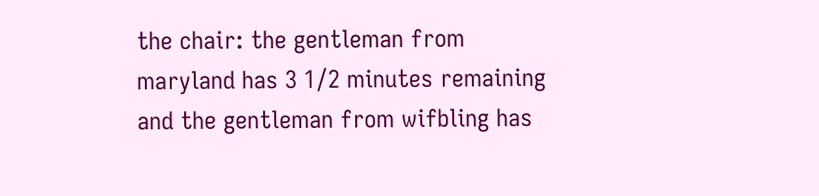the chair: the gentleman from maryland has 3 1/2 minutes remaining and the gentleman from wifbling has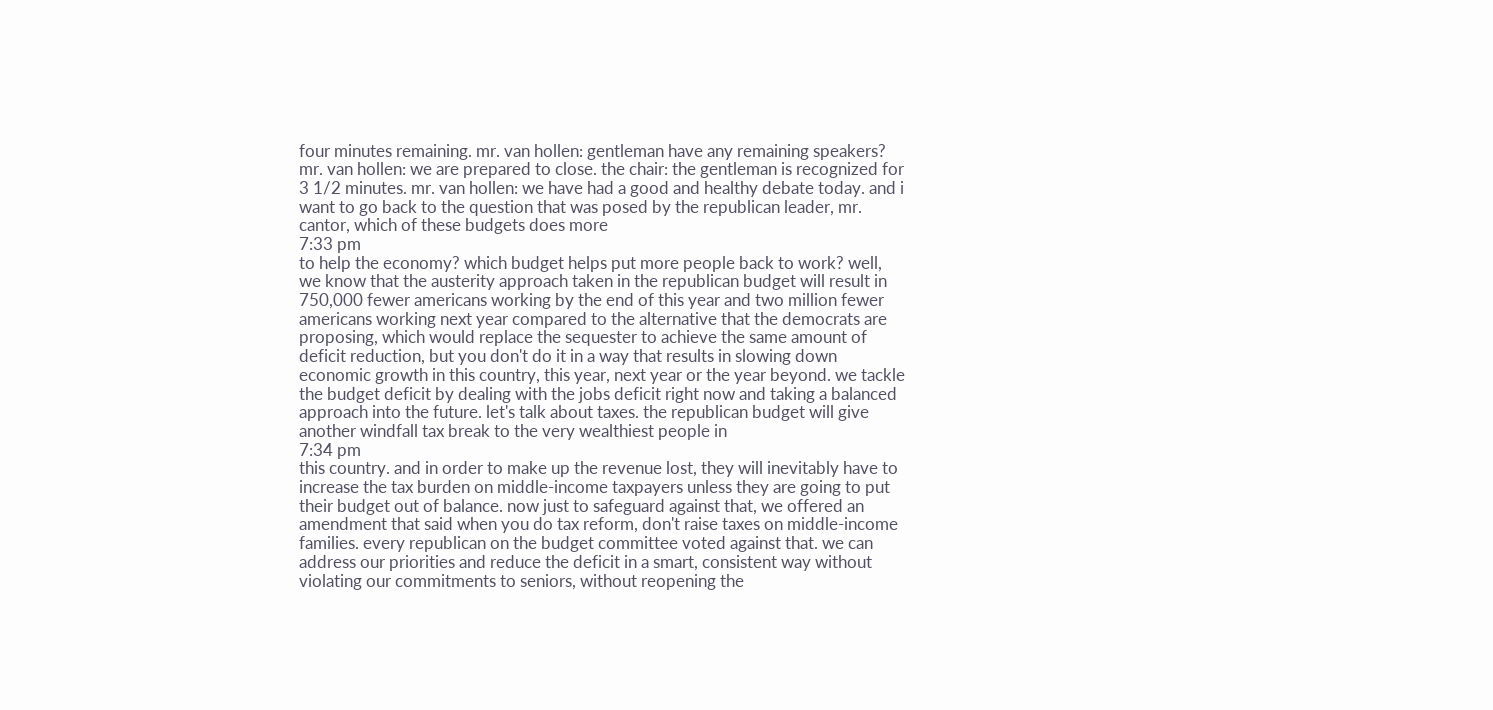four minutes remaining. mr. van hollen: gentleman have any remaining speakers? mr. van hollen: we are prepared to close. the chair: the gentleman is recognized for 3 1/2 minutes. mr. van hollen: we have had a good and healthy debate today. and i want to go back to the question that was posed by the republican leader, mr. cantor, which of these budgets does more
7:33 pm
to help the economy? which budget helps put more people back to work? well, we know that the austerity approach taken in the republican budget will result in 750,000 fewer americans working by the end of this year and two million fewer americans working next year compared to the alternative that the democrats are proposing, which would replace the sequester to achieve the same amount of deficit reduction, but you don't do it in a way that results in slowing down economic growth in this country, this year, next year or the year beyond. we tackle the budget deficit by dealing with the jobs deficit right now and taking a balanced approach into the future. let's talk about taxes. the republican budget will give another windfall tax break to the very wealthiest people in
7:34 pm
this country. and in order to make up the revenue lost, they will inevitably have to increase the tax burden on middle-income taxpayers unless they are going to put their budget out of balance. now just to safeguard against that, we offered an amendment that said when you do tax reform, don't raise taxes on middle-income families. every republican on the budget committee voted against that. we can address our priorities and reduce the deficit in a smart, consistent way without violating our commitments to seniors, without reopening the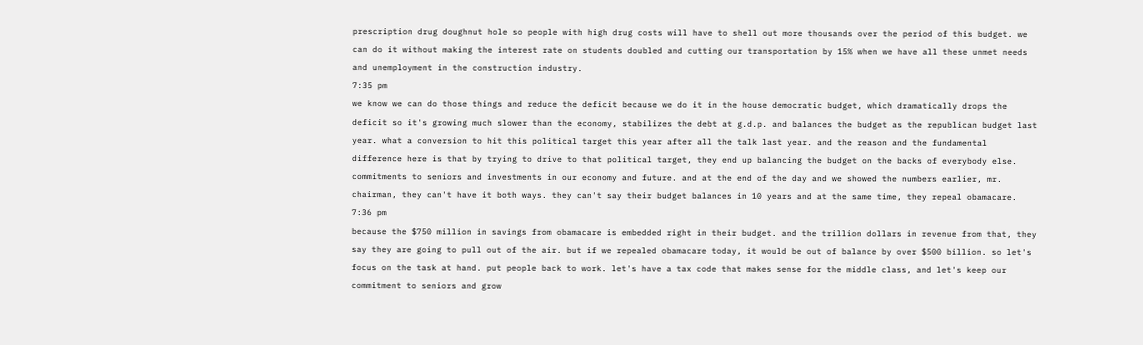prescription drug doughnut hole so people with high drug costs will have to shell out more thousands over the period of this budget. we can do it without making the interest rate on students doubled and cutting our transportation by 15% when we have all these unmet needs and unemployment in the construction industry.
7:35 pm
we know we can do those things and reduce the deficit because we do it in the house democratic budget, which dramatically drops the deficit so it's growing much slower than the economy, stabilizes the debt at g.d.p. and balances the budget as the republican budget last year. what a conversion to hit this political target this year after all the talk last year. and the reason and the fundamental difference here is that by trying to drive to that political target, they end up balancing the budget on the backs of everybody else. commitments to seniors and investments in our economy and future. and at the end of the day and we showed the numbers earlier, mr. chairman, they can't have it both ways. they can't say their budget balances in 10 years and at the same time, they repeal obamacare.
7:36 pm
because the $750 million in savings from obamacare is embedded right in their budget. and the trillion dollars in revenue from that, they say they are going to pull out of the air. but if we repealed obamacare today, it would be out of balance by over $500 billion. so let's focus on the task at hand. put people back to work. let's have a tax code that makes sense for the middle class, and let's keep our commitment to seniors and grow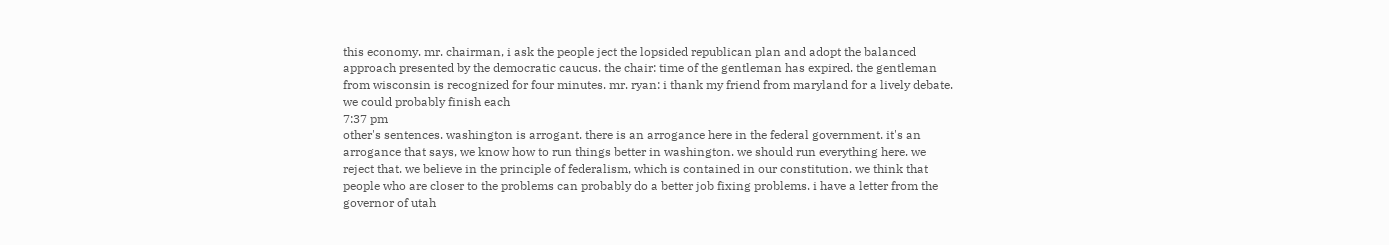this economy. mr. chairman, i ask the people ject the lopsided republican plan and adopt the balanced approach presented by the democratic caucus. the chair: time of the gentleman has expired. the gentleman from wisconsin is recognized for four minutes. mr. ryan: i thank my friend from maryland for a lively debate. we could probably finish each
7:37 pm
other's sentences. washington is arrogant. there is an arrogance here in the federal government. it's an arrogance that says, we know how to run things better in washington. we should run everything here. we reject that. we believe in the principle of federalism, which is contained in our constitution. we think that people who are closer to the problems can probably do a better job fixing problems. i have a letter from the governor of utah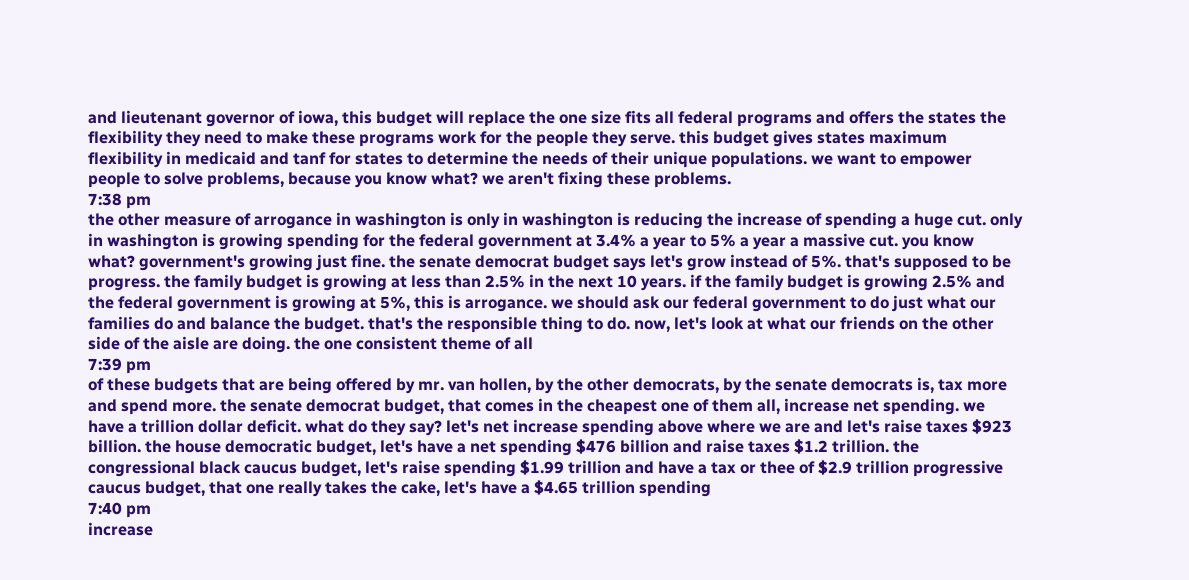and lieutenant governor of iowa, this budget will replace the one size fits all federal programs and offers the states the flexibility they need to make these programs work for the people they serve. this budget gives states maximum flexibility in medicaid and tanf for states to determine the needs of their unique populations. we want to empower people to solve problems, because you know what? we aren't fixing these problems.
7:38 pm
the other measure of arrogance in washington is only in washington is reducing the increase of spending a huge cut. only in washington is growing spending for the federal government at 3.4% a year to 5% a year a massive cut. you know what? government's growing just fine. the senate democrat budget says let's grow instead of 5%. that's supposed to be progress. the family budget is growing at less than 2.5% in the next 10 years. if the family budget is growing 2.5% and the federal government is growing at 5%, this is arrogance. we should ask our federal government to do just what our families do and balance the budget. that's the responsible thing to do. now, let's look at what our friends on the other side of the aisle are doing. the one consistent theme of all
7:39 pm
of these budgets that are being offered by mr. van hollen, by the other democrats, by the senate democrats is, tax more and spend more. the senate democrat budget, that comes in the cheapest one of them all, increase net spending. we have a trillion dollar deficit. what do they say? let's net increase spending above where we are and let's raise taxes $923 billion. the house democratic budget, let's have a net spending $476 billion and raise taxes $1.2 trillion. the congressional black caucus budget, let's raise spending $1.99 trillion and have a tax or thee of $2.9 trillion progressive caucus budget, that one really takes the cake, let's have a $4.65 trillion spending
7:40 pm
increase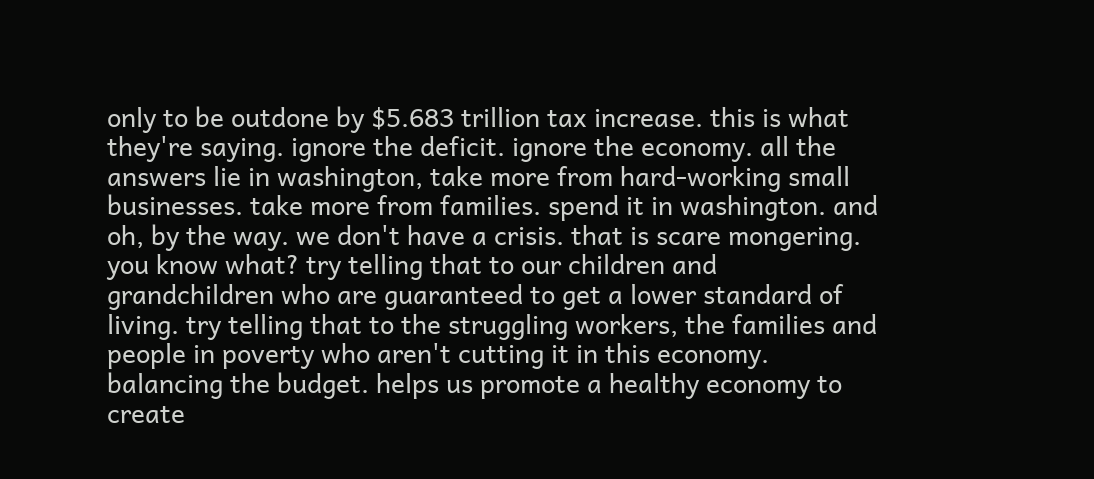only to be outdone by $5.683 trillion tax increase. this is what they're saying. ignore the deficit. ignore the economy. all the answers lie in washington, take more from hard-working small businesses. take more from families. spend it in washington. and oh, by the way. we don't have a crisis. that is scare mongering. you know what? try telling that to our children and grandchildren who are guaranteed to get a lower standard of living. try telling that to the struggling workers, the families and people in poverty who aren't cutting it in this economy. balancing the budget. helps us promote a healthy economy to create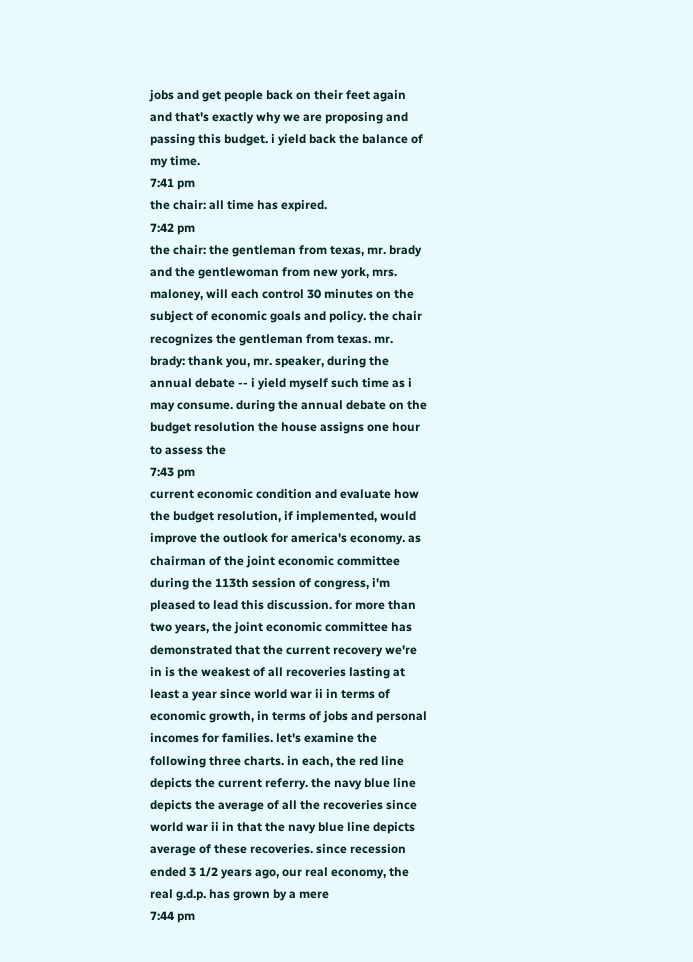jobs and get people back on their feet again and that's exactly why we are proposing and passing this budget. i yield back the balance of my time.
7:41 pm
the chair: all time has expired.
7:42 pm
the chair: the gentleman from texas, mr. brady and the gentlewoman from new york, mrs. maloney, will each control 30 minutes on the subject of economic goals and policy. the chair recognizes the gentleman from texas. mr. brady: thank you, mr. speaker, during the annual debate -- i yield myself such time as i may consume. during the annual debate on the budget resolution the house assigns one hour to assess the
7:43 pm
current economic condition and evaluate how the budget resolution, if implemented, would improve the outlook for america's economy. as chairman of the joint economic committee during the 113th session of congress, i'm pleased to lead this discussion. for more than two years, the joint economic committee has demonstrated that the current recovery we're in is the weakest of all recoveries lasting at least a year since world war ii in terms of economic growth, in terms of jobs and personal incomes for families. let's examine the following three charts. in each, the red line depicts the current referry. the navy blue line depicts the average of all the recoveries since world war ii in that the navy blue line depicts average of these recoveries. since recession ended 3 1/2 years ago, our real economy, the real g.d.p. has grown by a mere
7:44 pm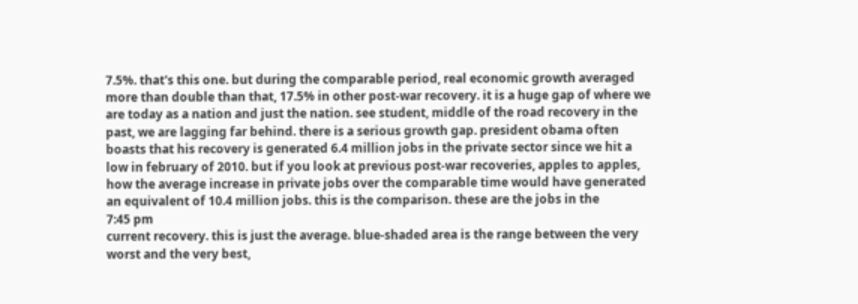7.5%. that's this one. but during the comparable period, real economic growth averaged more than double than that, 17.5% in other post-war recovery. it is a huge gap of where we are today as a nation and just the nation. see student, middle of the road recovery in the past, we are lagging far behind. there is a serious growth gap. president obama often boasts that his recovery is generated 6.4 million jobs in the private sector since we hit a low in february of 2010. but if you look at previous post-war recoveries, apples to apples, how the average increase in private jobs over the comparable time would have generated an equivalent of 10.4 million jobs. this is the comparison. these are the jobs in the
7:45 pm
current recovery. this is just the average. blue-shaded area is the range between the very worst and the very best,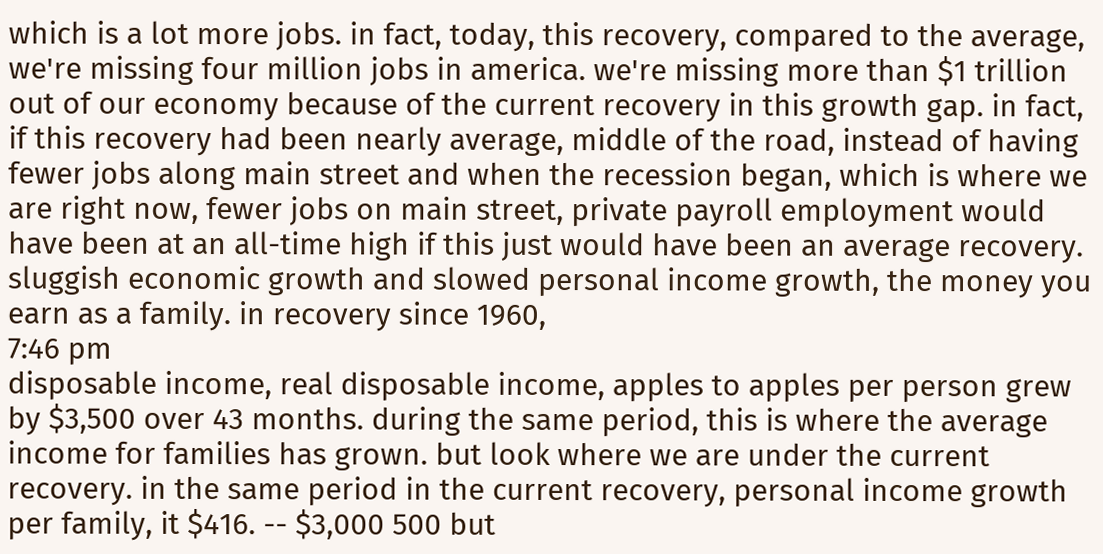which is a lot more jobs. in fact, today, this recovery, compared to the average, we're missing four million jobs in america. we're missing more than $1 trillion out of our economy because of the current recovery in this growth gap. in fact, if this recovery had been nearly average, middle of the road, instead of having fewer jobs along main street and when the recession began, which is where we are right now, fewer jobs on main street, private payroll employment would have been at an all-time high if this just would have been an average recovery. sluggish economic growth and slowed personal income growth, the money you earn as a family. in recovery since 1960,
7:46 pm
disposable income, real disposable income, apples to apples per person grew by $3,500 over 43 months. during the same period, this is where the average income for families has grown. but look where we are under the current recovery. in the same period in the current recovery, personal income growth per family, it $416. -- $3,000 500 but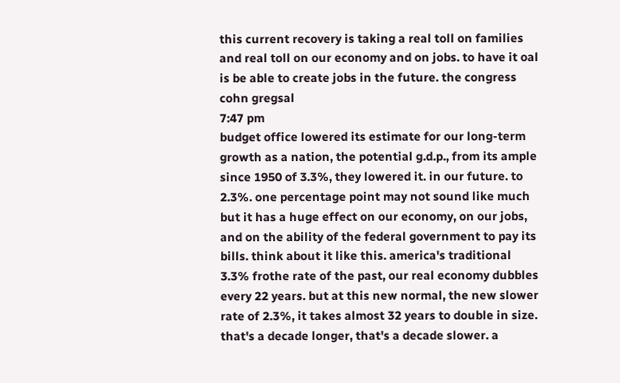this current recovery is taking a real toll on families and real toll on our economy and on jobs. to have it oal is be able to create jobs in the future. the congress cohn gregsal
7:47 pm
budget office lowered its estimate for our long-term growth as a nation, the potential g.d.p., from its ample since 1950 of 3.3%, they lowered it. in our future. to 2.3%. one percentage point may not sound like much but it has a huge effect on our economy, on our jobs, and on the ability of the federal government to pay its bills. think about it like this. america's traditional 3.3% frothe rate of the past, our real economy dubbles every 22 years. but at this new normal, the new slower rate of 2.3%, it takes almost 32 years to double in size. that's a decade longer, that's a decade slower. a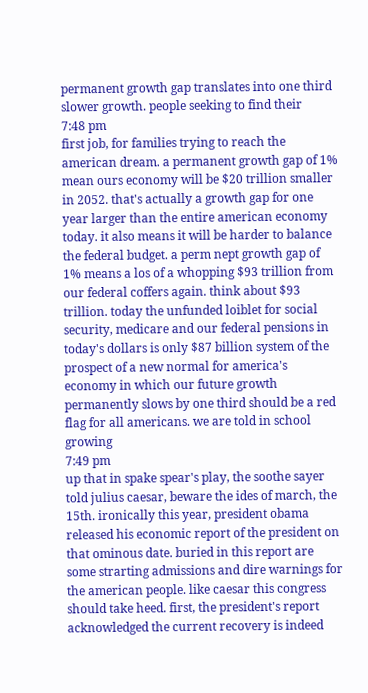permanent growth gap translates into one third slower growth. people seeking to find their
7:48 pm
first job, for families trying to reach the american dream. a permanent growth gap of 1% mean ours economy will be $20 trillion smaller in 2052. that's actually a growth gap for one year larger than the entire american economy today. it also means it will be harder to balance the federal budget. a perm nept growth gap of 1% means a los of a whopping $93 trillion from our federal coffers again. think about $93 trillion. today the unfunded loiblet for social security, medicare and our federal pensions in today's dollars is only $87 billion system of the prospect of a new normal for america's economy in which our future growth permanently slows by one third should be a red flag for all americans. we are told in school growing
7:49 pm
up that in spake spear's play, the soothe sayer told julius caesar, beware the ides of march, the 15th. ironically this year, president obama released his economic report of the president on that ominous date. buried in this report are some strarting admissions and dire warnings for the american people. like caesar this congress should take heed. first, the president's report acknowledged the current recovery is indeed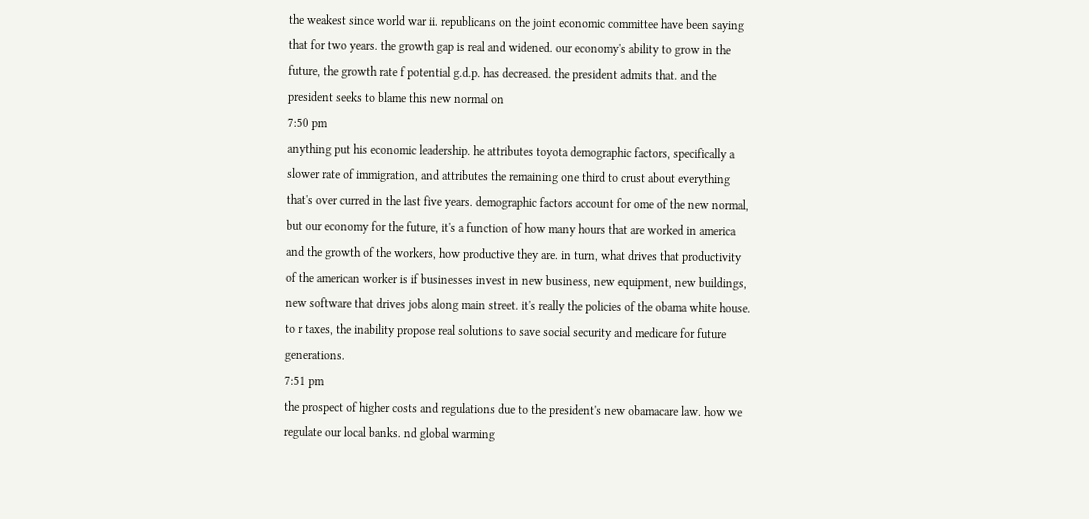the weakest since world war ii. republicans on the joint economic committee have been saying that for two years. the growth gap is real and widened. our economy's ability to grow in the future, the growth rate f potential g.d.p. has decreased. the president admits that. and the president seeks to blame this new normal on
7:50 pm
anything put his economic leadership. he attributes toyota demographic factors, specifically a slower rate of immigration, and attributes the remaining one third to crust about everything that's over curred in the last five years. demographic factors account for ome of the new normal, but our economy for the future, it's a function of how many hours that are worked in america and the growth of the workers, how productive they are. in turn, what drives that productivity of the american worker is if businesses invest in new business, new equipment, new buildings, new software that drives jobs along main street. it's really the policies of the obama white house. to r taxes, the inability propose real solutions to save social security and medicare for future generations.
7:51 pm
the prospect of higher costs and regulations due to the president's new obamacare law. how we regulate our local banks. nd global warming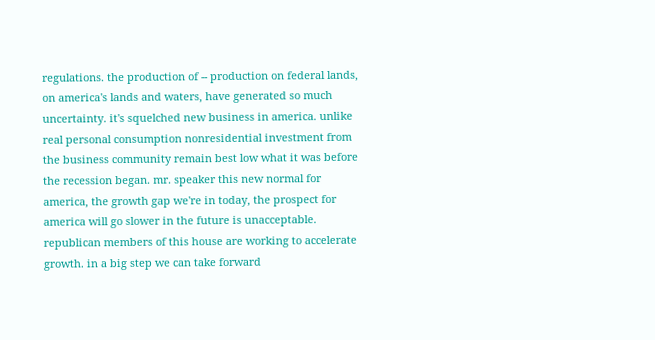regulations. the production of -- production on federal lands, on america's lands and waters, have generated so much uncertainty. it's squelched new business in america. unlike real personal consumption nonresidential investment from the business community remain best low what it was before the recession began. mr. speaker this new normal for america, the growth gap we're in today, the prospect for america will go slower in the future is unacceptable. republican members of this house are working to accelerate growth. in a big step we can take forward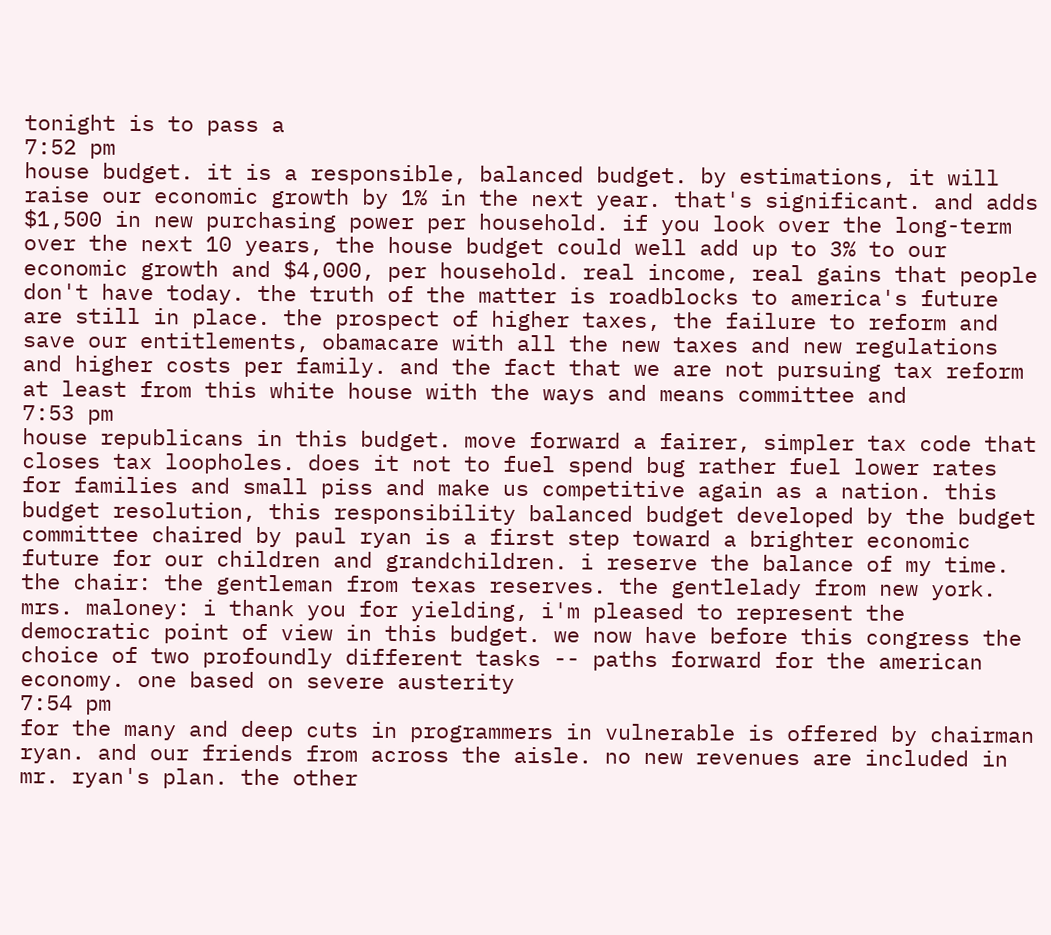tonight is to pass a
7:52 pm
house budget. it is a responsible, balanced budget. by estimations, it will raise our economic growth by 1% in the next year. that's significant. and adds $1,500 in new purchasing power per household. if you look over the long-term over the next 10 years, the house budget could well add up to 3% to our economic growth and $4,000, per household. real income, real gains that people don't have today. the truth of the matter is roadblocks to america's future are still in place. the prospect of higher taxes, the failure to reform and save our entitlements, obamacare with all the new taxes and new regulations and higher costs per family. and the fact that we are not pursuing tax reform at least from this white house with the ways and means committee and
7:53 pm
house republicans in this budget. move forward a fairer, simpler tax code that closes tax loopholes. does it not to fuel spend bug rather fuel lower rates for families and small piss and make us competitive again as a nation. this budget resolution, this responsibility balanced budget developed by the budget committee chaired by paul ryan is a first step toward a brighter economic future for our children and grandchildren. i reserve the balance of my time. the chair: the gentleman from texas reserves. the gentlelady from new york. mrs. maloney: i thank you for yielding, i'm pleased to represent the democratic point of view in this budget. we now have before this congress the choice of two profoundly different tasks -- paths forward for the american economy. one based on severe austerity
7:54 pm
for the many and deep cuts in programmers in vulnerable is offered by chairman ryan. and our friends from across the aisle. no new revenues are included in mr. ryan's plan. the other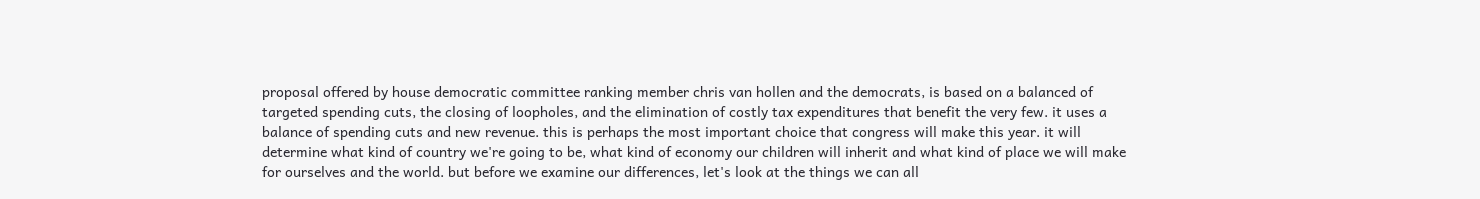proposal offered by house democratic committee ranking member chris van hollen and the democrats, is based on a balanced of targeted spending cuts, the closing of loopholes, and the elimination of costly tax expenditures that benefit the very few. it uses a balance of spending cuts and new revenue. this is perhaps the most important choice that congress will make this year. it will determine what kind of country we're going to be, what kind of economy our children will inherit and what kind of place we will make for ourselves and the world. but before we examine our differences, let's look at the things we can all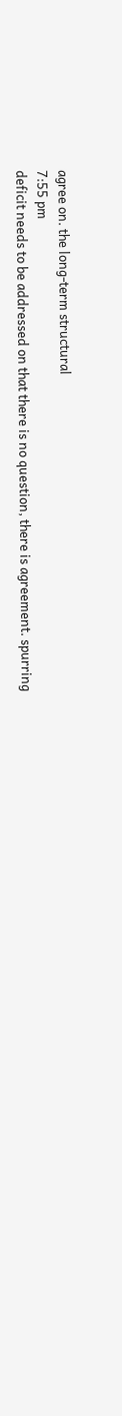agree on. the long-term structural
7:55 pm
deficit needs to be addressed on that there is no question, there is agreement. spurring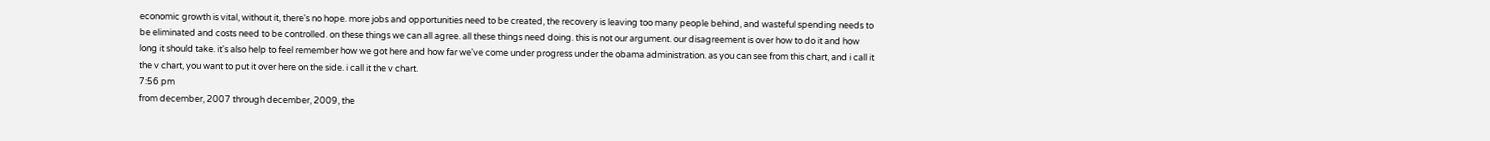economic growth is vital, without it, there's no hope. more jobs and opportunities need to be created, the recovery is leaving too many people behind, and wasteful spending needs to be eliminated and costs need to be controlled. on these things we can all agree. all these things need doing. this is not our argument. our disagreement is over how to do it and how long it should take. it's also help to feel remember how we got here and how far we've come under progress under the obama administration. as you can see from this chart, and i call it the v chart, you want to put it over here on the side. i call it the v chart.
7:56 pm
from december, 2007 through december, 2009, the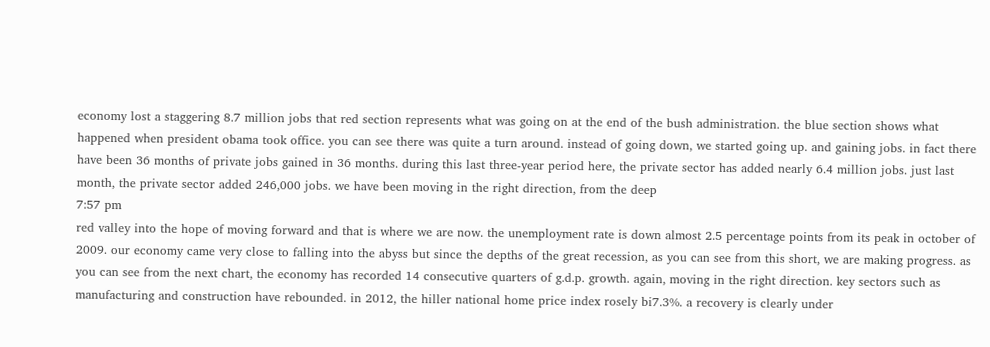economy lost a staggering 8.7 million jobs that red section represents what was going on at the end of the bush administration. the blue section shows what happened when president obama took office. you can see there was quite a turn around. instead of going down, we started going up. and gaining jobs. in fact there have been 36 months of private jobs gained in 36 months. during this last three-year period here, the private sector has added nearly 6.4 million jobs. just last month, the private sector added 246,000 jobs. we have been moving in the right direction, from the deep
7:57 pm
red valley into the hope of moving forward and that is where we are now. the unemployment rate is down almost 2.5 percentage points from its peak in october of 2009. our economy came very close to falling into the abyss but since the depths of the great recession, as you can see from this short, we are making progress. as you can see from the next chart, the economy has recorded 14 consecutive quarters of g.d.p. growth. again, moving in the right direction. key sectors such as manufacturing and construction have rebounded. in 2012, the hiller national home price index rosely bi7.3%. a recovery is clearly under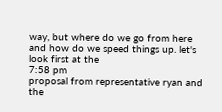way, but where do we go from here and how do we speed things up. let's look first at the
7:58 pm
proposal from representative ryan and the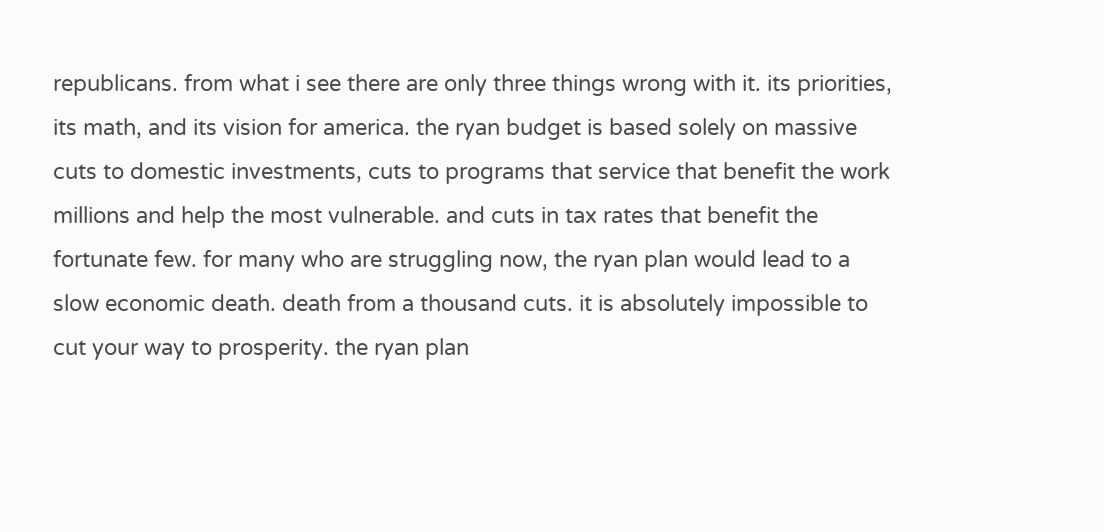republicans. from what i see there are only three things wrong with it. its priorities, its math, and its vision for america. the ryan budget is based solely on massive cuts to domestic investments, cuts to programs that service that benefit the work millions and help the most vulnerable. and cuts in tax rates that benefit the fortunate few. for many who are struggling now, the ryan plan would lead to a slow economic death. death from a thousand cuts. it is absolutely impossible to cut your way to prosperity. the ryan plan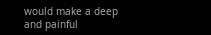would make a deep and painful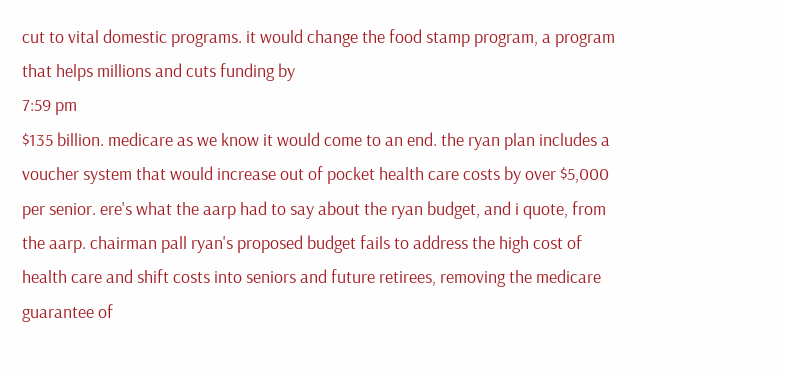cut to vital domestic programs. it would change the food stamp program, a program that helps millions and cuts funding by
7:59 pm
$135 billion. medicare as we know it would come to an end. the ryan plan includes a voucher system that would increase out of pocket health care costs by over $5,000 per senior. ere's what the aarp had to say about the ryan budget, and i quote, from the aarp. chairman pall ryan's proposed budget fails to address the high cost of health care and shift costs into seniors and future retirees, removing the medicare guarantee of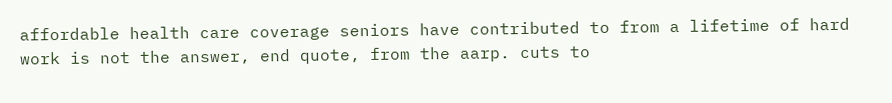affordable health care coverage seniors have contributed to from a lifetime of hard work is not the answer, end quote, from the aarp. cuts to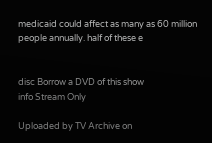medicaid could affect as many as 60 million people annually. half of these e


disc Borrow a DVD of this show
info Stream Only

Uploaded by TV Archive on